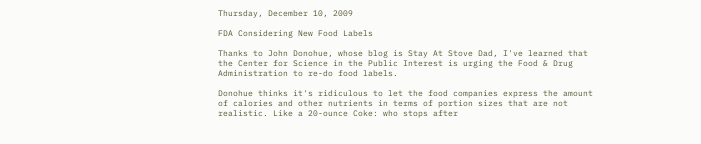Thursday, December 10, 2009

FDA Considering New Food Labels

Thanks to John Donohue, whose blog is Stay At Stove Dad, I've learned that the Center for Science in the Public Interest is urging the Food & Drug Administration to re-do food labels.

Donohue thinks it's ridiculous to let the food companies express the amount of calories and other nutrients in terms of portion sizes that are not realistic. Like a 20-ounce Coke: who stops after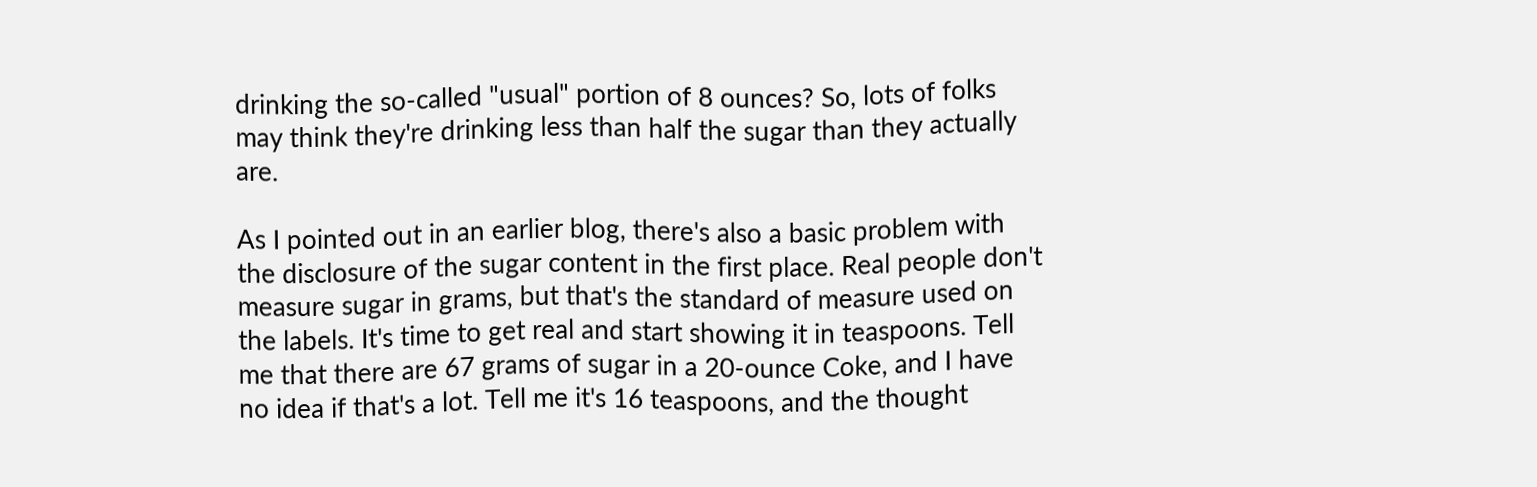drinking the so-called "usual" portion of 8 ounces? So, lots of folks may think they're drinking less than half the sugar than they actually are.

As I pointed out in an earlier blog, there's also a basic problem with the disclosure of the sugar content in the first place. Real people don't measure sugar in grams, but that's the standard of measure used on the labels. It's time to get real and start showing it in teaspoons. Tell me that there are 67 grams of sugar in a 20-ounce Coke, and I have no idea if that's a lot. Tell me it's 16 teaspoons, and the thought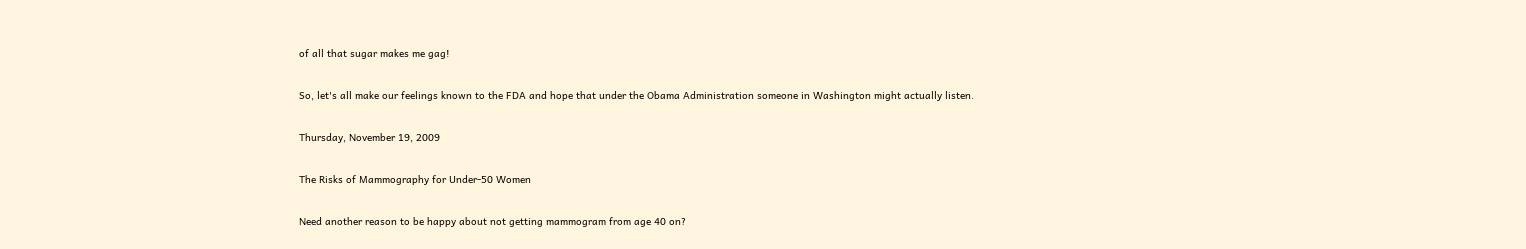of all that sugar makes me gag!

So, let's all make our feelings known to the FDA and hope that under the Obama Administration someone in Washington might actually listen.

Thursday, November 19, 2009

The Risks of Mammography for Under-50 Women

Need another reason to be happy about not getting mammogram from age 40 on?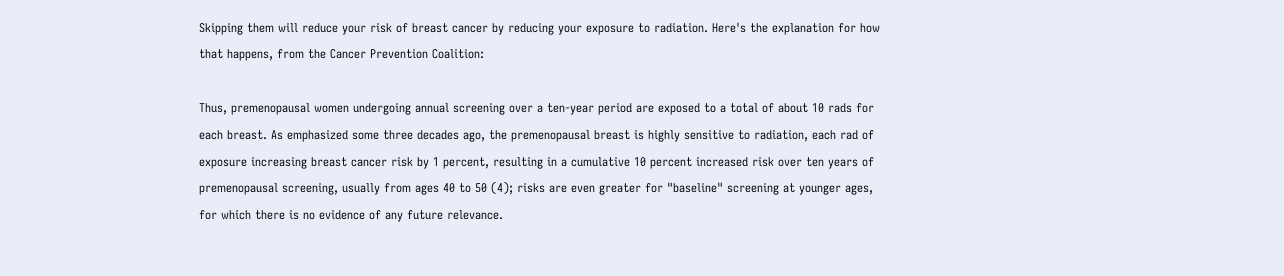Skipping them will reduce your risk of breast cancer by reducing your exposure to radiation. Here's the explanation for how that happens, from the Cancer Prevention Coalition:

Thus, premenopausal women undergoing annual screening over a ten-year period are exposed to a total of about 10 rads for each breast. As emphasized some three decades ago, the premenopausal breast is highly sensitive to radiation, each rad of exposure increasing breast cancer risk by 1 percent, resulting in a cumulative 10 percent increased risk over ten years of premenopausal screening, usually from ages 40 to 50 (4); risks are even greater for "baseline" screening at younger ages, for which there is no evidence of any future relevance.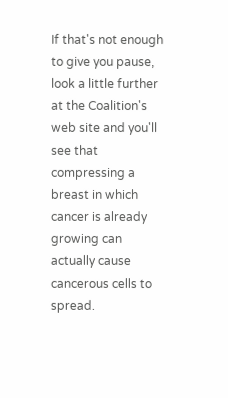If that's not enough to give you pause, look a little further at the Coalition's web site and you'll see that compressing a breast in which cancer is already growing can actually cause cancerous cells to spread.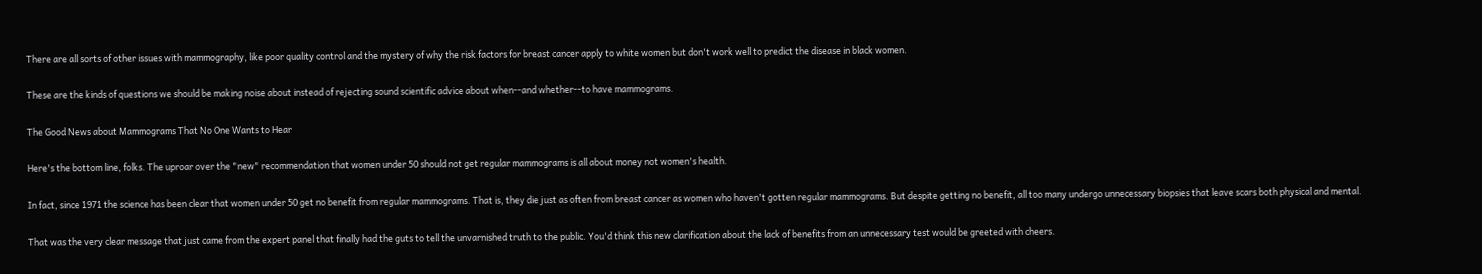There are all sorts of other issues with mammography, like poor quality control and the mystery of why the risk factors for breast cancer apply to white women but don't work well to predict the disease in black women.

These are the kinds of questions we should be making noise about instead of rejecting sound scientific advice about when--and whether--to have mammograms.

The Good News about Mammograms That No One Wants to Hear

Here's the bottom line, folks. The uproar over the "new" recommendation that women under 50 should not get regular mammograms is all about money not women's health.

In fact, since 1971 the science has been clear that women under 50 get no benefit from regular mammograms. That is, they die just as often from breast cancer as women who haven't gotten regular mammograms. But despite getting no benefit, all too many undergo unnecessary biopsies that leave scars both physical and mental.

That was the very clear message that just came from the expert panel that finally had the guts to tell the unvarnished truth to the public. You'd think this new clarification about the lack of benefits from an unnecessary test would be greeted with cheers.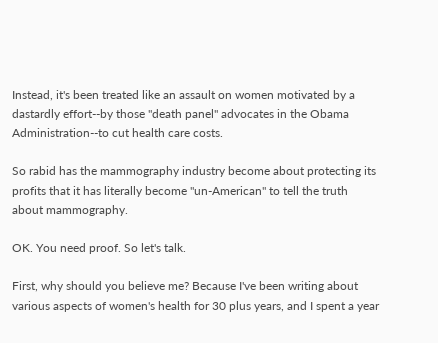Instead, it's been treated like an assault on women motivated by a dastardly effort--by those "death panel" advocates in the Obama Administration--to cut health care costs.

So rabid has the mammography industry become about protecting its profits that it has literally become "un-American" to tell the truth about mammography.

OK. You need proof. So let's talk.

First, why should you believe me? Because I've been writing about various aspects of women's health for 30 plus years, and I spent a year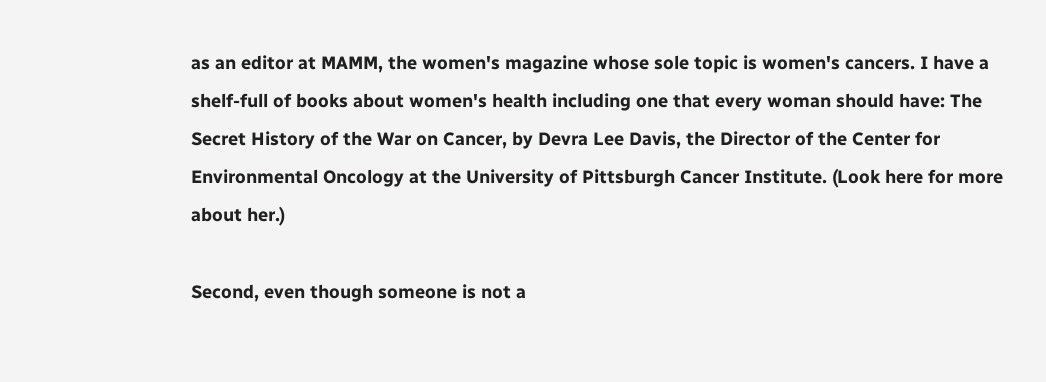as an editor at MAMM, the women's magazine whose sole topic is women's cancers. I have a shelf-full of books about women's health including one that every woman should have: The Secret History of the War on Cancer, by Devra Lee Davis, the Director of the Center for Environmental Oncology at the University of Pittsburgh Cancer Institute. (Look here for more about her.)

Second, even though someone is not a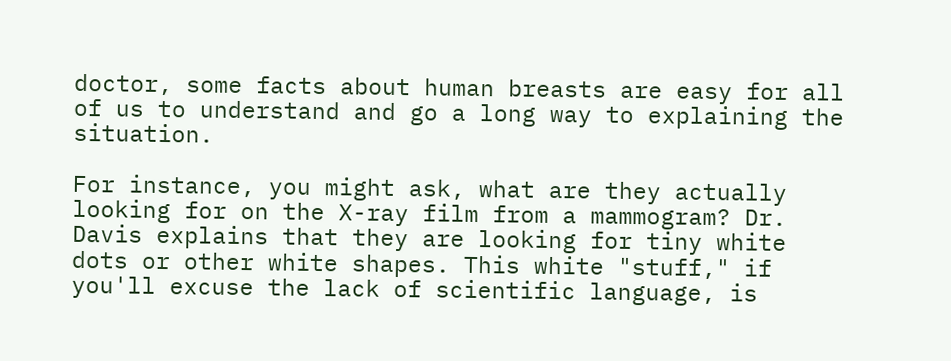doctor, some facts about human breasts are easy for all of us to understand and go a long way to explaining the situation.

For instance, you might ask, what are they actually looking for on the X-ray film from a mammogram? Dr. Davis explains that they are looking for tiny white dots or other white shapes. This white "stuff," if you'll excuse the lack of scientific language, is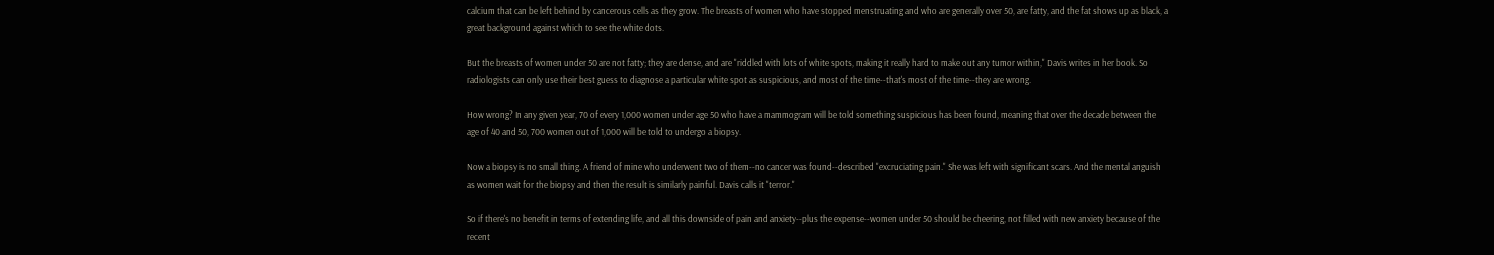calcium that can be left behind by cancerous cells as they grow. The breasts of women who have stopped menstruating and who are generally over 50, are fatty, and the fat shows up as black, a great background against which to see the white dots.

But the breasts of women under 50 are not fatty; they are dense, and are "riddled with lots of white spots, making it really hard to make out any tumor within," Davis writes in her book. So radiologists can only use their best guess to diagnose a particular white spot as suspicious, and most of the time--that's most of the time--they are wrong.

How wrong? In any given year, 70 of every 1,000 women under age 50 who have a mammogram will be told something suspicious has been found, meaning that over the decade between the age of 40 and 50, 700 women out of 1,000 will be told to undergo a biopsy.

Now a biopsy is no small thing. A friend of mine who underwent two of them--no cancer was found--described "excruciating pain." She was left with significant scars. And the mental anguish as women wait for the biopsy and then the result is similarly painful. Davis calls it "terror."

So if there's no benefit in terms of extending life, and all this downside of pain and anxiety--plus the expense--women under 50 should be cheering, not filled with new anxiety because of the recent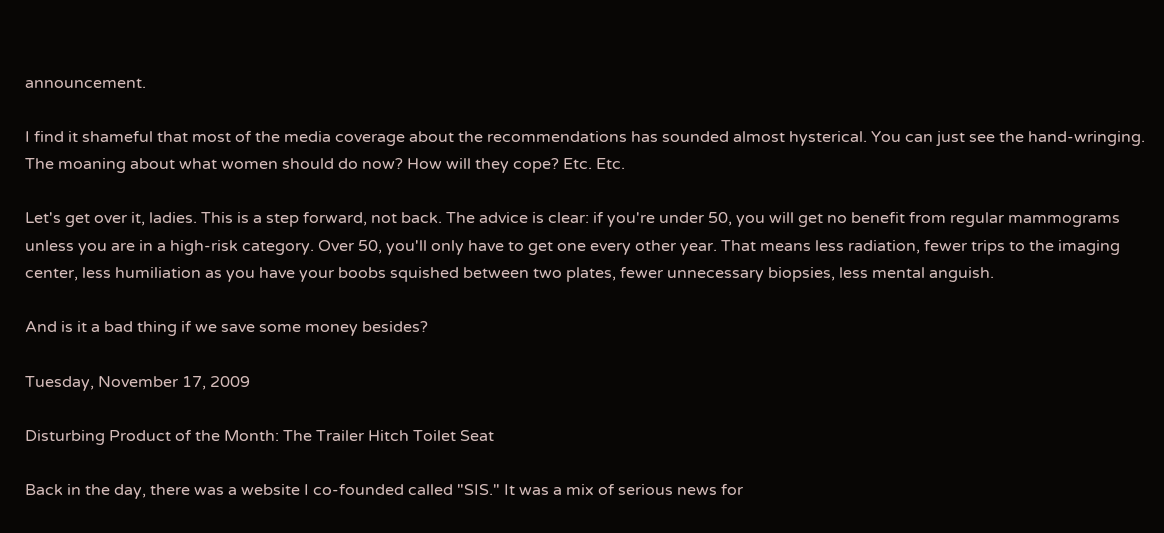announcement.

I find it shameful that most of the media coverage about the recommendations has sounded almost hysterical. You can just see the hand-wringing. The moaning about what women should do now? How will they cope? Etc. Etc.

Let's get over it, ladies. This is a step forward, not back. The advice is clear: if you're under 50, you will get no benefit from regular mammograms unless you are in a high-risk category. Over 50, you'll only have to get one every other year. That means less radiation, fewer trips to the imaging center, less humiliation as you have your boobs squished between two plates, fewer unnecessary biopsies, less mental anguish.

And is it a bad thing if we save some money besides?

Tuesday, November 17, 2009

Disturbing Product of the Month: The Trailer Hitch Toilet Seat

Back in the day, there was a website I co-founded called "SIS." It was a mix of serious news for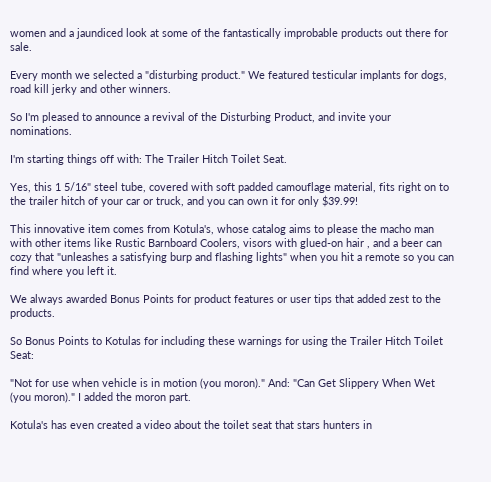women and a jaundiced look at some of the fantastically improbable products out there for sale.

Every month we selected a "disturbing product." We featured testicular implants for dogs, road kill jerky and other winners.

So I'm pleased to announce a revival of the Disturbing Product, and invite your nominations.

I'm starting things off with: The Trailer Hitch Toilet Seat.

Yes, this 1 5/16" steel tube, covered with soft padded camouflage material, fits right on to the trailer hitch of your car or truck, and you can own it for only $39.99!

This innovative item comes from Kotula's, whose catalog aims to please the macho man with other items like Rustic Barnboard Coolers, visors with glued-on hair , and a beer can cozy that "unleashes a satisfying burp and flashing lights" when you hit a remote so you can find where you left it.

We always awarded Bonus Points for product features or user tips that added zest to the products.

So Bonus Points to Kotulas for including these warnings for using the Trailer Hitch Toilet Seat:

"Not for use when vehicle is in motion (you moron)." And: "Can Get Slippery When Wet (you moron)." I added the moron part.

Kotula's has even created a video about the toilet seat that stars hunters in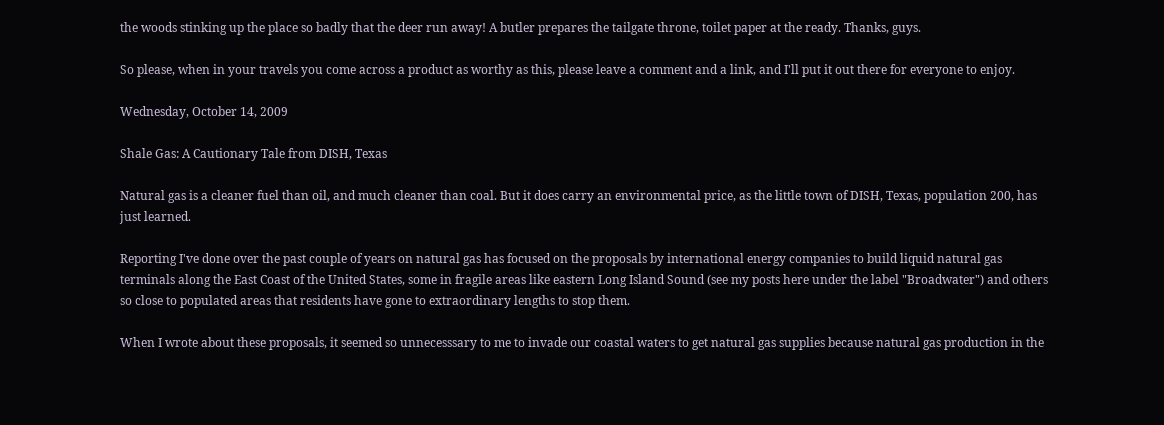the woods stinking up the place so badly that the deer run away! A butler prepares the tailgate throne, toilet paper at the ready. Thanks, guys.

So please, when in your travels you come across a product as worthy as this, please leave a comment and a link, and I'll put it out there for everyone to enjoy.

Wednesday, October 14, 2009

Shale Gas: A Cautionary Tale from DISH, Texas

Natural gas is a cleaner fuel than oil, and much cleaner than coal. But it does carry an environmental price, as the little town of DISH, Texas, population 200, has just learned.

Reporting I've done over the past couple of years on natural gas has focused on the proposals by international energy companies to build liquid natural gas terminals along the East Coast of the United States, some in fragile areas like eastern Long Island Sound (see my posts here under the label "Broadwater") and others so close to populated areas that residents have gone to extraordinary lengths to stop them.

When I wrote about these proposals, it seemed so unnecesssary to me to invade our coastal waters to get natural gas supplies because natural gas production in the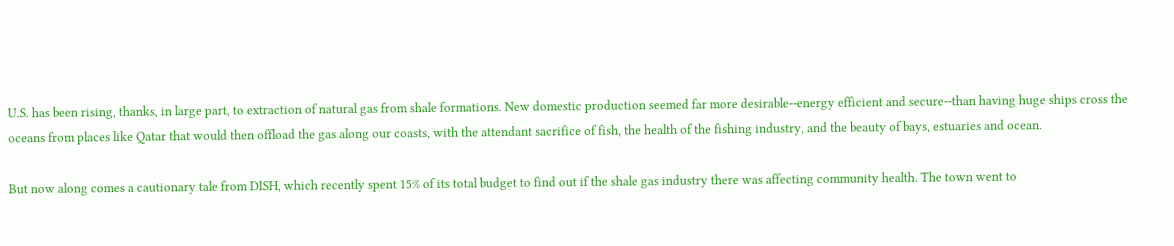U.S. has been rising, thanks, in large part, to extraction of natural gas from shale formations. New domestic production seemed far more desirable--energy efficient and secure--than having huge ships cross the oceans from places like Qatar that would then offload the gas along our coasts, with the attendant sacrifice of fish, the health of the fishing industry, and the beauty of bays, estuaries and ocean.

But now along comes a cautionary tale from DISH, which recently spent 15% of its total budget to find out if the shale gas industry there was affecting community health. The town went to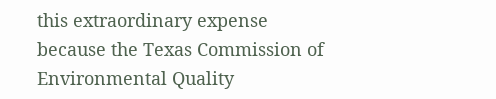this extraordinary expense because the Texas Commission of Environmental Quality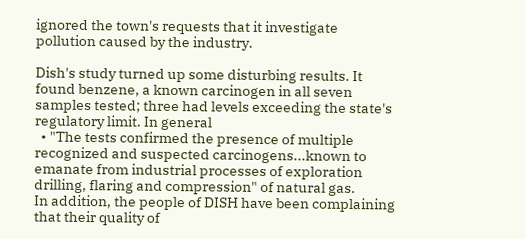ignored the town's requests that it investigate pollution caused by the industry.

Dish's study turned up some disturbing results. It found benzene, a known carcinogen in all seven samples tested; three had levels exceeding the state's regulatory limit. In general
  • "The tests confirmed the presence of multiple recognized and suspected carcinogens...known to emanate from industrial processes of exploration drilling, flaring and compression" of natural gas.
In addition, the people of DISH have been complaining that their quality of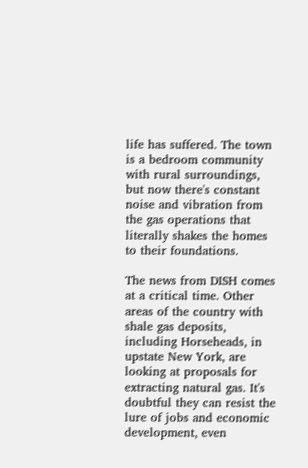life has suffered. The town is a bedroom community with rural surroundings, but now there's constant noise and vibration from the gas operations that literally shakes the homes to their foundations.

The news from DISH comes at a critical time. Other areas of the country with shale gas deposits, including Horseheads, in upstate New York, are looking at proposals for extracting natural gas. It's doubtful they can resist the lure of jobs and economic development, even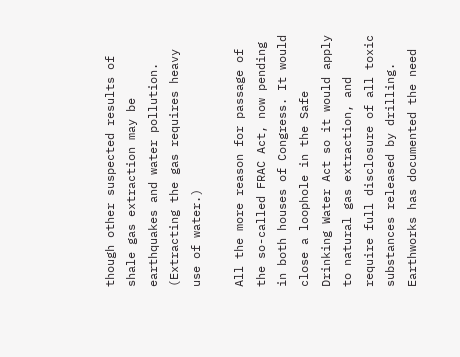though other suspected results of shale gas extraction may be earthquakes and water pollution. (Extracting the gas requires heavy use of water.)

All the more reason for passage of the so-called FRAC Act, now pending in both houses of Congress. It would close a loophole in the Safe Drinking Water Act so it would apply to natural gas extraction, and require full disclosure of all toxic substances released by drilling. Earthworks has documented the need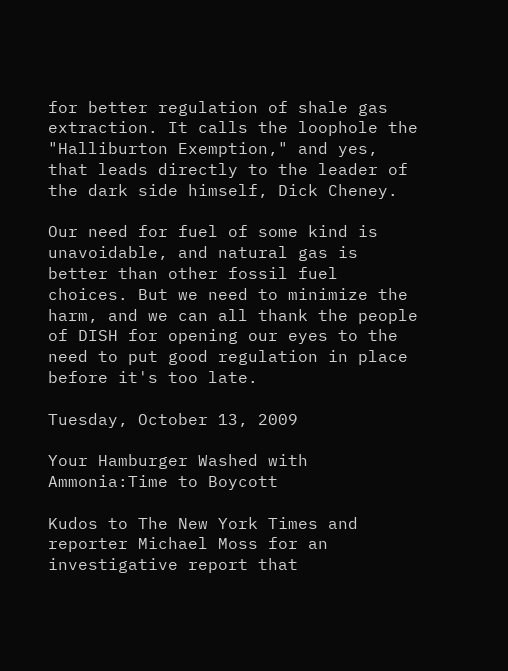for better regulation of shale gas extraction. It calls the loophole the "Halliburton Exemption," and yes, that leads directly to the leader of the dark side himself, Dick Cheney.

Our need for fuel of some kind is unavoidable, and natural gas is better than other fossil fuel choices. But we need to minimize the harm, and we can all thank the people of DISH for opening our eyes to the need to put good regulation in place before it's too late.

Tuesday, October 13, 2009

Your Hamburger Washed with Ammonia:Time to Boycott

Kudos to The New York Times and reporter Michael Moss for an investigative report that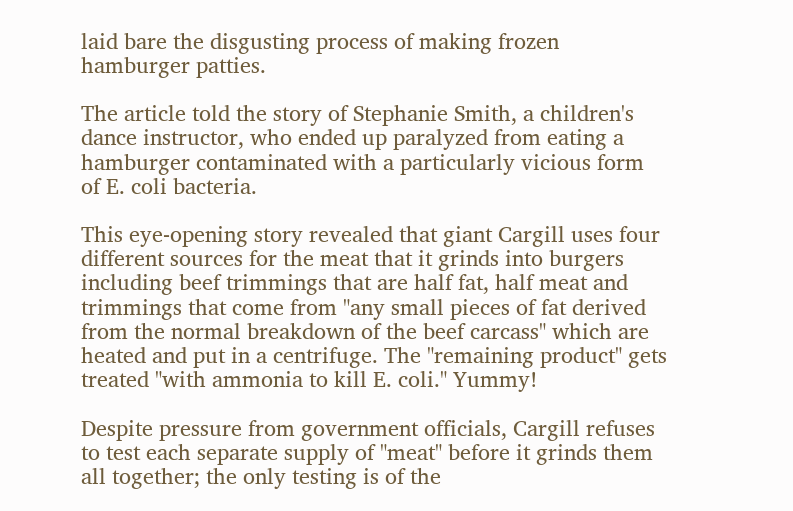laid bare the disgusting process of making frozen hamburger patties.

The article told the story of Stephanie Smith, a children's dance instructor, who ended up paralyzed from eating a hamburger contaminated with a particularly vicious form of E. coli bacteria.

This eye-opening story revealed that giant Cargill uses four different sources for the meat that it grinds into burgers including beef trimmings that are half fat, half meat and trimmings that come from "any small pieces of fat derived from the normal breakdown of the beef carcass" which are heated and put in a centrifuge. The "remaining product" gets treated "with ammonia to kill E. coli." Yummy!

Despite pressure from government officials, Cargill refuses to test each separate supply of "meat" before it grinds them all together; the only testing is of the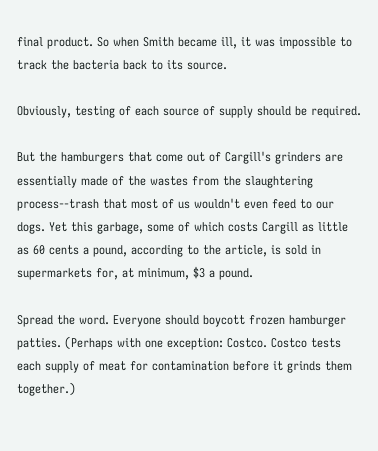final product. So when Smith became ill, it was impossible to track the bacteria back to its source.

Obviously, testing of each source of supply should be required.

But the hamburgers that come out of Cargill's grinders are essentially made of the wastes from the slaughtering process--trash that most of us wouldn't even feed to our dogs. Yet this garbage, some of which costs Cargill as little as 60 cents a pound, according to the article, is sold in supermarkets for, at minimum, $3 a pound.

Spread the word. Everyone should boycott frozen hamburger patties. (Perhaps with one exception: Costco. Costco tests each supply of meat for contamination before it grinds them together.)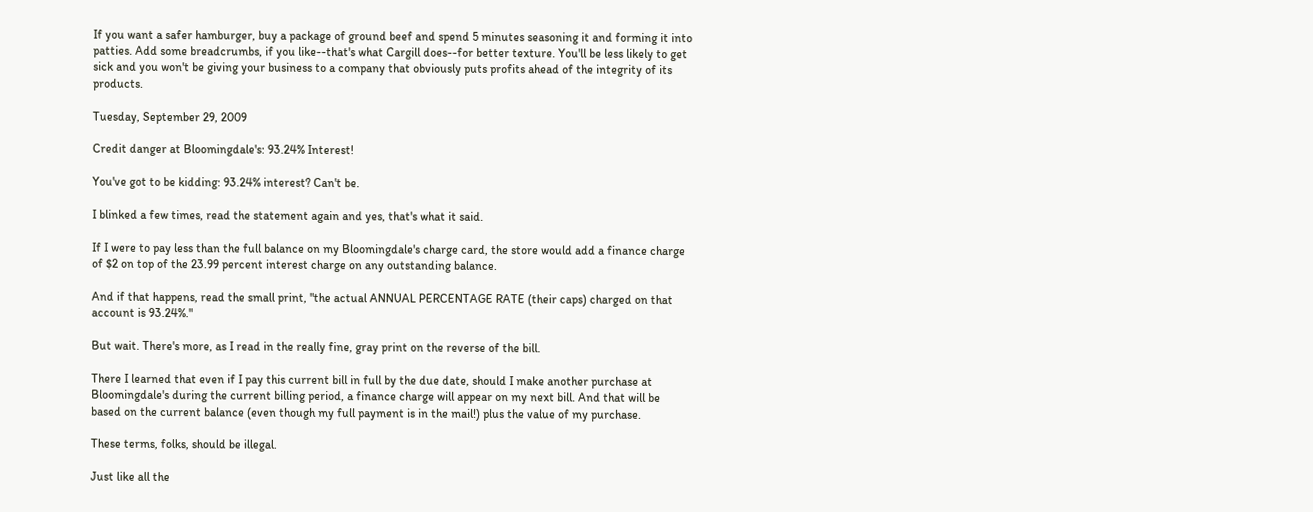If you want a safer hamburger, buy a package of ground beef and spend 5 minutes seasoning it and forming it into patties. Add some breadcrumbs, if you like--that's what Cargill does--for better texture. You'll be less likely to get sick and you won't be giving your business to a company that obviously puts profits ahead of the integrity of its products.

Tuesday, September 29, 2009

Credit danger at Bloomingdale's: 93.24% Interest!

You've got to be kidding: 93.24% interest? Can't be.

I blinked a few times, read the statement again and yes, that's what it said.

If I were to pay less than the full balance on my Bloomingdale's charge card, the store would add a finance charge of $2 on top of the 23.99 percent interest charge on any outstanding balance.

And if that happens, read the small print, "the actual ANNUAL PERCENTAGE RATE (their caps) charged on that account is 93.24%."

But wait. There's more, as I read in the really fine, gray print on the reverse of the bill.

There I learned that even if I pay this current bill in full by the due date, should I make another purchase at Bloomingdale's during the current billing period, a finance charge will appear on my next bill. And that will be based on the current balance (even though my full payment is in the mail!) plus the value of my purchase.

These terms, folks, should be illegal.

Just like all the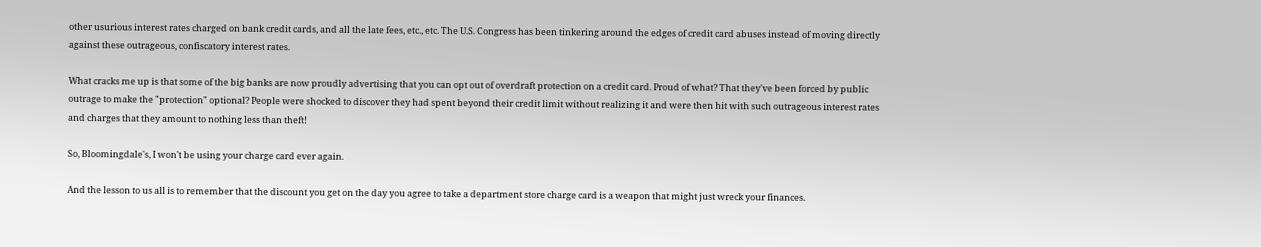other usurious interest rates charged on bank credit cards, and all the late fees, etc., etc. The U.S. Congress has been tinkering around the edges of credit card abuses instead of moving directly against these outrageous, confiscatory interest rates.

What cracks me up is that some of the big banks are now proudly advertising that you can opt out of overdraft protection on a credit card. Proud of what? That they've been forced by public outrage to make the "protection" optional? People were shocked to discover they had spent beyond their credit limit without realizing it and were then hit with such outrageous interest rates and charges that they amount to nothing less than theft!

So, Bloomingdale's, I won't be using your charge card ever again.

And the lesson to us all is to remember that the discount you get on the day you agree to take a department store charge card is a weapon that might just wreck your finances.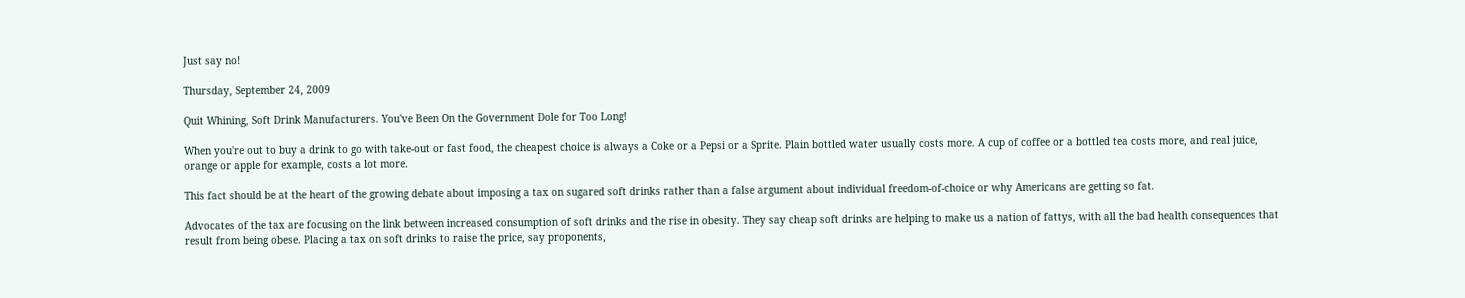Just say no!

Thursday, September 24, 2009

Quit Whining, Soft Drink Manufacturers. You've Been On the Government Dole for Too Long!

When you're out to buy a drink to go with take-out or fast food, the cheapest choice is always a Coke or a Pepsi or a Sprite. Plain bottled water usually costs more. A cup of coffee or a bottled tea costs more, and real juice, orange or apple for example, costs a lot more.

This fact should be at the heart of the growing debate about imposing a tax on sugared soft drinks rather than a false argument about individual freedom-of-choice or why Americans are getting so fat.

Advocates of the tax are focusing on the link between increased consumption of soft drinks and the rise in obesity. They say cheap soft drinks are helping to make us a nation of fattys, with all the bad health consequences that result from being obese. Placing a tax on soft drinks to raise the price, say proponents,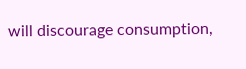will discourage consumption,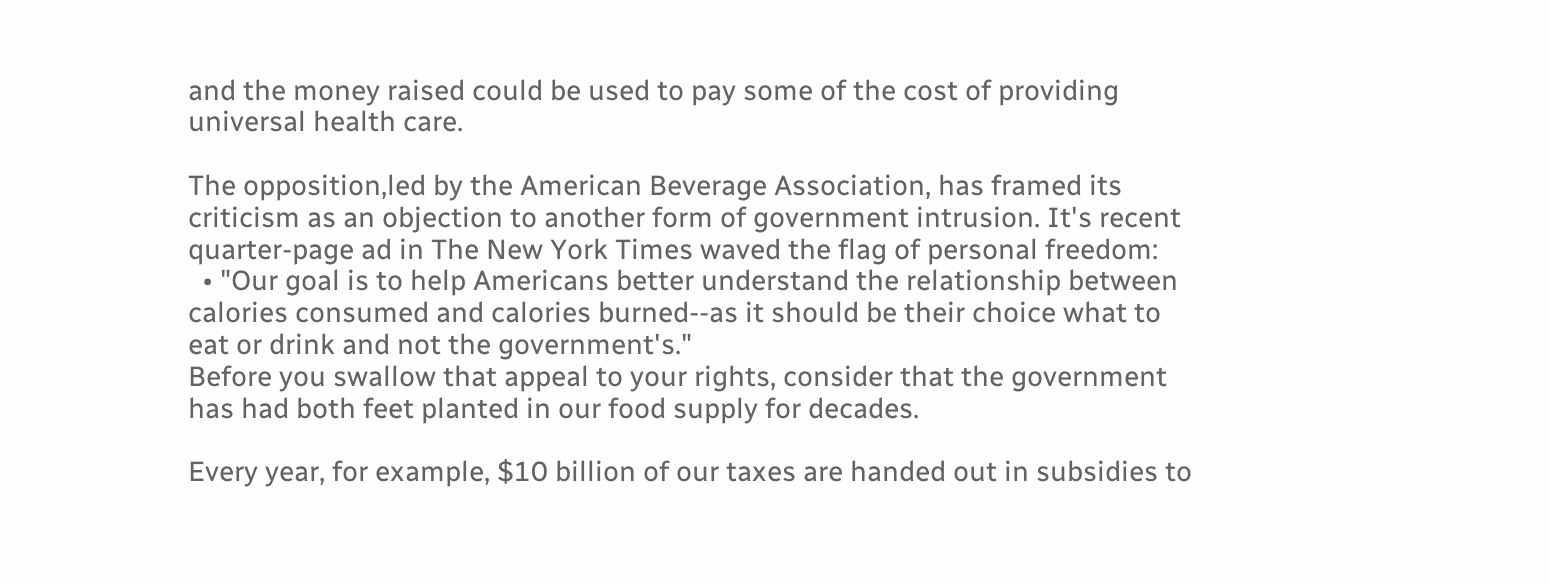and the money raised could be used to pay some of the cost of providing universal health care.

The opposition,led by the American Beverage Association, has framed its criticism as an objection to another form of government intrusion. It's recent quarter-page ad in The New York Times waved the flag of personal freedom:
  • "Our goal is to help Americans better understand the relationship between calories consumed and calories burned--as it should be their choice what to eat or drink and not the government's."
Before you swallow that appeal to your rights, consider that the government has had both feet planted in our food supply for decades.

Every year, for example, $10 billion of our taxes are handed out in subsidies to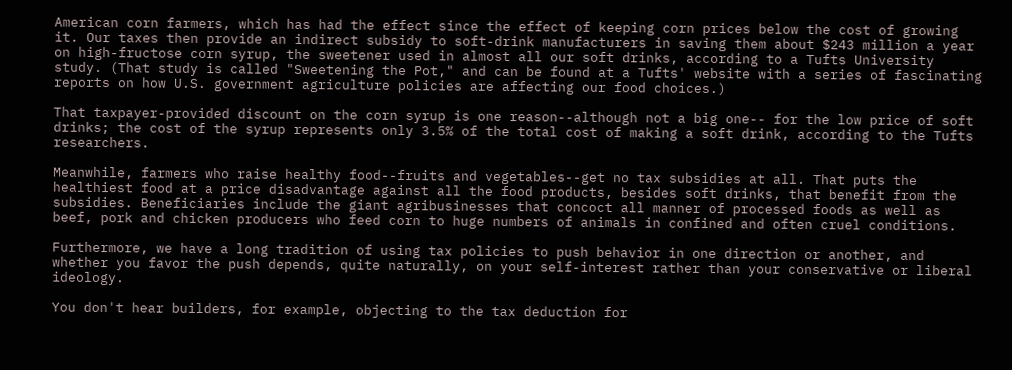American corn farmers, which has had the effect since the effect of keeping corn prices below the cost of growing it. Our taxes then provide an indirect subsidy to soft-drink manufacturers in saving them about $243 million a year on high-fructose corn syrup, the sweetener used in almost all our soft drinks, according to a Tufts University study. (That study is called "Sweetening the Pot," and can be found at a Tufts' website with a series of fascinating reports on how U.S. government agriculture policies are affecting our food choices.)

That taxpayer-provided discount on the corn syrup is one reason--although not a big one-- for the low price of soft drinks; the cost of the syrup represents only 3.5% of the total cost of making a soft drink, according to the Tufts researchers.

Meanwhile, farmers who raise healthy food--fruits and vegetables--get no tax subsidies at all. That puts the healthiest food at a price disadvantage against all the food products, besides soft drinks, that benefit from the subsidies. Beneficiaries include the giant agribusinesses that concoct all manner of processed foods as well as beef, pork and chicken producers who feed corn to huge numbers of animals in confined and often cruel conditions.

Furthermore, we have a long tradition of using tax policies to push behavior in one direction or another, and whether you favor the push depends, quite naturally, on your self-interest rather than your conservative or liberal ideology.

You don't hear builders, for example, objecting to the tax deduction for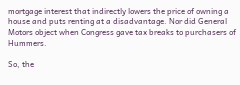mortgage interest that indirectly lowers the price of owning a house and puts renting at a disadvantage. Nor did General Motors object when Congress gave tax breaks to purchasers of Hummers.

So, the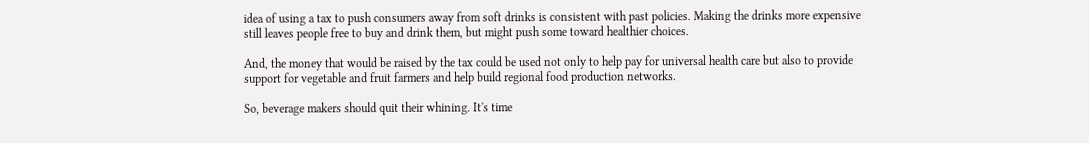idea of using a tax to push consumers away from soft drinks is consistent with past policies. Making the drinks more expensive still leaves people free to buy and drink them, but might push some toward healthier choices.

And, the money that would be raised by the tax could be used not only to help pay for universal health care but also to provide support for vegetable and fruit farmers and help build regional food production networks.

So, beverage makers should quit their whining. It's time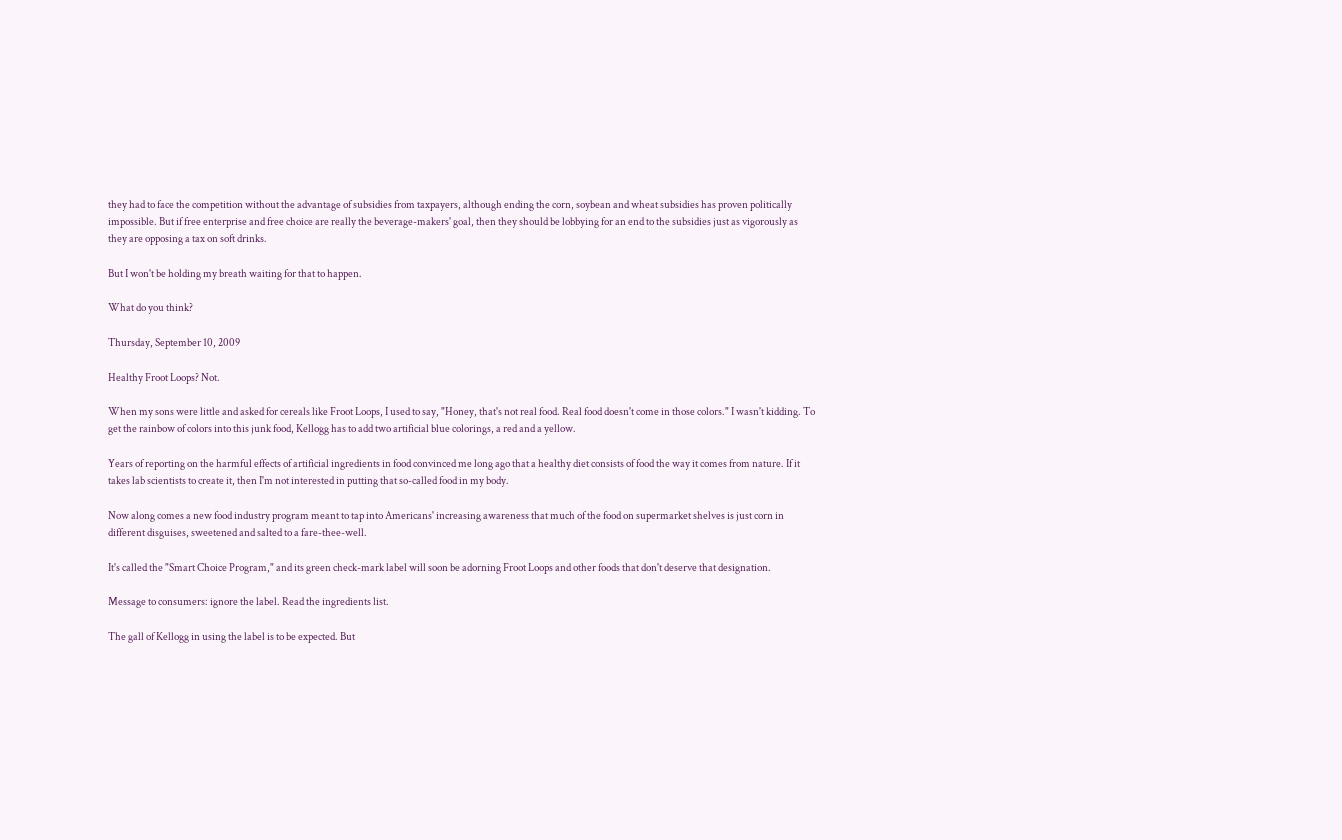they had to face the competition without the advantage of subsidies from taxpayers, although ending the corn, soybean and wheat subsidies has proven politically impossible. But if free enterprise and free choice are really the beverage-makers' goal, then they should be lobbying for an end to the subsidies just as vigorously as they are opposing a tax on soft drinks.

But I won't be holding my breath waiting for that to happen.

What do you think?

Thursday, September 10, 2009

Healthy Froot Loops? Not.

When my sons were little and asked for cereals like Froot Loops, I used to say, "Honey, that's not real food. Real food doesn't come in those colors." I wasn't kidding. To get the rainbow of colors into this junk food, Kellogg has to add two artificial blue colorings, a red and a yellow.

Years of reporting on the harmful effects of artificial ingredients in food convinced me long ago that a healthy diet consists of food the way it comes from nature. If it takes lab scientists to create it, then I'm not interested in putting that so-called food in my body.

Now along comes a new food industry program meant to tap into Americans' increasing awareness that much of the food on supermarket shelves is just corn in different disguises, sweetened and salted to a fare-thee-well.

It's called the "Smart Choice Program," and its green check-mark label will soon be adorning Froot Loops and other foods that don't deserve that designation.

Message to consumers: ignore the label. Read the ingredients list.

The gall of Kellogg in using the label is to be expected. But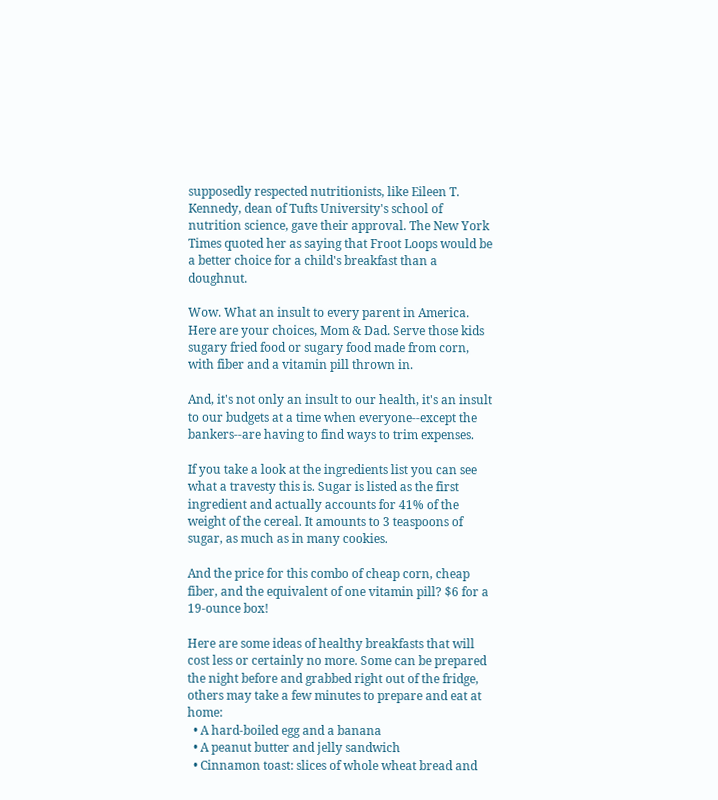supposedly respected nutritionists, like Eileen T. Kennedy, dean of Tufts University's school of nutrition science, gave their approval. The New York Times quoted her as saying that Froot Loops would be a better choice for a child's breakfast than a doughnut.

Wow. What an insult to every parent in America. Here are your choices, Mom & Dad. Serve those kids sugary fried food or sugary food made from corn, with fiber and a vitamin pill thrown in.

And, it's not only an insult to our health, it's an insult to our budgets at a time when everyone--except the bankers--are having to find ways to trim expenses.

If you take a look at the ingredients list you can see what a travesty this is. Sugar is listed as the first ingredient and actually accounts for 41% of the weight of the cereal. It amounts to 3 teaspoons of sugar, as much as in many cookies.

And the price for this combo of cheap corn, cheap fiber, and the equivalent of one vitamin pill? $6 for a 19-ounce box!

Here are some ideas of healthy breakfasts that will cost less or certainly no more. Some can be prepared the night before and grabbed right out of the fridge, others may take a few minutes to prepare and eat at home:
  • A hard-boiled egg and a banana
  • A peanut butter and jelly sandwich
  • Cinnamon toast: slices of whole wheat bread and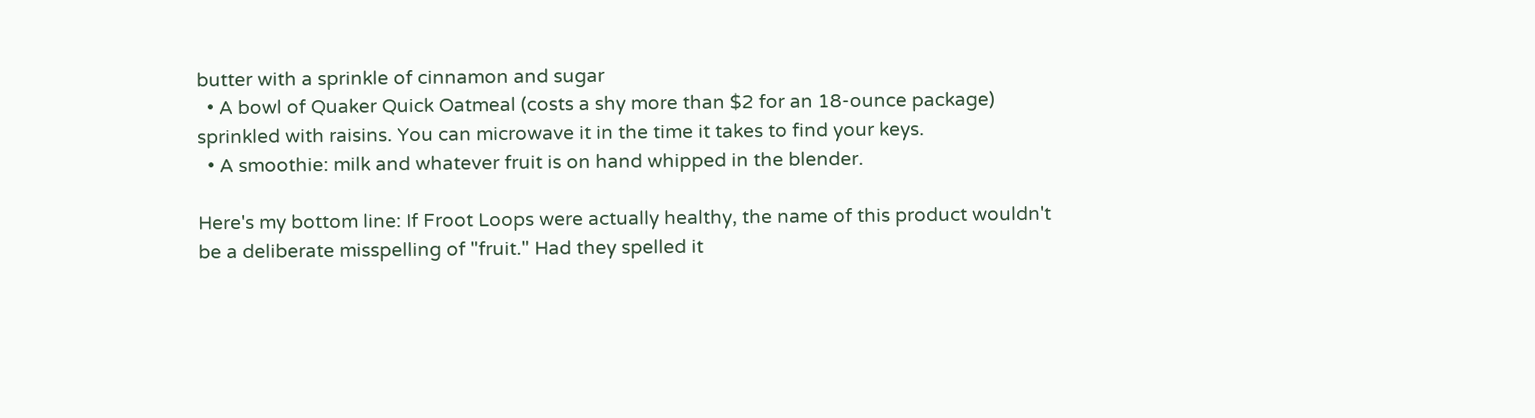butter with a sprinkle of cinnamon and sugar
  • A bowl of Quaker Quick Oatmeal (costs a shy more than $2 for an 18-ounce package) sprinkled with raisins. You can microwave it in the time it takes to find your keys.
  • A smoothie: milk and whatever fruit is on hand whipped in the blender.

Here's my bottom line: If Froot Loops were actually healthy, the name of this product wouldn't be a deliberate misspelling of "fruit." Had they spelled it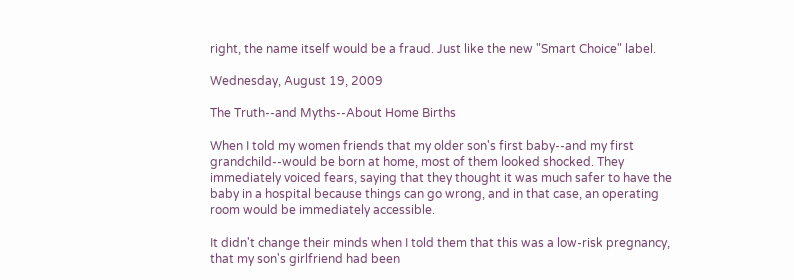right, the name itself would be a fraud. Just like the new "Smart Choice" label.

Wednesday, August 19, 2009

The Truth--and Myths--About Home Births

When I told my women friends that my older son's first baby--and my first grandchild--would be born at home, most of them looked shocked. They immediately voiced fears, saying that they thought it was much safer to have the baby in a hospital because things can go wrong, and in that case, an operating room would be immediately accessible.

It didn't change their minds when I told them that this was a low-risk pregnancy, that my son's girlfriend had been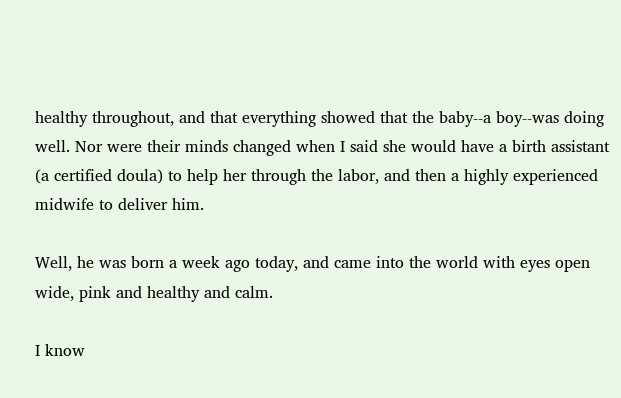healthy throughout, and that everything showed that the baby--a boy--was doing well. Nor were their minds changed when I said she would have a birth assistant (a certified doula) to help her through the labor, and then a highly experienced midwife to deliver him.

Well, he was born a week ago today, and came into the world with eyes open wide, pink and healthy and calm.

I know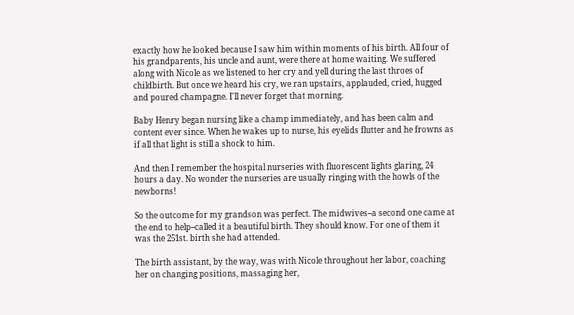exactly how he looked because I saw him within moments of his birth. All four of his grandparents, his uncle and aunt, were there at home waiting. We suffered along with Nicole as we listened to her cry and yell during the last throes of childbirth. But once we heard his cry, we ran upstairs, applauded, cried, hugged and poured champagne. I'll never forget that morning.

Baby Henry began nursing like a champ immediately, and has been calm and content ever since. When he wakes up to nurse, his eyelids flutter and he frowns as if all that light is still a shock to him.

And then I remember the hospital nurseries with fluorescent lights glaring, 24 hours a day. No wonder the nurseries are usually ringing with the howls of the newborns!

So the outcome for my grandson was perfect. The midwives--a second one came at the end to help--called it a beautiful birth. They should know. For one of them it was the 251st. birth she had attended.

The birth assistant, by the way, was with Nicole throughout her labor, coaching her on changing positions, massaging her,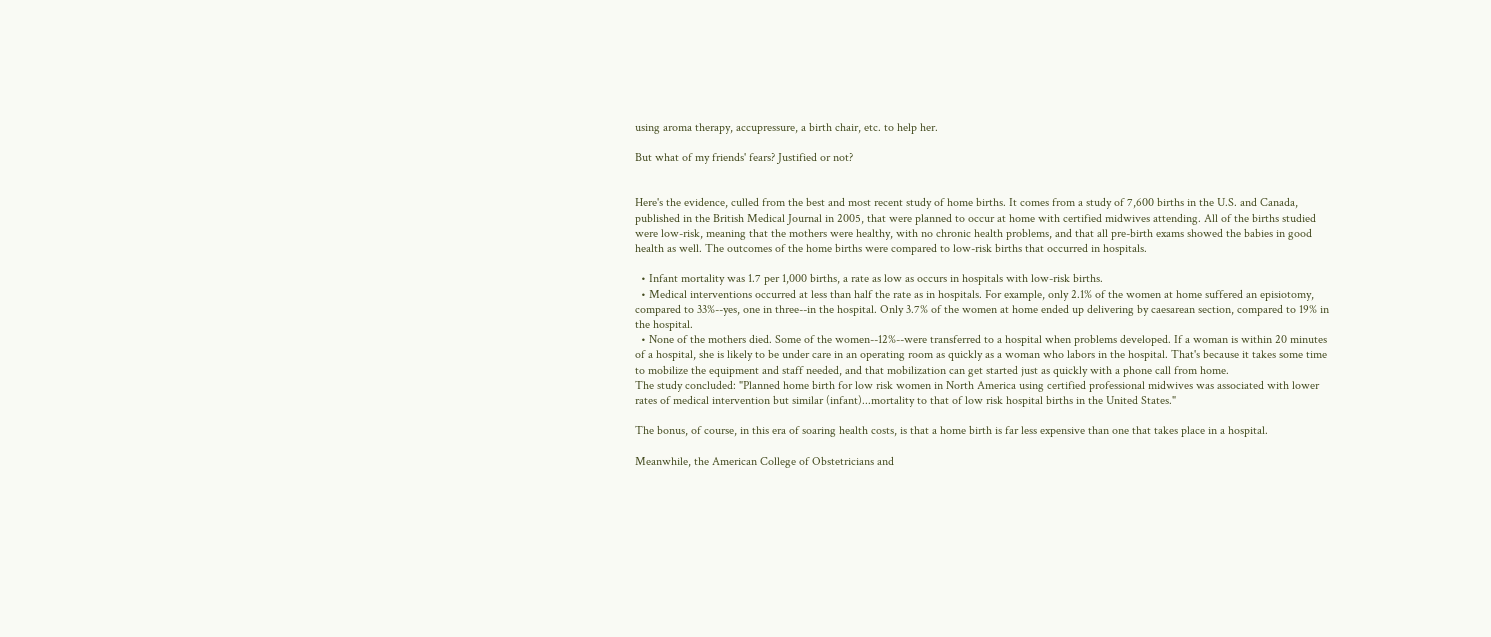using aroma therapy, accupressure, a birth chair, etc. to help her.

But what of my friends' fears? Justified or not?


Here's the evidence, culled from the best and most recent study of home births. It comes from a study of 7,600 births in the U.S. and Canada, published in the British Medical Journal in 2005, that were planned to occur at home with certified midwives attending. All of the births studied were low-risk, meaning that the mothers were healthy, with no chronic health problems, and that all pre-birth exams showed the babies in good health as well. The outcomes of the home births were compared to low-risk births that occurred in hospitals.

  • Infant mortality was 1.7 per 1,000 births, a rate as low as occurs in hospitals with low-risk births.
  • Medical interventions occurred at less than half the rate as in hospitals. For example, only 2.1% of the women at home suffered an episiotomy, compared to 33%--yes, one in three--in the hospital. Only 3.7% of the women at home ended up delivering by caesarean section, compared to 19% in the hospital.
  • None of the mothers died. Some of the women--12%--were transferred to a hospital when problems developed. If a woman is within 20 minutes of a hospital, she is likely to be under care in an operating room as quickly as a woman who labors in the hospital. That's because it takes some time to mobilize the equipment and staff needed, and that mobilization can get started just as quickly with a phone call from home.
The study concluded: "Planned home birth for low risk women in North America using certified professional midwives was associated with lower rates of medical intervention but similar (infant)...mortality to that of low risk hospital births in the United States."

The bonus, of course, in this era of soaring health costs, is that a home birth is far less expensive than one that takes place in a hospital.

Meanwhile, the American College of Obstetricians and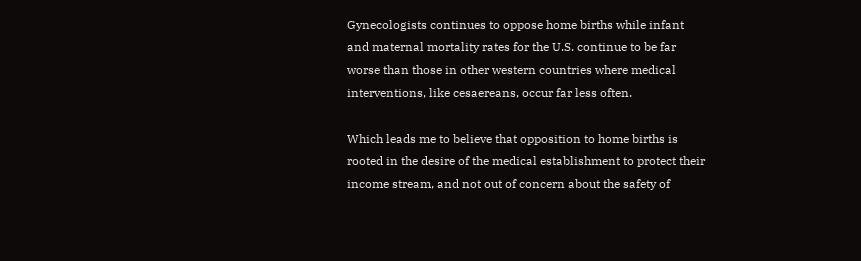Gynecologists continues to oppose home births while infant and maternal mortality rates for the U.S. continue to be far worse than those in other western countries where medical interventions, like cesaereans, occur far less often.

Which leads me to believe that opposition to home births is rooted in the desire of the medical establishment to protect their income stream, and not out of concern about the safety of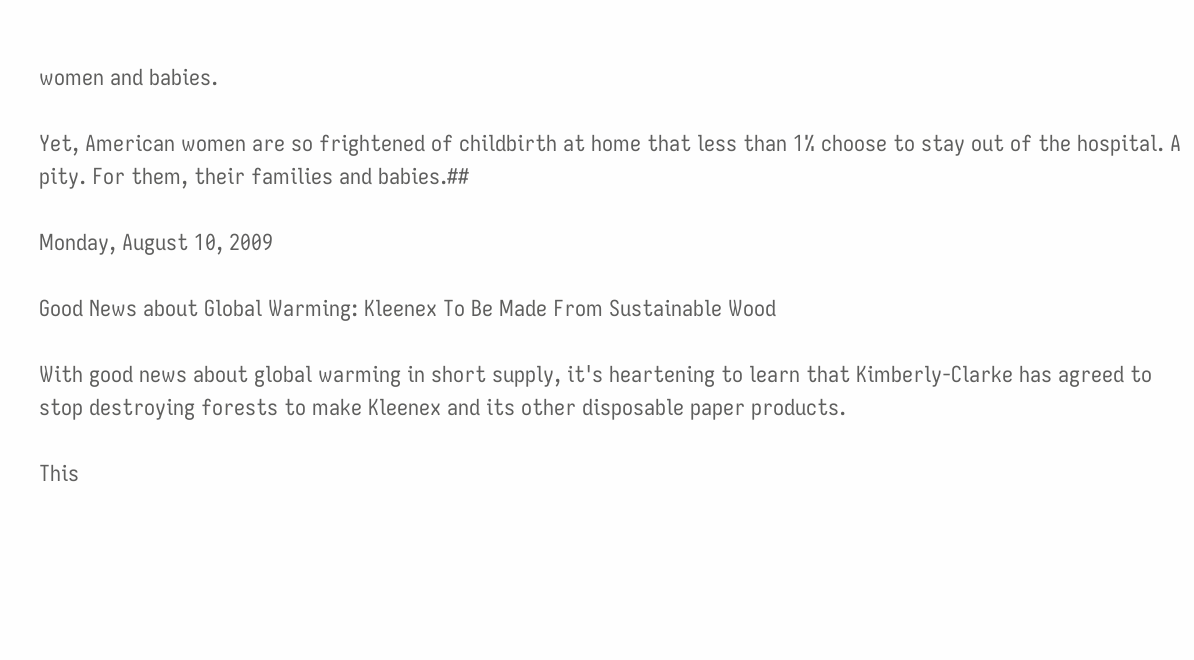women and babies.

Yet, American women are so frightened of childbirth at home that less than 1% choose to stay out of the hospital. A pity. For them, their families and babies.##

Monday, August 10, 2009

Good News about Global Warming: Kleenex To Be Made From Sustainable Wood

With good news about global warming in short supply, it's heartening to learn that Kimberly-Clarke has agreed to stop destroying forests to make Kleenex and its other disposable paper products.

This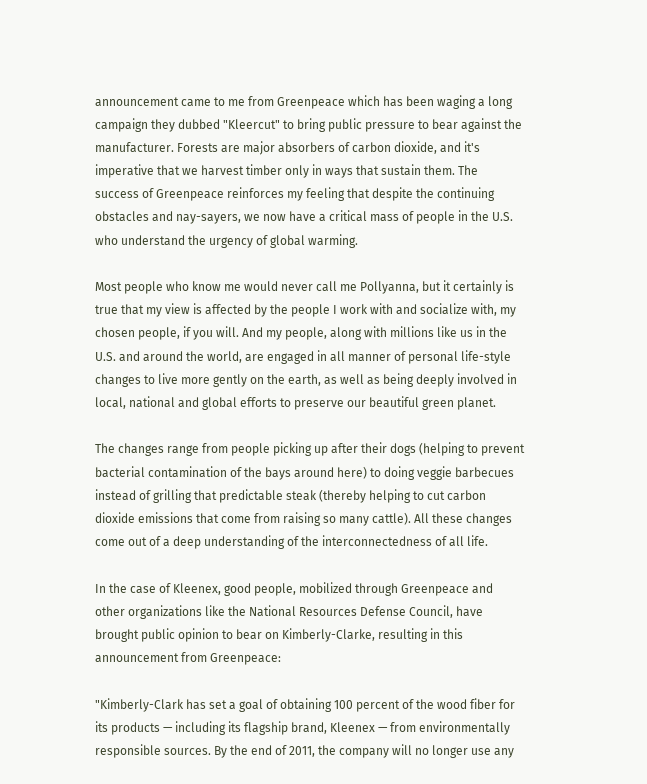announcement came to me from Greenpeace which has been waging a long campaign they dubbed "Kleercut" to bring public pressure to bear against the manufacturer. Forests are major absorbers of carbon dioxide, and it's imperative that we harvest timber only in ways that sustain them. The success of Greenpeace reinforces my feeling that despite the continuing obstacles and nay-sayers, we now have a critical mass of people in the U.S. who understand the urgency of global warming.

Most people who know me would never call me Pollyanna, but it certainly is true that my view is affected by the people I work with and socialize with, my chosen people, if you will. And my people, along with millions like us in the U.S. and around the world, are engaged in all manner of personal life-style changes to live more gently on the earth, as well as being deeply involved in local, national and global efforts to preserve our beautiful green planet.

The changes range from people picking up after their dogs (helping to prevent bacterial contamination of the bays around here) to doing veggie barbecues instead of grilling that predictable steak (thereby helping to cut carbon dioxide emissions that come from raising so many cattle). All these changes come out of a deep understanding of the interconnectedness of all life.

In the case of Kleenex, good people, mobilized through Greenpeace and other organizations like the National Resources Defense Council, have brought public opinion to bear on Kimberly-Clarke, resulting in this announcement from Greenpeace:

"Kimberly-Clark has set a goal of obtaining 100 percent of the wood fiber for its products — including its flagship brand, Kleenex — from environmentally responsible sources. By the end of 2011, the company will no longer use any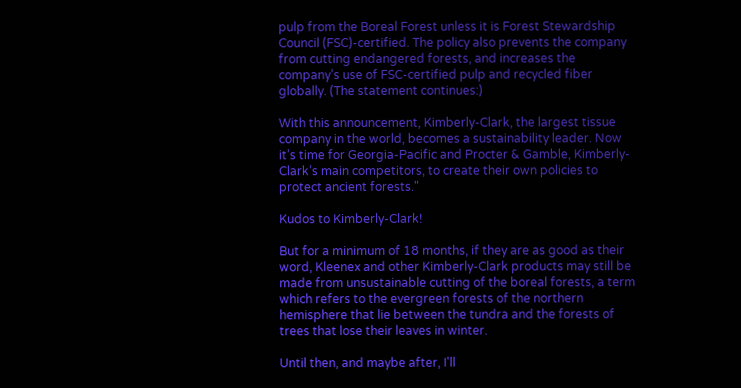pulp from the Boreal Forest unless it is Forest Stewardship Council (FSC)-certified. The policy also prevents the company from cutting endangered forests, and increases the company’s use of FSC-certified pulp and recycled fiber globally. (The statement continues:)

With this announcement, Kimberly-Clark, the largest tissue company in the world, becomes a sustainability leader. Now it’s time for Georgia-Pacific and Procter & Gamble, Kimberly-Clark’s main competitors, to create their own policies to protect ancient forests."

Kudos to Kimberly-Clark!

But for a minimum of 18 months, if they are as good as their word, Kleenex and other Kimberly-Clark products may still be made from unsustainable cutting of the boreal forests, a term which refers to the evergreen forests of the northern hemisphere that lie between the tundra and the forests of trees that lose their leaves in winter.

Until then, and maybe after, I'll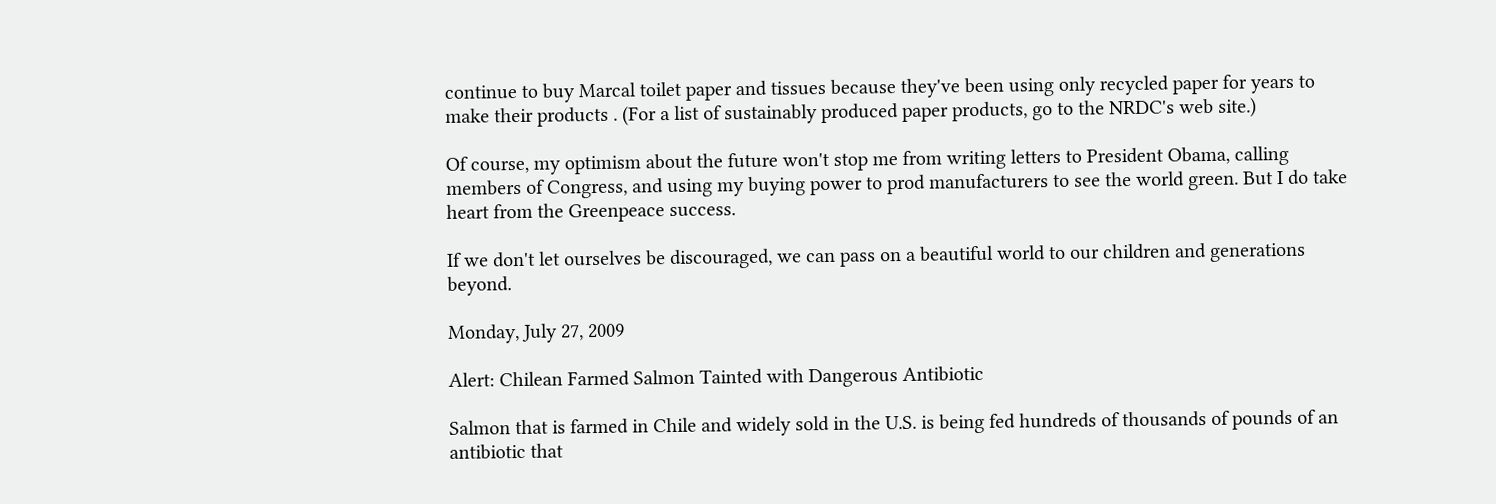continue to buy Marcal toilet paper and tissues because they've been using only recycled paper for years to make their products . (For a list of sustainably produced paper products, go to the NRDC's web site.)

Of course, my optimism about the future won't stop me from writing letters to President Obama, calling members of Congress, and using my buying power to prod manufacturers to see the world green. But I do take heart from the Greenpeace success.

If we don't let ourselves be discouraged, we can pass on a beautiful world to our children and generations beyond.

Monday, July 27, 2009

Alert: Chilean Farmed Salmon Tainted with Dangerous Antibiotic

Salmon that is farmed in Chile and widely sold in the U.S. is being fed hundreds of thousands of pounds of an antibiotic that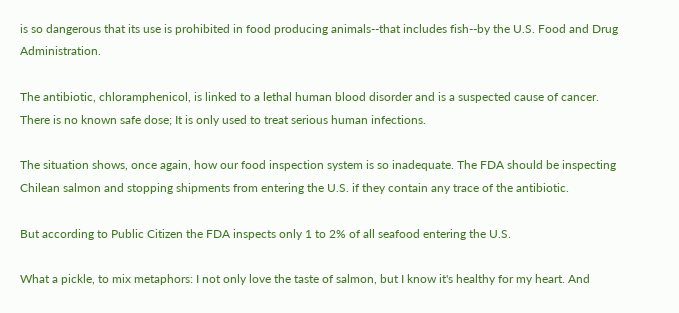is so dangerous that its use is prohibited in food producing animals--that includes fish--by the U.S. Food and Drug Administration.

The antibiotic, chloramphenicol, is linked to a lethal human blood disorder and is a suspected cause of cancer. There is no known safe dose; It is only used to treat serious human infections.

The situation shows, once again, how our food inspection system is so inadequate. The FDA should be inspecting Chilean salmon and stopping shipments from entering the U.S. if they contain any trace of the antibiotic.

But according to Public Citizen the FDA inspects only 1 to 2% of all seafood entering the U.S.

What a pickle, to mix metaphors: I not only love the taste of salmon, but I know it's healthy for my heart. And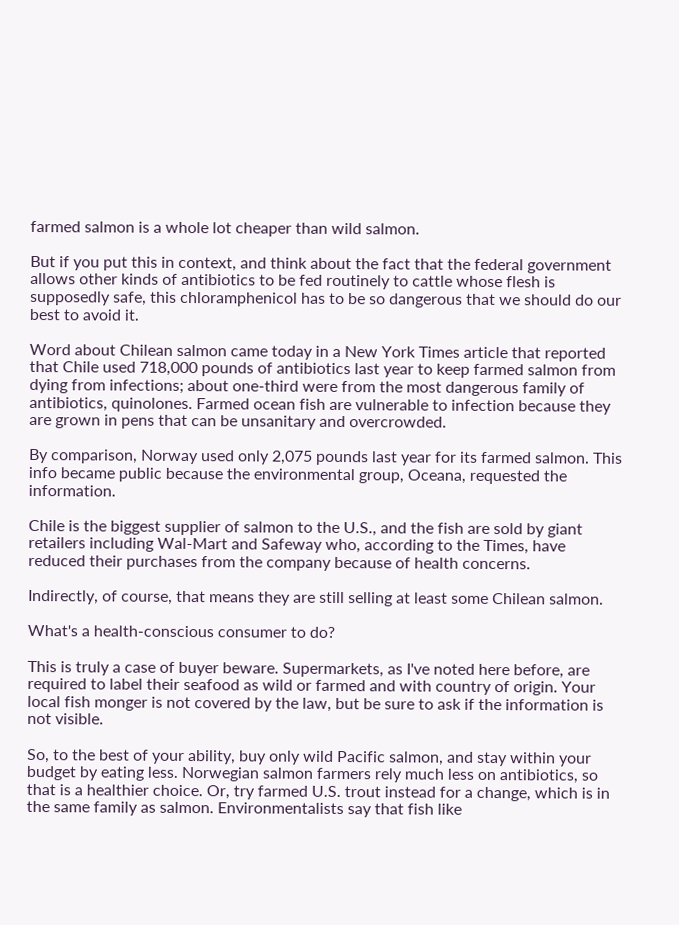farmed salmon is a whole lot cheaper than wild salmon.

But if you put this in context, and think about the fact that the federal government allows other kinds of antibiotics to be fed routinely to cattle whose flesh is supposedly safe, this chloramphenicol has to be so dangerous that we should do our best to avoid it.

Word about Chilean salmon came today in a New York Times article that reported that Chile used 718,000 pounds of antibiotics last year to keep farmed salmon from dying from infections; about one-third were from the most dangerous family of antibiotics, quinolones. Farmed ocean fish are vulnerable to infection because they are grown in pens that can be unsanitary and overcrowded.

By comparison, Norway used only 2,075 pounds last year for its farmed salmon. This info became public because the environmental group, Oceana, requested the information.

Chile is the biggest supplier of salmon to the U.S., and the fish are sold by giant retailers including Wal-Mart and Safeway who, according to the Times, have reduced their purchases from the company because of health concerns.

Indirectly, of course, that means they are still selling at least some Chilean salmon.

What's a health-conscious consumer to do?

This is truly a case of buyer beware. Supermarkets, as I've noted here before, are required to label their seafood as wild or farmed and with country of origin. Your local fish monger is not covered by the law, but be sure to ask if the information is not visible.

So, to the best of your ability, buy only wild Pacific salmon, and stay within your budget by eating less. Norwegian salmon farmers rely much less on antibiotics, so that is a healthier choice. Or, try farmed U.S. trout instead for a change, which is in the same family as salmon. Environmentalists say that fish like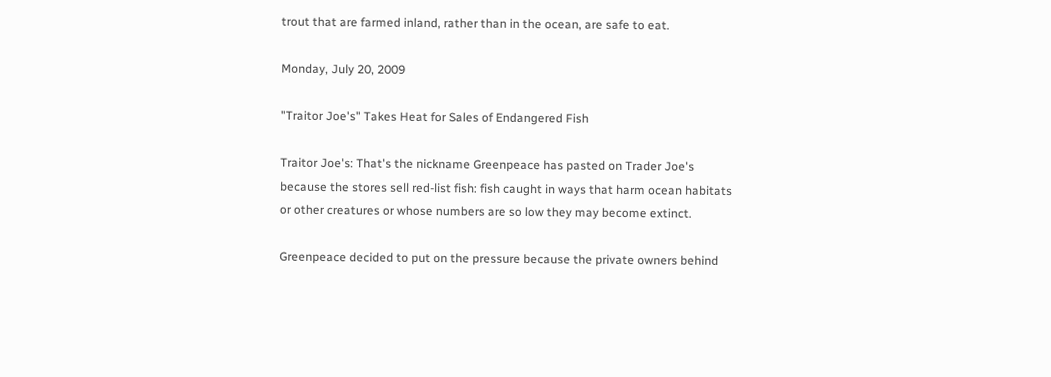trout that are farmed inland, rather than in the ocean, are safe to eat.

Monday, July 20, 2009

"Traitor Joe's" Takes Heat for Sales of Endangered Fish

Traitor Joe's: That's the nickname Greenpeace has pasted on Trader Joe's because the stores sell red-list fish: fish caught in ways that harm ocean habitats or other creatures or whose numbers are so low they may become extinct.

Greenpeace decided to put on the pressure because the private owners behind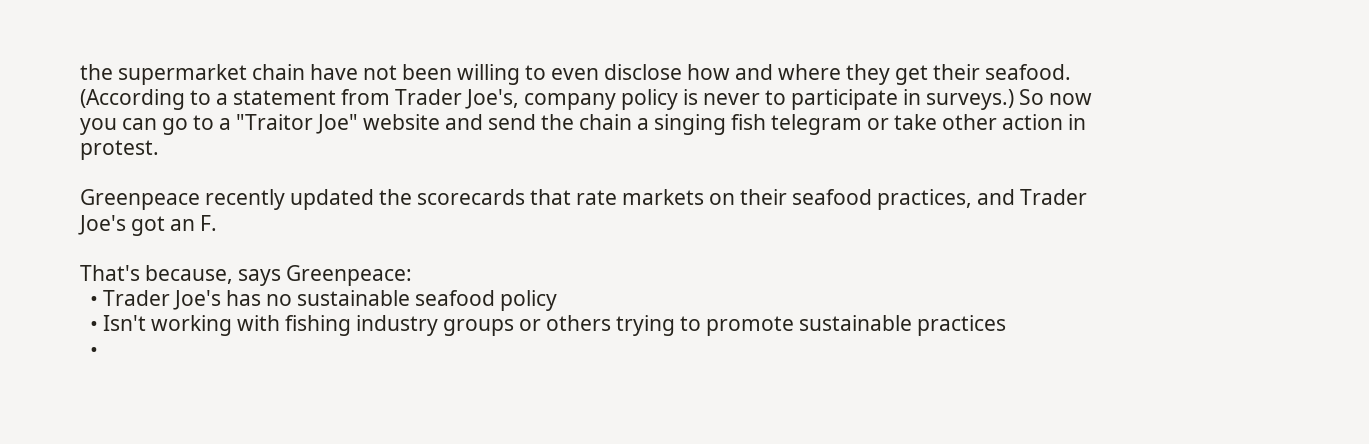the supermarket chain have not been willing to even disclose how and where they get their seafood. (According to a statement from Trader Joe's, company policy is never to participate in surveys.) So now you can go to a "Traitor Joe" website and send the chain a singing fish telegram or take other action in protest.

Greenpeace recently updated the scorecards that rate markets on their seafood practices, and Trader Joe's got an F.

That's because, says Greenpeace:
  • Trader Joe's has no sustainable seafood policy
  • Isn't working with fishing industry groups or others trying to promote sustainable practices
  •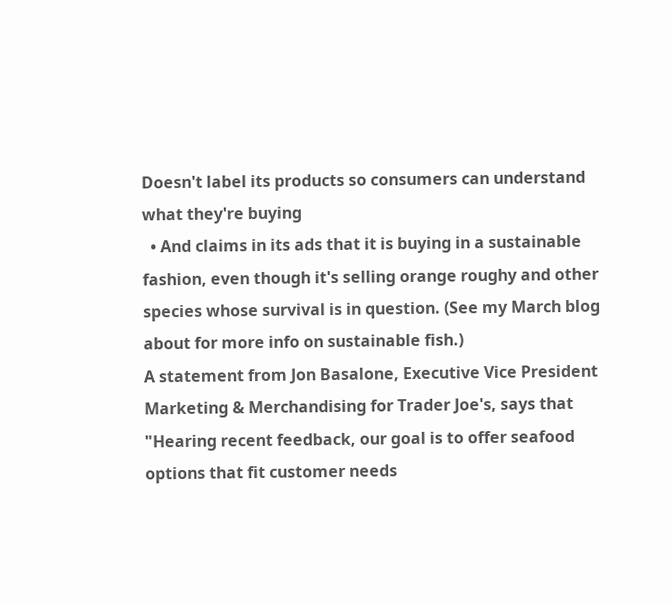Doesn't label its products so consumers can understand what they're buying
  • And claims in its ads that it is buying in a sustainable fashion, even though it's selling orange roughy and other species whose survival is in question. (See my March blog about for more info on sustainable fish.)
A statement from Jon Basalone, Executive Vice President Marketing & Merchandising for Trader Joe's, says that "Hearing recent feedback, our goal is to offer seafood options that fit customer needs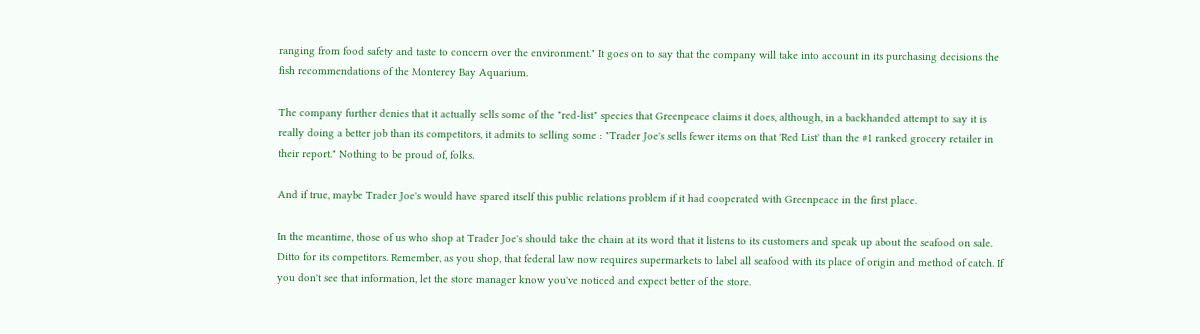ranging from food safety and taste to concern over the environment." It goes on to say that the company will take into account in its purchasing decisions the fish recommendations of the Monterey Bay Aquarium.

The company further denies that it actually sells some of the "red-list" species that Greenpeace claims it does, although, in a backhanded attempt to say it is really doing a better job than its competitors, it admits to selling some : "Trader Joe's sells fewer items on that 'Red List' than the #1 ranked grocery retailer in their report." Nothing to be proud of, folks.

And if true, maybe Trader Joe's would have spared itself this public relations problem if it had cooperated with Greenpeace in the first place.

In the meantime, those of us who shop at Trader Joe's should take the chain at its word that it listens to its customers and speak up about the seafood on sale. Ditto for its competitors. Remember, as you shop, that federal law now requires supermarkets to label all seafood with its place of origin and method of catch. If you don't see that information, let the store manager know you've noticed and expect better of the store.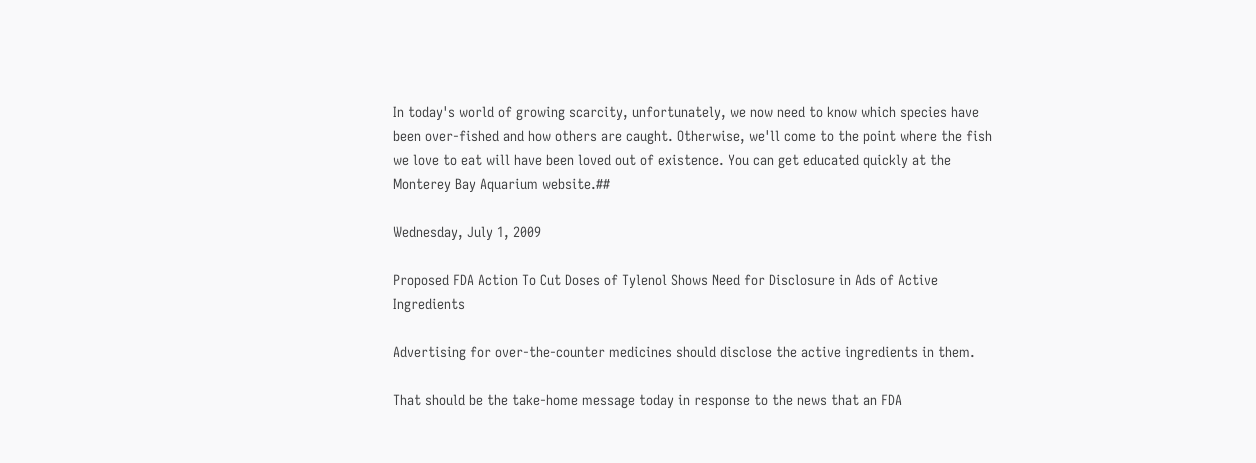In today's world of growing scarcity, unfortunately, we now need to know which species have been over-fished and how others are caught. Otherwise, we'll come to the point where the fish we love to eat will have been loved out of existence. You can get educated quickly at the Monterey Bay Aquarium website.##

Wednesday, July 1, 2009

Proposed FDA Action To Cut Doses of Tylenol Shows Need for Disclosure in Ads of Active Ingredients

Advertising for over-the-counter medicines should disclose the active ingredients in them.

That should be the take-home message today in response to the news that an FDA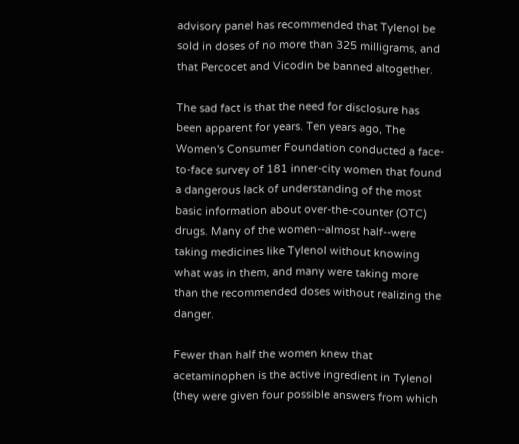advisory panel has recommended that Tylenol be sold in doses of no more than 325 milligrams, and that Percocet and Vicodin be banned altogether.

The sad fact is that the need for disclosure has been apparent for years. Ten years ago, The Women's Consumer Foundation conducted a face-to-face survey of 181 inner-city women that found a dangerous lack of understanding of the most basic information about over-the-counter (OTC) drugs. Many of the women--almost half--were taking medicines like Tylenol without knowing what was in them, and many were taking more than the recommended doses without realizing the danger.

Fewer than half the women knew that acetaminophen is the active ingredient in Tylenol (they were given four possible answers from which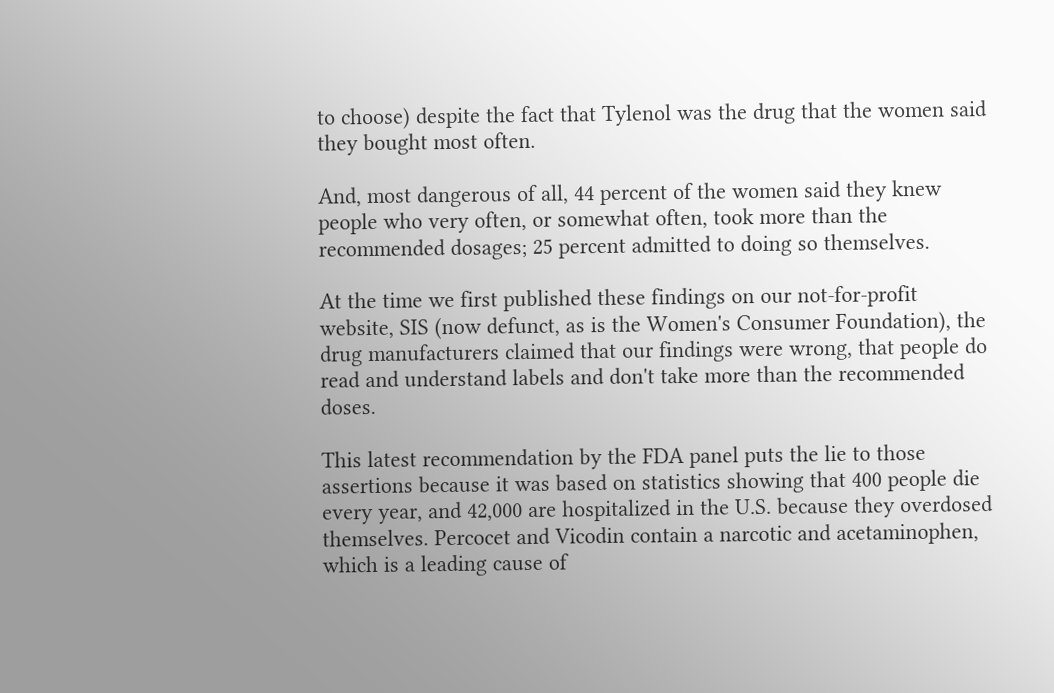to choose) despite the fact that Tylenol was the drug that the women said they bought most often.

And, most dangerous of all, 44 percent of the women said they knew people who very often, or somewhat often, took more than the recommended dosages; 25 percent admitted to doing so themselves.

At the time we first published these findings on our not-for-profit website, SIS (now defunct, as is the Women's Consumer Foundation), the drug manufacturers claimed that our findings were wrong, that people do read and understand labels and don't take more than the recommended doses.

This latest recommendation by the FDA panel puts the lie to those assertions because it was based on statistics showing that 400 people die every year, and 42,000 are hospitalized in the U.S. because they overdosed themselves. Percocet and Vicodin contain a narcotic and acetaminophen, which is a leading cause of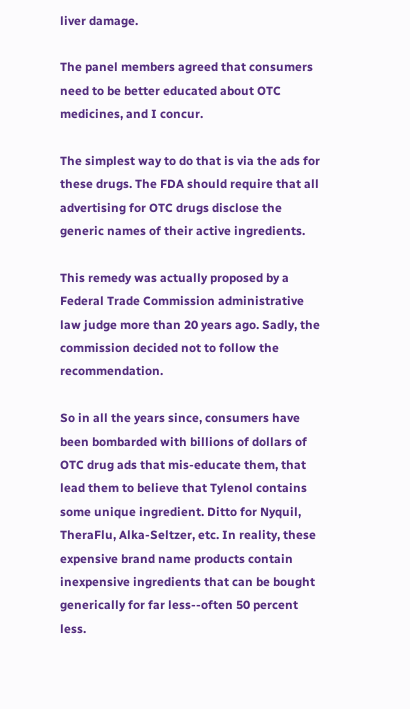liver damage.

The panel members agreed that consumers need to be better educated about OTC medicines, and I concur.

The simplest way to do that is via the ads for these drugs. The FDA should require that all advertising for OTC drugs disclose the generic names of their active ingredients.

This remedy was actually proposed by a Federal Trade Commission administrative law judge more than 20 years ago. Sadly, the commission decided not to follow the recommendation.

So in all the years since, consumers have been bombarded with billions of dollars of OTC drug ads that mis-educate them, that lead them to believe that Tylenol contains some unique ingredient. Ditto for Nyquil, TheraFlu, Alka-Seltzer, etc. In reality, these expensive brand name products contain inexpensive ingredients that can be bought generically for far less--often 50 percent less.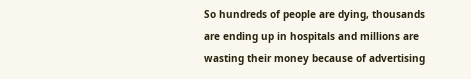So hundreds of people are dying, thousands are ending up in hospitals and millions are wasting their money because of advertising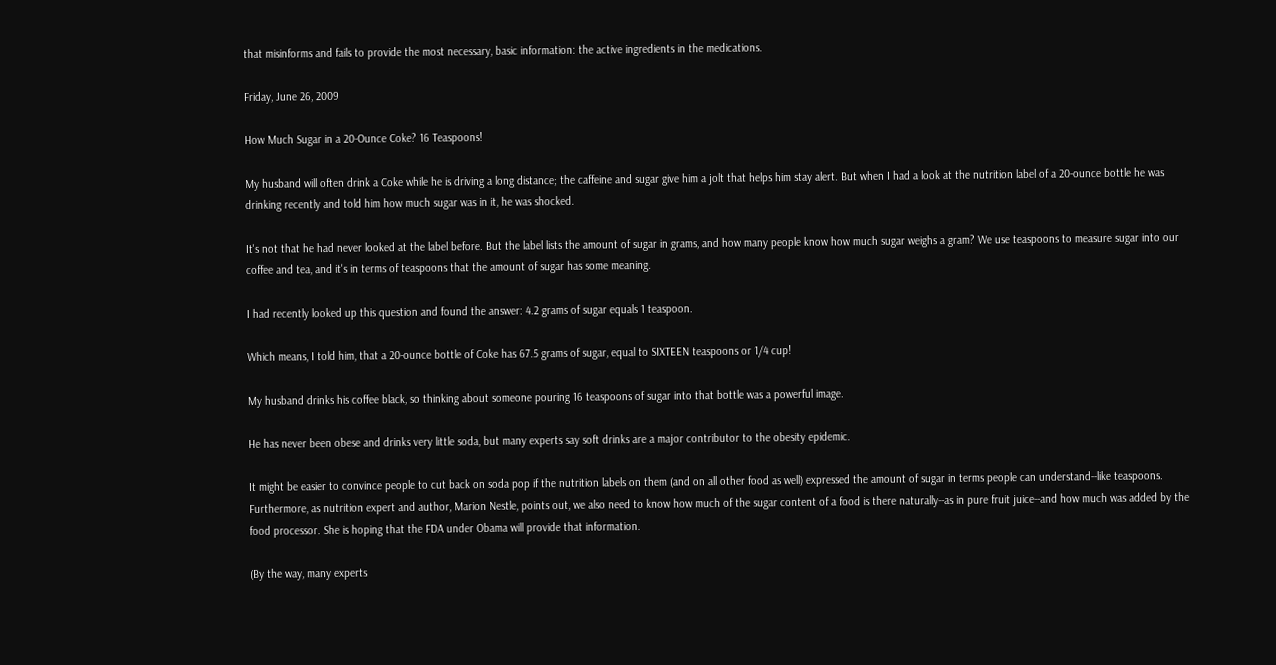that misinforms and fails to provide the most necessary, basic information: the active ingredients in the medications.

Friday, June 26, 2009

How Much Sugar in a 20-Ounce Coke? 16 Teaspoons!

My husband will often drink a Coke while he is driving a long distance; the caffeine and sugar give him a jolt that helps him stay alert. But when I had a look at the nutrition label of a 20-ounce bottle he was drinking recently and told him how much sugar was in it, he was shocked.

It's not that he had never looked at the label before. But the label lists the amount of sugar in grams, and how many people know how much sugar weighs a gram? We use teaspoons to measure sugar into our coffee and tea, and it's in terms of teaspoons that the amount of sugar has some meaning.

I had recently looked up this question and found the answer: 4.2 grams of sugar equals 1 teaspoon.

Which means, I told him, that a 20-ounce bottle of Coke has 67.5 grams of sugar, equal to SIXTEEN teaspoons or 1/4 cup!

My husband drinks his coffee black, so thinking about someone pouring 16 teaspoons of sugar into that bottle was a powerful image.

He has never been obese and drinks very little soda, but many experts say soft drinks are a major contributor to the obesity epidemic.

It might be easier to convince people to cut back on soda pop if the nutrition labels on them (and on all other food as well) expressed the amount of sugar in terms people can understand--like teaspoons. Furthermore, as nutrition expert and author, Marion Nestle, points out, we also need to know how much of the sugar content of a food is there naturally--as in pure fruit juice--and how much was added by the food processor. She is hoping that the FDA under Obama will provide that information.

(By the way, many experts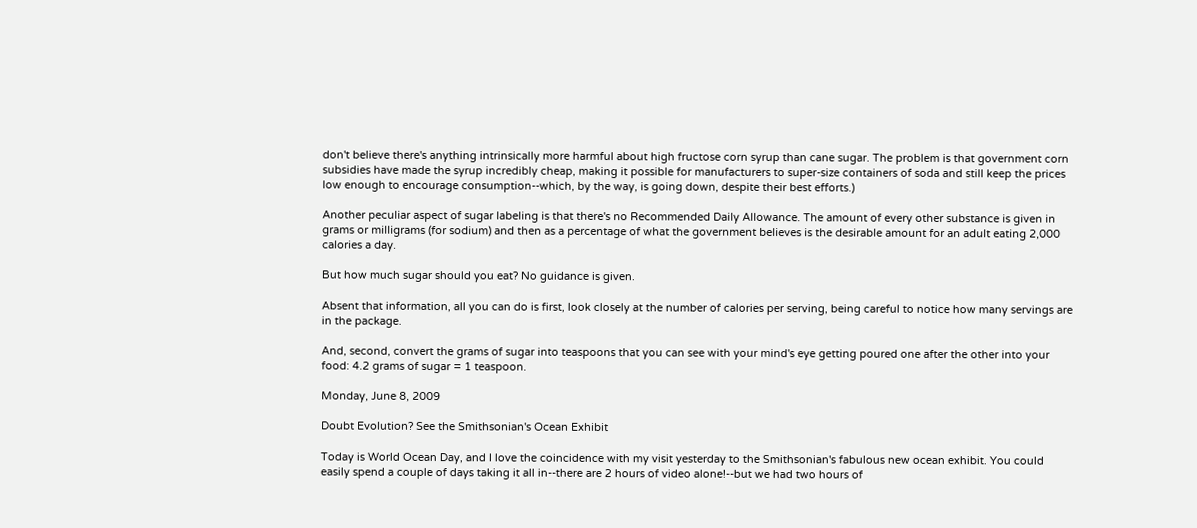don't believe there's anything intrinsically more harmful about high fructose corn syrup than cane sugar. The problem is that government corn subsidies have made the syrup incredibly cheap, making it possible for manufacturers to super-size containers of soda and still keep the prices low enough to encourage consumption--which, by the way, is going down, despite their best efforts.)

Another peculiar aspect of sugar labeling is that there's no Recommended Daily Allowance. The amount of every other substance is given in grams or milligrams (for sodium) and then as a percentage of what the government believes is the desirable amount for an adult eating 2,000 calories a day.

But how much sugar should you eat? No guidance is given.

Absent that information, all you can do is first, look closely at the number of calories per serving, being careful to notice how many servings are in the package.

And, second, convert the grams of sugar into teaspoons that you can see with your mind's eye getting poured one after the other into your food: 4.2 grams of sugar = 1 teaspoon.

Monday, June 8, 2009

Doubt Evolution? See the Smithsonian's Ocean Exhibit

Today is World Ocean Day, and I love the coincidence with my visit yesterday to the Smithsonian's fabulous new ocean exhibit. You could easily spend a couple of days taking it all in--there are 2 hours of video alone!--but we had two hours of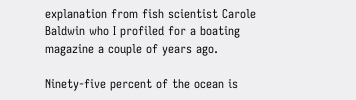explanation from fish scientist Carole Baldwin who I profiled for a boating magazine a couple of years ago.

Ninety-five percent of the ocean is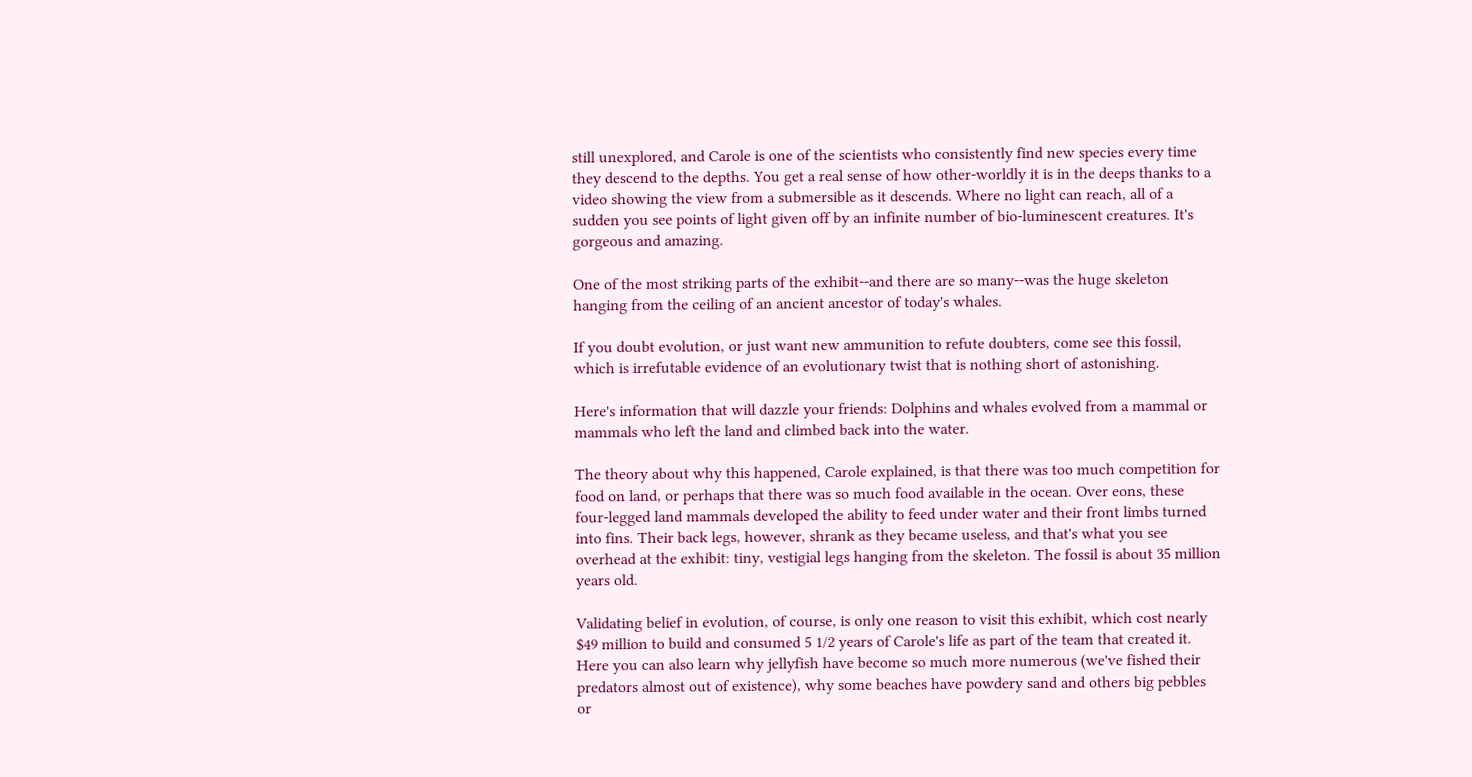still unexplored, and Carole is one of the scientists who consistently find new species every time they descend to the depths. You get a real sense of how other-worldly it is in the deeps thanks to a video showing the view from a submersible as it descends. Where no light can reach, all of a sudden you see points of light given off by an infinite number of bio-luminescent creatures. It's gorgeous and amazing.

One of the most striking parts of the exhibit--and there are so many--was the huge skeleton hanging from the ceiling of an ancient ancestor of today's whales.

If you doubt evolution, or just want new ammunition to refute doubters, come see this fossil, which is irrefutable evidence of an evolutionary twist that is nothing short of astonishing.

Here's information that will dazzle your friends: Dolphins and whales evolved from a mammal or mammals who left the land and climbed back into the water.

The theory about why this happened, Carole explained, is that there was too much competition for food on land, or perhaps that there was so much food available in the ocean. Over eons, these four-legged land mammals developed the ability to feed under water and their front limbs turned into fins. Their back legs, however, shrank as they became useless, and that's what you see overhead at the exhibit: tiny, vestigial legs hanging from the skeleton. The fossil is about 35 million years old.

Validating belief in evolution, of course, is only one reason to visit this exhibit, which cost nearly $49 million to build and consumed 5 1/2 years of Carole's life as part of the team that created it. Here you can also learn why jellyfish have become so much more numerous (we've fished their predators almost out of existence), why some beaches have powdery sand and others big pebbles or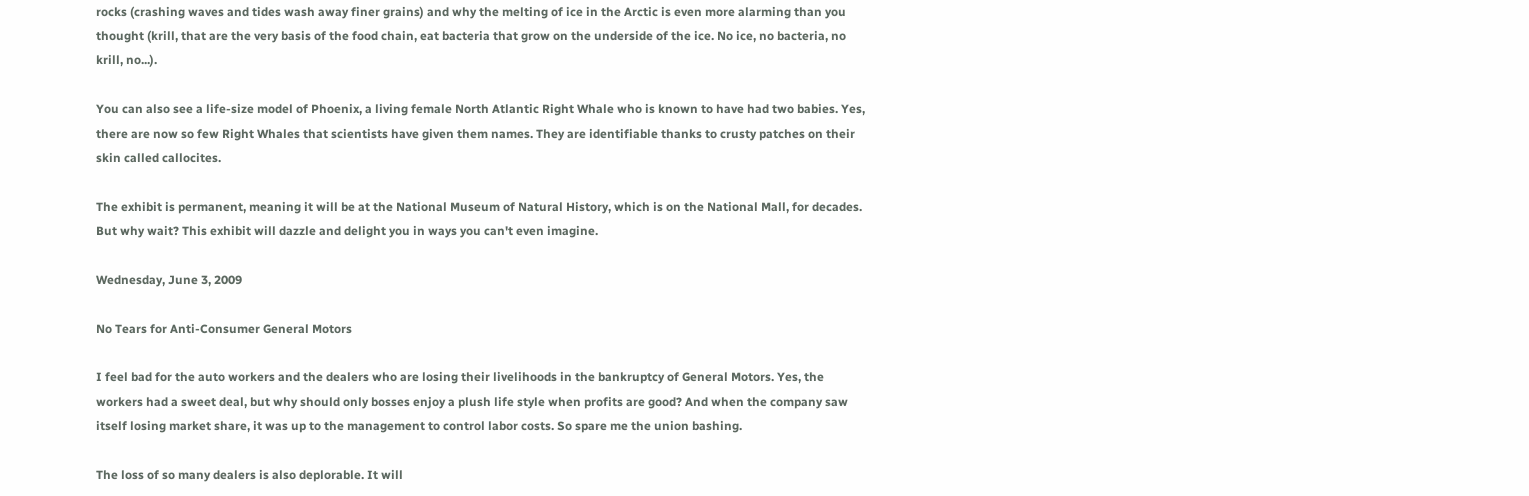rocks (crashing waves and tides wash away finer grains) and why the melting of ice in the Arctic is even more alarming than you thought (krill, that are the very basis of the food chain, eat bacteria that grow on the underside of the ice. No ice, no bacteria, no krill, no...).

You can also see a life-size model of Phoenix, a living female North Atlantic Right Whale who is known to have had two babies. Yes, there are now so few Right Whales that scientists have given them names. They are identifiable thanks to crusty patches on their skin called callocites.

The exhibit is permanent, meaning it will be at the National Museum of Natural History, which is on the National Mall, for decades. But why wait? This exhibit will dazzle and delight you in ways you can't even imagine.

Wednesday, June 3, 2009

No Tears for Anti-Consumer General Motors

I feel bad for the auto workers and the dealers who are losing their livelihoods in the bankruptcy of General Motors. Yes, the workers had a sweet deal, but why should only bosses enjoy a plush life style when profits are good? And when the company saw itself losing market share, it was up to the management to control labor costs. So spare me the union bashing.

The loss of so many dealers is also deplorable. It will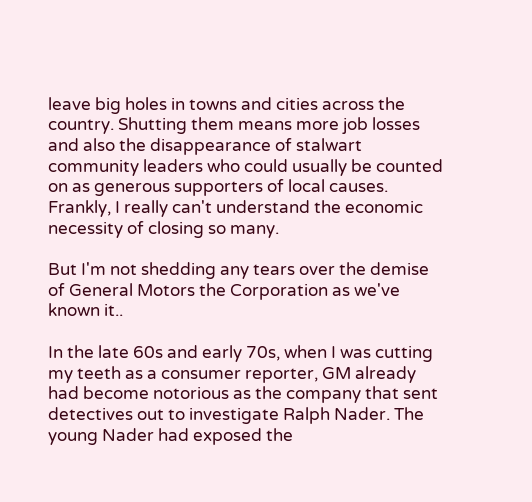leave big holes in towns and cities across the country. Shutting them means more job losses and also the disappearance of stalwart community leaders who could usually be counted on as generous supporters of local causes. Frankly, I really can't understand the economic necessity of closing so many.

But I'm not shedding any tears over the demise of General Motors the Corporation as we've known it..

In the late 60s and early 70s, when I was cutting my teeth as a consumer reporter, GM already had become notorious as the company that sent detectives out to investigate Ralph Nader. The young Nader had exposed the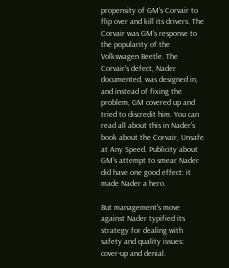propensity of GM's Corvair to flip over and kill its drivers. The Corvair was GM's response to the popularity of the Volkswagen Beetle. The Corvair's defect, Nader documented, was designed in, and instead of fixing the problem, GM covered up and tried to discredit him. You can read all about this in Nader's book about the Corvair, Unsafe at Any Speed. Publicity about GM's attempt to smear Nader did have one good effect: it made Nader a hero.

But management's move against Nader typified its strategy for dealing with safety and quality issues: cover-up and denial.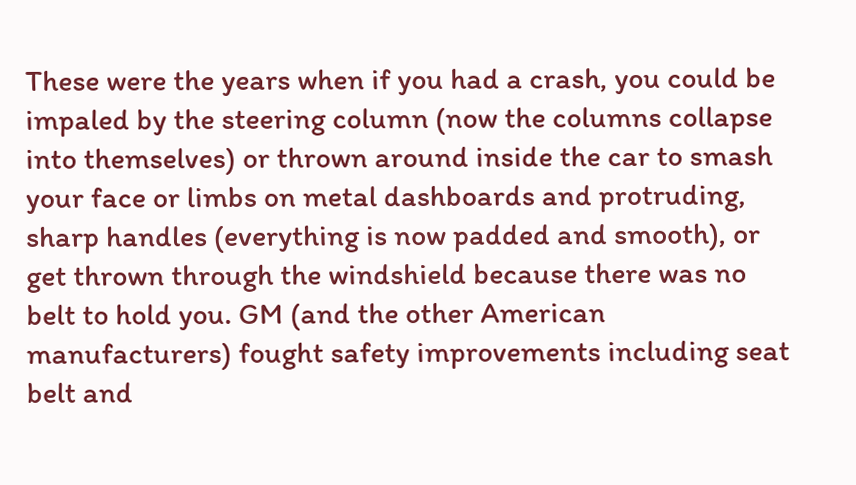These were the years when if you had a crash, you could be impaled by the steering column (now the columns collapse into themselves) or thrown around inside the car to smash your face or limbs on metal dashboards and protruding, sharp handles (everything is now padded and smooth), or get thrown through the windshield because there was no belt to hold you. GM (and the other American manufacturers) fought safety improvements including seat belt and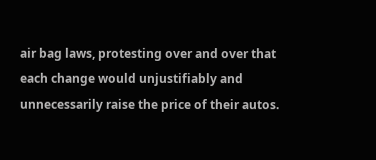air bag laws, protesting over and over that each change would unjustifiably and unnecessarily raise the price of their autos.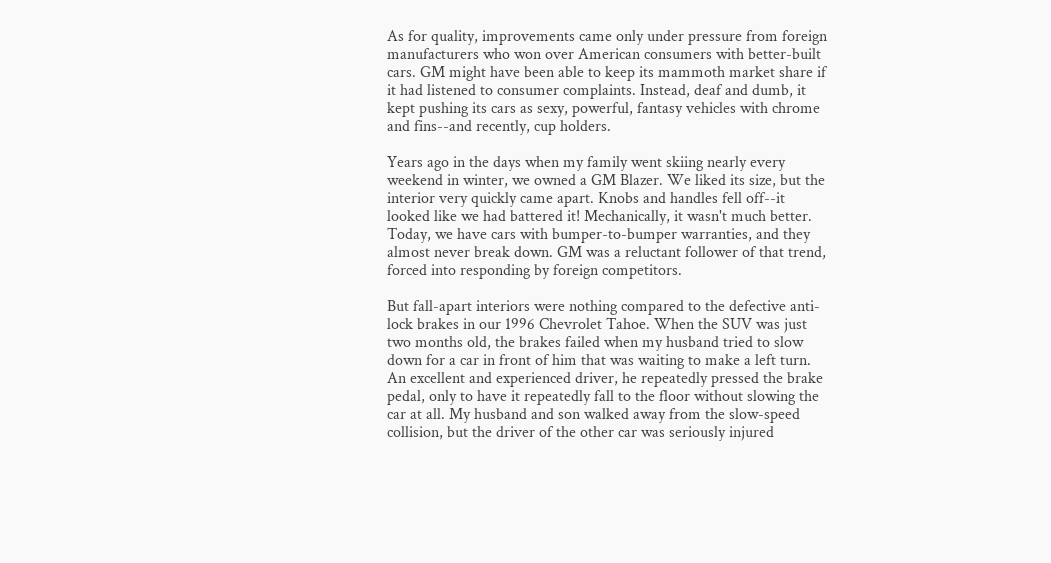As for quality, improvements came only under pressure from foreign manufacturers who won over American consumers with better-built cars. GM might have been able to keep its mammoth market share if it had listened to consumer complaints. Instead, deaf and dumb, it kept pushing its cars as sexy, powerful, fantasy vehicles with chrome and fins--and recently, cup holders.

Years ago in the days when my family went skiing nearly every weekend in winter, we owned a GM Blazer. We liked its size, but the interior very quickly came apart. Knobs and handles fell off--it looked like we had battered it! Mechanically, it wasn't much better. Today, we have cars with bumper-to-bumper warranties, and they almost never break down. GM was a reluctant follower of that trend, forced into responding by foreign competitors.

But fall-apart interiors were nothing compared to the defective anti-lock brakes in our 1996 Chevrolet Tahoe. When the SUV was just two months old, the brakes failed when my husband tried to slow down for a car in front of him that was waiting to make a left turn. An excellent and experienced driver, he repeatedly pressed the brake pedal, only to have it repeatedly fall to the floor without slowing the car at all. My husband and son walked away from the slow-speed collision, but the driver of the other car was seriously injured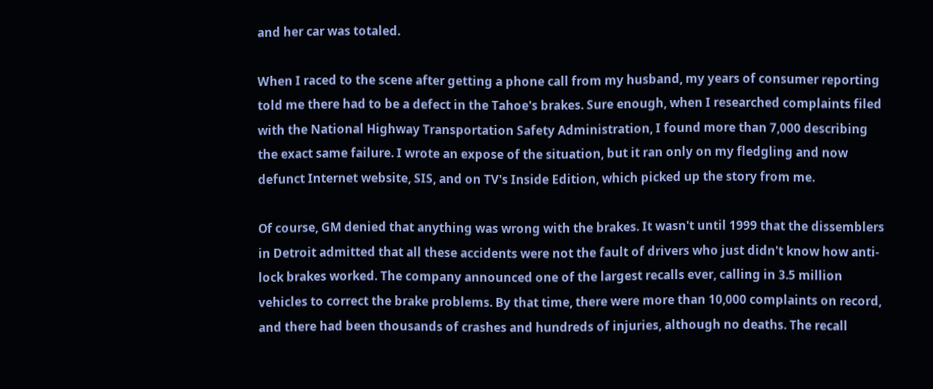and her car was totaled.

When I raced to the scene after getting a phone call from my husband, my years of consumer reporting told me there had to be a defect in the Tahoe's brakes. Sure enough, when I researched complaints filed with the National Highway Transportation Safety Administration, I found more than 7,000 describing the exact same failure. I wrote an expose of the situation, but it ran only on my fledgling and now defunct Internet website, SIS, and on TV's Inside Edition, which picked up the story from me.

Of course, GM denied that anything was wrong with the brakes. It wasn't until 1999 that the dissemblers in Detroit admitted that all these accidents were not the fault of drivers who just didn't know how anti-lock brakes worked. The company announced one of the largest recalls ever, calling in 3.5 million vehicles to correct the brake problems. By that time, there were more than 10,000 complaints on record, and there had been thousands of crashes and hundreds of injuries, although no deaths. The recall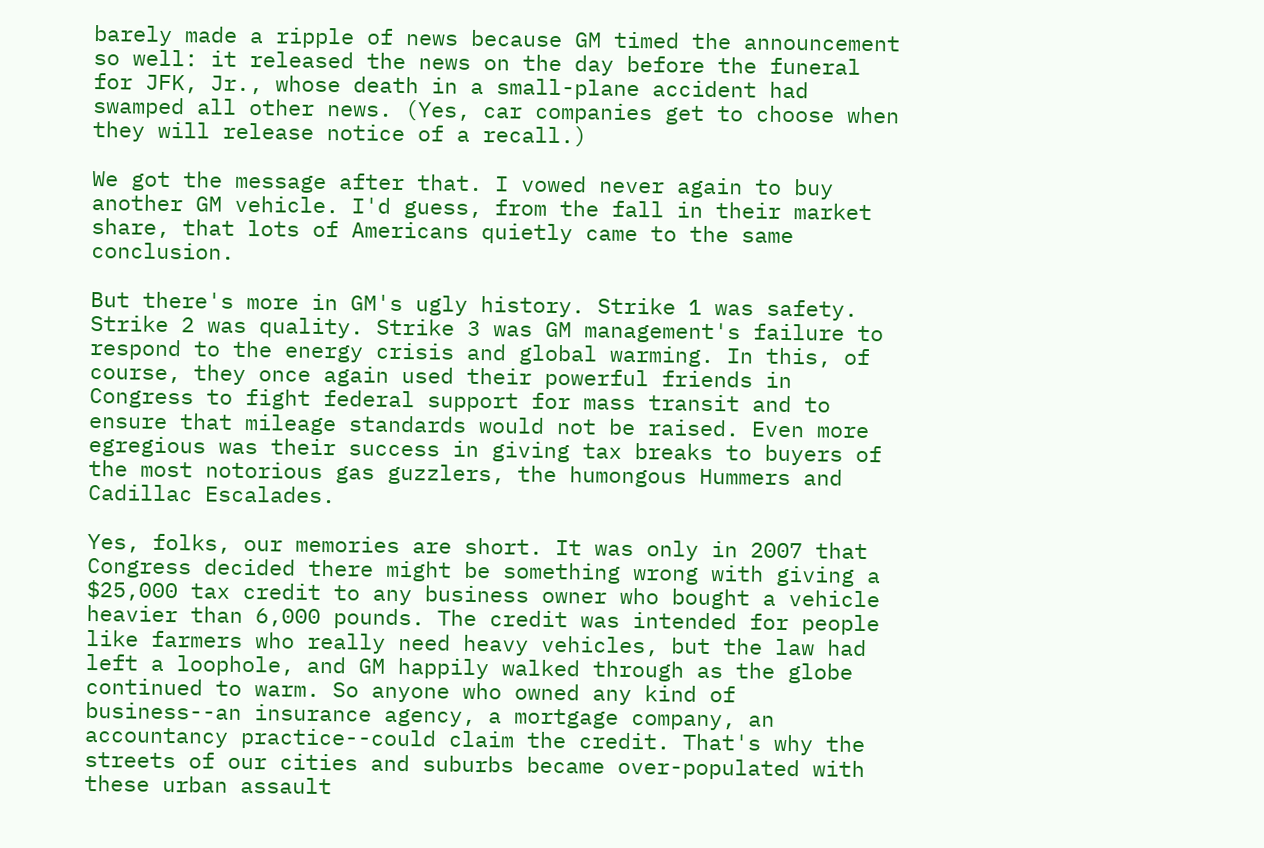barely made a ripple of news because GM timed the announcement so well: it released the news on the day before the funeral for JFK, Jr., whose death in a small-plane accident had swamped all other news. (Yes, car companies get to choose when they will release notice of a recall.)

We got the message after that. I vowed never again to buy another GM vehicle. I'd guess, from the fall in their market share, that lots of Americans quietly came to the same conclusion.

But there's more in GM's ugly history. Strike 1 was safety. Strike 2 was quality. Strike 3 was GM management's failure to respond to the energy crisis and global warming. In this, of course, they once again used their powerful friends in Congress to fight federal support for mass transit and to ensure that mileage standards would not be raised. Even more egregious was their success in giving tax breaks to buyers of the most notorious gas guzzlers, the humongous Hummers and Cadillac Escalades.

Yes, folks, our memories are short. It was only in 2007 that Congress decided there might be something wrong with giving a $25,000 tax credit to any business owner who bought a vehicle heavier than 6,000 pounds. The credit was intended for people like farmers who really need heavy vehicles, but the law had left a loophole, and GM happily walked through as the globe continued to warm. So anyone who owned any kind of business--an insurance agency, a mortgage company, an accountancy practice--could claim the credit. That's why the streets of our cities and suburbs became over-populated with these urban assault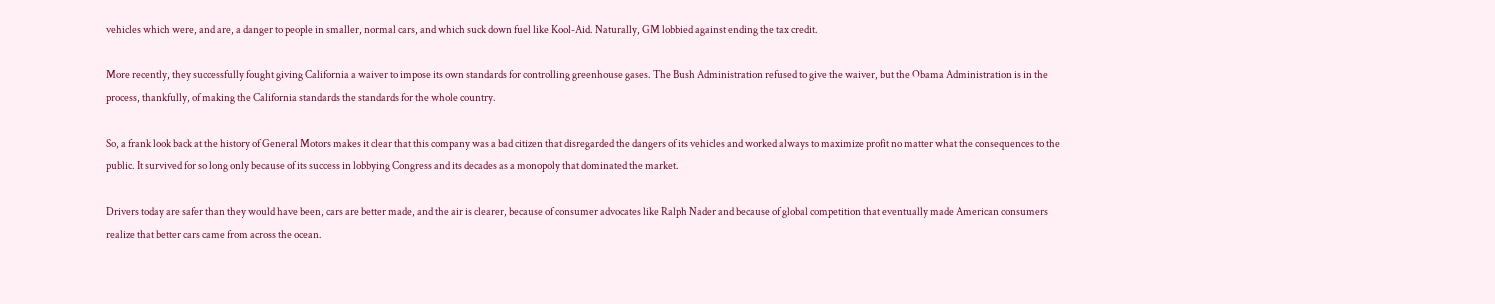vehicles which were, and are, a danger to people in smaller, normal cars, and which suck down fuel like Kool-Aid. Naturally, GM lobbied against ending the tax credit.

More recently, they successfully fought giving California a waiver to impose its own standards for controlling greenhouse gases. The Bush Administration refused to give the waiver, but the Obama Administration is in the process, thankfully, of making the California standards the standards for the whole country.

So, a frank look back at the history of General Motors makes it clear that this company was a bad citizen that disregarded the dangers of its vehicles and worked always to maximize profit no matter what the consequences to the public. It survived for so long only because of its success in lobbying Congress and its decades as a monopoly that dominated the market.

Drivers today are safer than they would have been, cars are better made, and the air is clearer, because of consumer advocates like Ralph Nader and because of global competition that eventually made American consumers realize that better cars came from across the ocean.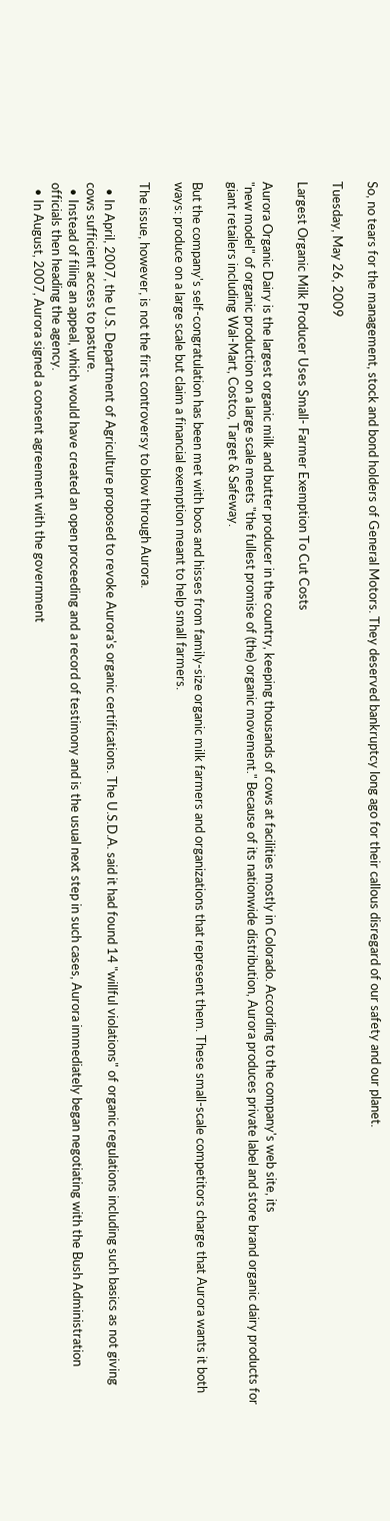So, no tears for the management, stock and bond holders of General Motors. They deserved bankruptcy long ago for their callous disregard of our safety and our planet.

Tuesday, May 26, 2009

Largest Organic Milk Producer Uses Small- Farmer Exemption To Cut Costs

Aurora Organic Dairy is the largest organic milk and butter producer in the country, keeping thousands of cows at facilities mostly in Colorado. According to the company's web site, its
"new model" of organic production on a large scale meets "the fullest promise of (the) organic movement." Because of its nationwide distribution, Aurora produces private label and store brand organic dairy products for giant retailers including Wal-Mart, Costco, Target & Safeway.

But the company's self-congratulation has been met with boos and hisses from family-size organic milk farmers and organizations that represent them. These small-scale competitors charge that Aurora wants it both ways: produce on a large scale but claim a financial exemption meant to help small farmers.

The issue, however, is not the first controversy to blow through Aurora.

  • In April, 2007, the U.S. Department of Agriculture proposed to revoke Aurora's organic certifications. The U.S.D.A. said it had found 14 "willful violations" of organic regulations including such basics as not giving cows sufficient access to pasture.
  • Instead of filing an appeal, which would have created an open proceeding and a record of testimony and is the usual next step in such cases, Aurora immediately began negotiating with the Bush Administration officials then heading the agency.
  • In August, 2007, Aurora signed a consent agreement with the government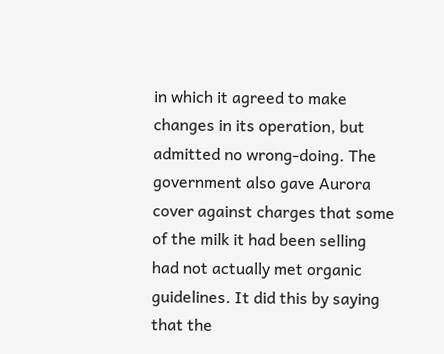in which it agreed to make changes in its operation, but admitted no wrong-doing. The government also gave Aurora cover against charges that some of the milk it had been selling had not actually met organic guidelines. It did this by saying that the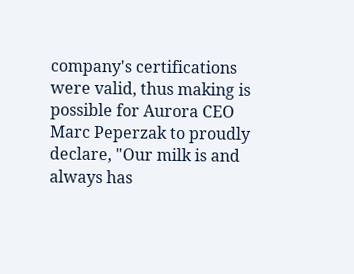company's certifications were valid, thus making is possible for Aurora CEO Marc Peperzak to proudly declare, "Our milk is and always has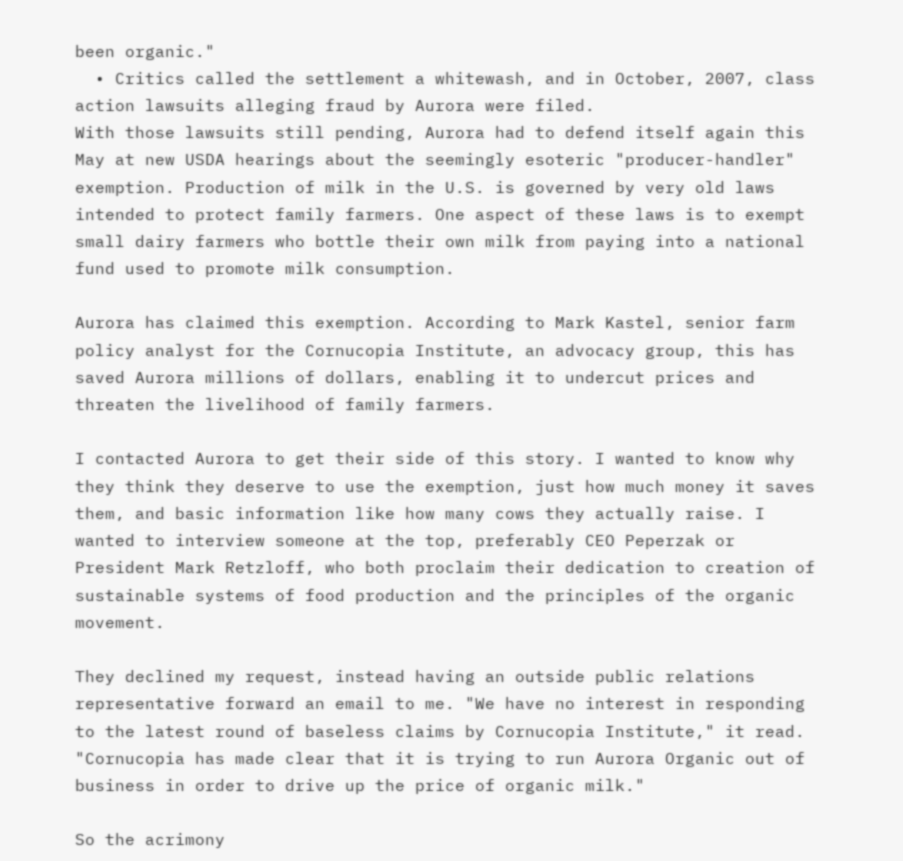been organic."
  • Critics called the settlement a whitewash, and in October, 2007, class action lawsuits alleging fraud by Aurora were filed.
With those lawsuits still pending, Aurora had to defend itself again this May at new USDA hearings about the seemingly esoteric "producer-handler" exemption. Production of milk in the U.S. is governed by very old laws intended to protect family farmers. One aspect of these laws is to exempt small dairy farmers who bottle their own milk from paying into a national fund used to promote milk consumption.

Aurora has claimed this exemption. According to Mark Kastel, senior farm policy analyst for the Cornucopia Institute, an advocacy group, this has saved Aurora millions of dollars, enabling it to undercut prices and threaten the livelihood of family farmers.

I contacted Aurora to get their side of this story. I wanted to know why they think they deserve to use the exemption, just how much money it saves them, and basic information like how many cows they actually raise. I wanted to interview someone at the top, preferably CEO Peperzak or President Mark Retzloff, who both proclaim their dedication to creation of sustainable systems of food production and the principles of the organic movement.

They declined my request, instead having an outside public relations representative forward an email to me. "We have no interest in responding to the latest round of baseless claims by Cornucopia Institute," it read. "Cornucopia has made clear that it is trying to run Aurora Organic out of business in order to drive up the price of organic milk."

So the acrimony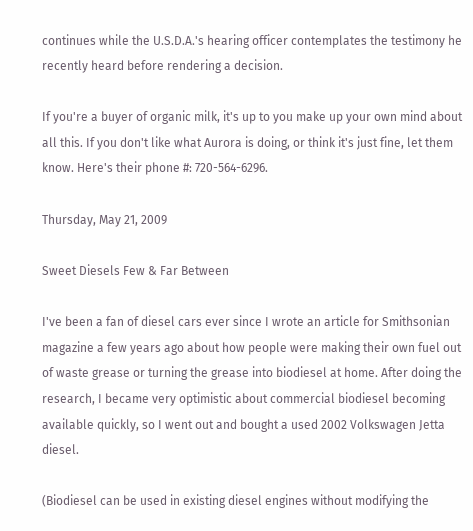continues while the U.S.D.A.'s hearing officer contemplates the testimony he recently heard before rendering a decision.

If you're a buyer of organic milk, it's up to you make up your own mind about all this. If you don't like what Aurora is doing, or think it's just fine, let them know. Here's their phone #: 720-564-6296.

Thursday, May 21, 2009

Sweet Diesels Few & Far Between

I've been a fan of diesel cars ever since I wrote an article for Smithsonian magazine a few years ago about how people were making their own fuel out of waste grease or turning the grease into biodiesel at home. After doing the research, I became very optimistic about commercial biodiesel becoming available quickly, so I went out and bought a used 2002 Volkswagen Jetta diesel.

(Biodiesel can be used in existing diesel engines without modifying the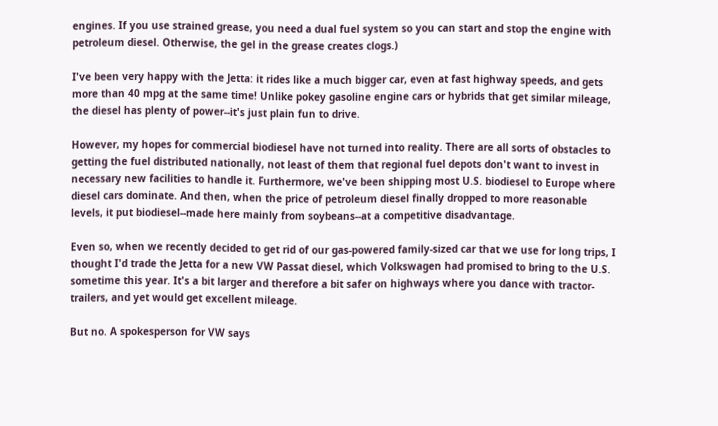engines. If you use strained grease, you need a dual fuel system so you can start and stop the engine with petroleum diesel. Otherwise, the gel in the grease creates clogs.)

I've been very happy with the Jetta: it rides like a much bigger car, even at fast highway speeds, and gets more than 40 mpg at the same time! Unlike pokey gasoline engine cars or hybrids that get similar mileage, the diesel has plenty of power--it's just plain fun to drive.

However, my hopes for commercial biodiesel have not turned into reality. There are all sorts of obstacles to getting the fuel distributed nationally, not least of them that regional fuel depots don't want to invest in necessary new facilities to handle it. Furthermore, we've been shipping most U.S. biodiesel to Europe where diesel cars dominate. And then, when the price of petroleum diesel finally dropped to more reasonable levels, it put biodiesel--made here mainly from soybeans--at a competitive disadvantage.

Even so, when we recently decided to get rid of our gas-powered family-sized car that we use for long trips, I thought I'd trade the Jetta for a new VW Passat diesel, which Volkswagen had promised to bring to the U.S. sometime this year. It's a bit larger and therefore a bit safer on highways where you dance with tractor-trailers, and yet would get excellent mileage.

But no. A spokesperson for VW says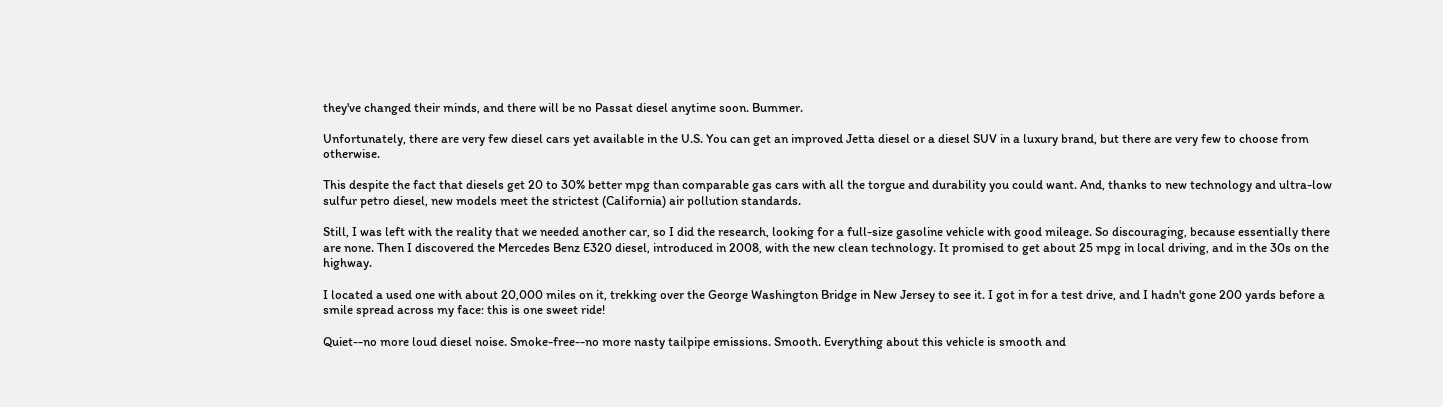they've changed their minds, and there will be no Passat diesel anytime soon. Bummer.

Unfortunately, there are very few diesel cars yet available in the U.S. You can get an improved Jetta diesel or a diesel SUV in a luxury brand, but there are very few to choose from otherwise.

This despite the fact that diesels get 20 to 30% better mpg than comparable gas cars with all the torgue and durability you could want. And, thanks to new technology and ultra-low sulfur petro diesel, new models meet the strictest (California) air pollution standards.

Still, I was left with the reality that we needed another car, so I did the research, looking for a full-size gasoline vehicle with good mileage. So discouraging, because essentially there are none. Then I discovered the Mercedes Benz E320 diesel, introduced in 2008, with the new clean technology. It promised to get about 25 mpg in local driving, and in the 30s on the highway.

I located a used one with about 20,000 miles on it, trekking over the George Washington Bridge in New Jersey to see it. I got in for a test drive, and I hadn't gone 200 yards before a smile spread across my face: this is one sweet ride!

Quiet--no more loud diesel noise. Smoke-free--no more nasty tailpipe emissions. Smooth. Everything about this vehicle is smooth and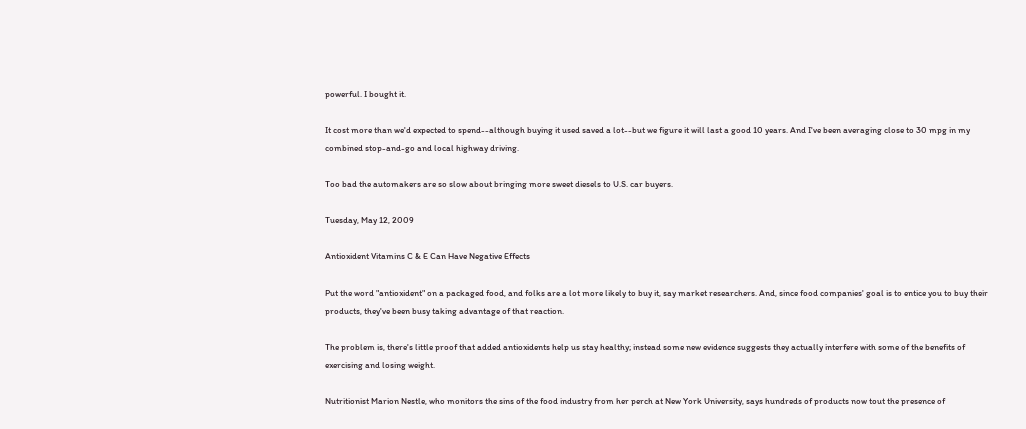powerful. I bought it.

It cost more than we'd expected to spend--although buying it used saved a lot--but we figure it will last a good 10 years. And I've been averaging close to 30 mpg in my combined stop-and-go and local highway driving.

Too bad the automakers are so slow about bringing more sweet diesels to U.S. car buyers.

Tuesday, May 12, 2009

Antioxident Vitamins C & E Can Have Negative Effects

Put the word "antioxident" on a packaged food, and folks are a lot more likely to buy it, say market researchers. And, since food companies' goal is to entice you to buy their products, they've been busy taking advantage of that reaction.

The problem is, there's little proof that added antioxidents help us stay healthy; instead some new evidence suggests they actually interfere with some of the benefits of exercising and losing weight.

Nutritionist Marion Nestle, who monitors the sins of the food industry from her perch at New York University, says hundreds of products now tout the presence of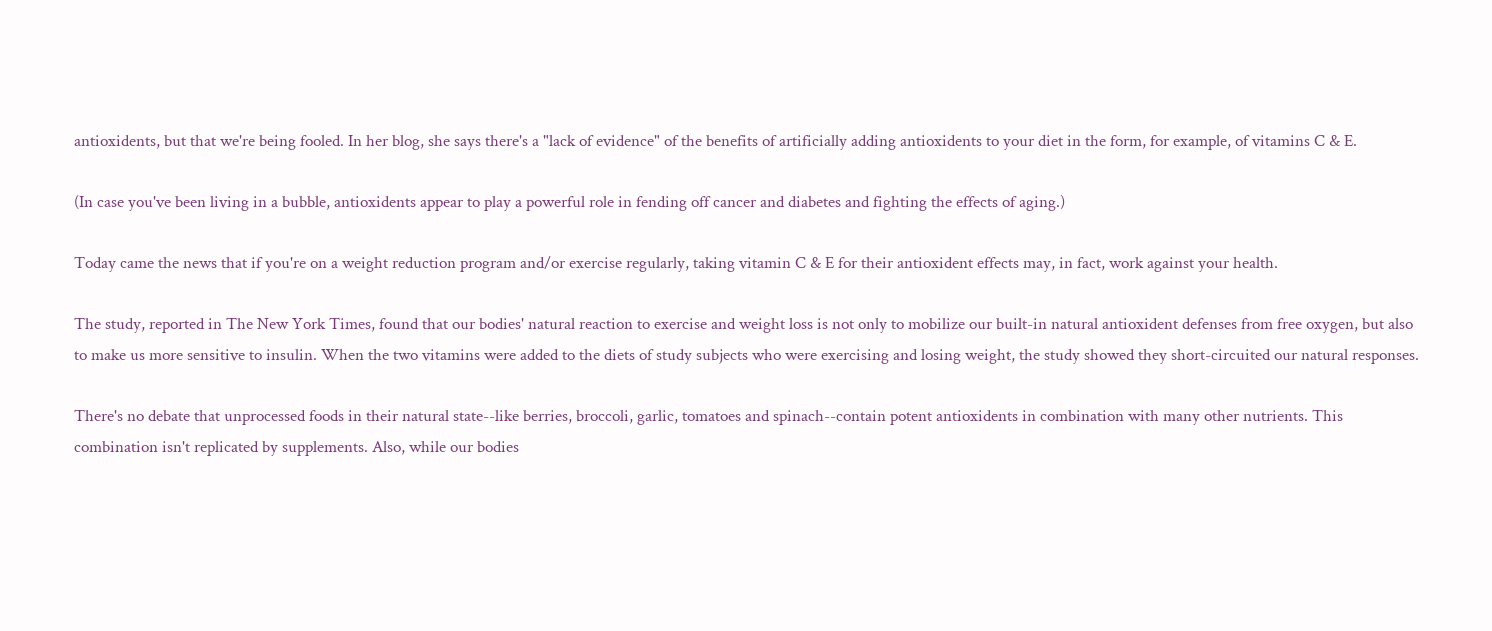antioxidents, but that we're being fooled. In her blog, she says there's a "lack of evidence" of the benefits of artificially adding antioxidents to your diet in the form, for example, of vitamins C & E.

(In case you've been living in a bubble, antioxidents appear to play a powerful role in fending off cancer and diabetes and fighting the effects of aging.)

Today came the news that if you're on a weight reduction program and/or exercise regularly, taking vitamin C & E for their antioxident effects may, in fact, work against your health.

The study, reported in The New York Times, found that our bodies' natural reaction to exercise and weight loss is not only to mobilize our built-in natural antioxident defenses from free oxygen, but also to make us more sensitive to insulin. When the two vitamins were added to the diets of study subjects who were exercising and losing weight, the study showed they short-circuited our natural responses.

There's no debate that unprocessed foods in their natural state--like berries, broccoli, garlic, tomatoes and spinach--contain potent antioxidents in combination with many other nutrients. This combination isn't replicated by supplements. Also, while our bodies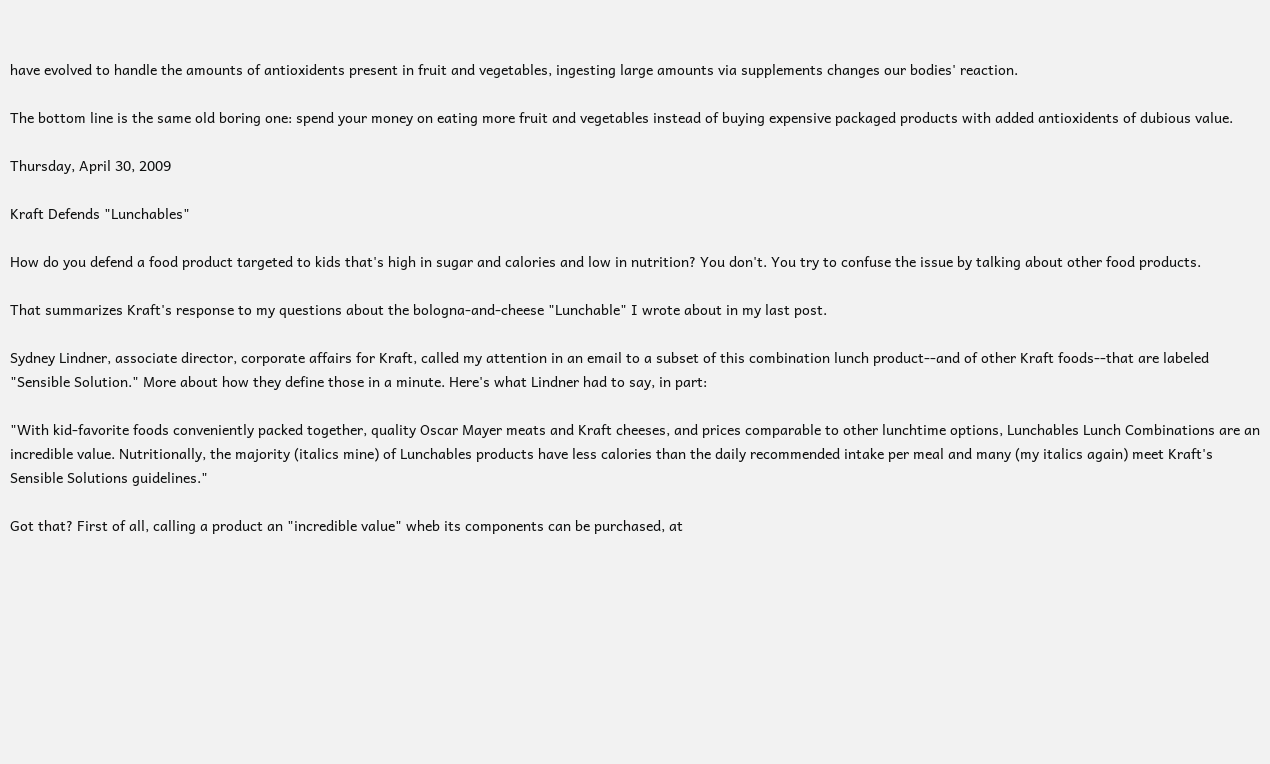have evolved to handle the amounts of antioxidents present in fruit and vegetables, ingesting large amounts via supplements changes our bodies' reaction.

The bottom line is the same old boring one: spend your money on eating more fruit and vegetables instead of buying expensive packaged products with added antioxidents of dubious value.

Thursday, April 30, 2009

Kraft Defends "Lunchables"

How do you defend a food product targeted to kids that's high in sugar and calories and low in nutrition? You don't. You try to confuse the issue by talking about other food products.

That summarizes Kraft's response to my questions about the bologna-and-cheese "Lunchable" I wrote about in my last post.

Sydney Lindner, associate director, corporate affairs for Kraft, called my attention in an email to a subset of this combination lunch product--and of other Kraft foods--that are labeled "Sensible Solution." More about how they define those in a minute. Here's what Lindner had to say, in part:

"With kid-favorite foods conveniently packed together, quality Oscar Mayer meats and Kraft cheeses, and prices comparable to other lunchtime options, Lunchables Lunch Combinations are an incredible value. Nutritionally, the majority (italics mine) of Lunchables products have less calories than the daily recommended intake per meal and many (my italics again) meet Kraft's Sensible Solutions guidelines."

Got that? First of all, calling a product an "incredible value" wheb its components can be purchased, at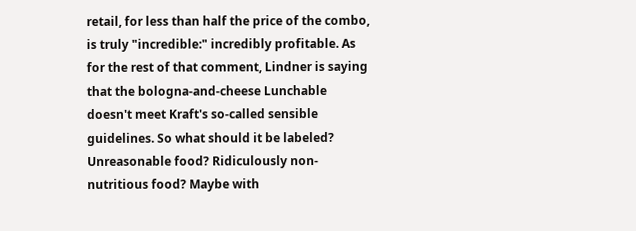retail, for less than half the price of the combo, is truly "incredible:" incredibly profitable. As for the rest of that comment, Lindner is saying that the bologna-and-cheese Lunchable doesn't meet Kraft's so-called sensible guidelines. So what should it be labeled? Unreasonable food? Ridiculously non-nutritious food? Maybe with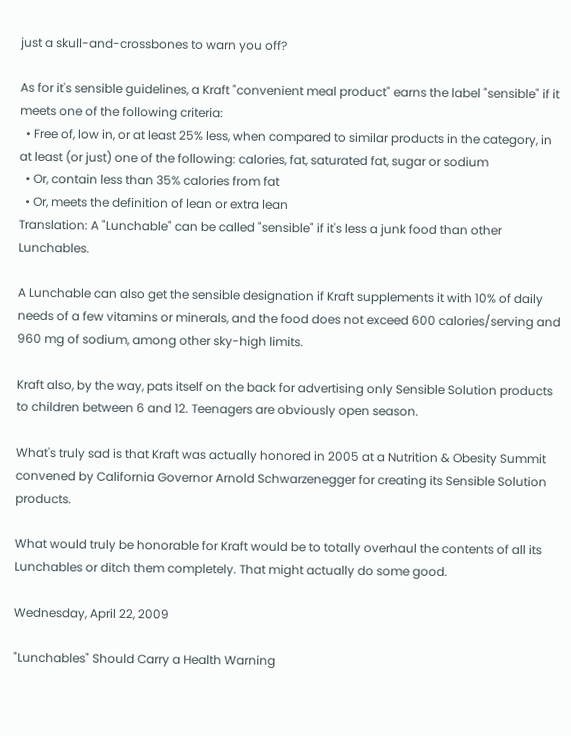just a skull-and-crossbones to warn you off?

As for it's sensible guidelines, a Kraft "convenient meal product" earns the label "sensible" if it meets one of the following criteria:
  • Free of, low in, or at least 25% less, when compared to similar products in the category, in at least (or just) one of the following: calories, fat, saturated fat, sugar or sodium
  • Or, contain less than 35% calories from fat
  • Or, meets the definition of lean or extra lean
Translation: A "Lunchable" can be called "sensible" if it's less a junk food than other Lunchables.

A Lunchable can also get the sensible designation if Kraft supplements it with 10% of daily needs of a few vitamins or minerals, and the food does not exceed 600 calories/serving and 960 mg of sodium, among other sky-high limits.

Kraft also, by the way, pats itself on the back for advertising only Sensible Solution products to children between 6 and 12. Teenagers are obviously open season.

What's truly sad is that Kraft was actually honored in 2005 at a Nutrition & Obesity Summit convened by California Governor Arnold Schwarzenegger for creating its Sensible Solution products.

What would truly be honorable for Kraft would be to totally overhaul the contents of all its Lunchables or ditch them completely. That might actually do some good.

Wednesday, April 22, 2009

"Lunchables" Should Carry a Health Warning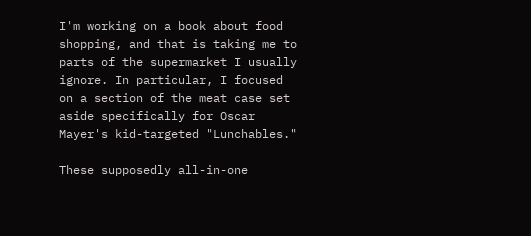I'm working on a book about food shopping, and that is taking me to parts of the supermarket I usually ignore. In particular, I focused on a section of the meat case set aside specifically for Oscar Mayer's kid-targeted "Lunchables."

These supposedly all-in-one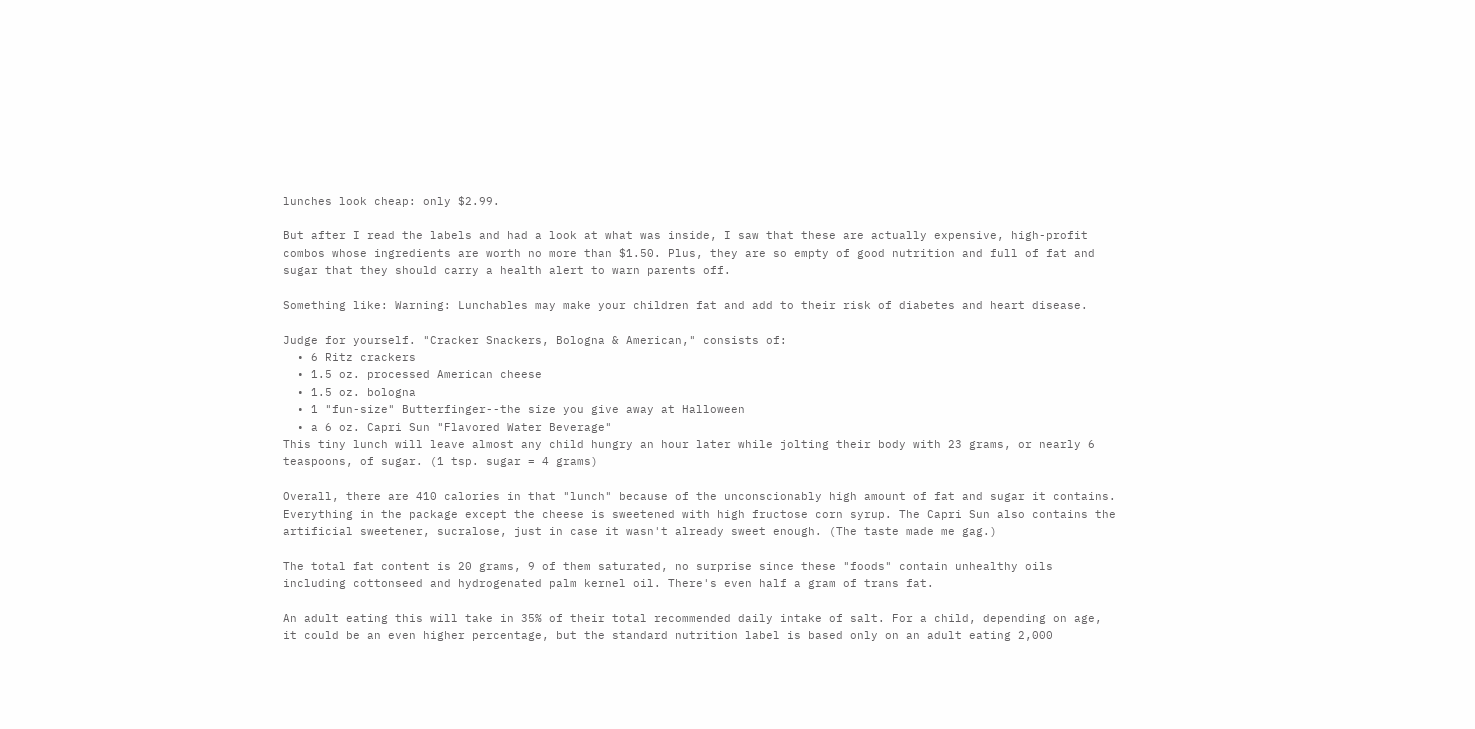lunches look cheap: only $2.99.

But after I read the labels and had a look at what was inside, I saw that these are actually expensive, high-profit combos whose ingredients are worth no more than $1.50. Plus, they are so empty of good nutrition and full of fat and sugar that they should carry a health alert to warn parents off.

Something like: Warning: Lunchables may make your children fat and add to their risk of diabetes and heart disease.

Judge for yourself. "Cracker Snackers, Bologna & American," consists of:
  • 6 Ritz crackers
  • 1.5 oz. processed American cheese
  • 1.5 oz. bologna
  • 1 "fun-size" Butterfinger--the size you give away at Halloween
  • a 6 oz. Capri Sun "Flavored Water Beverage"
This tiny lunch will leave almost any child hungry an hour later while jolting their body with 23 grams, or nearly 6 teaspoons, of sugar. (1 tsp. sugar = 4 grams)

Overall, there are 410 calories in that "lunch" because of the unconscionably high amount of fat and sugar it contains. Everything in the package except the cheese is sweetened with high fructose corn syrup. The Capri Sun also contains the artificial sweetener, sucralose, just in case it wasn't already sweet enough. (The taste made me gag.)

The total fat content is 20 grams, 9 of them saturated, no surprise since these "foods" contain unhealthy oils including cottonseed and hydrogenated palm kernel oil. There's even half a gram of trans fat.

An adult eating this will take in 35% of their total recommended daily intake of salt. For a child, depending on age, it could be an even higher percentage, but the standard nutrition label is based only on an adult eating 2,000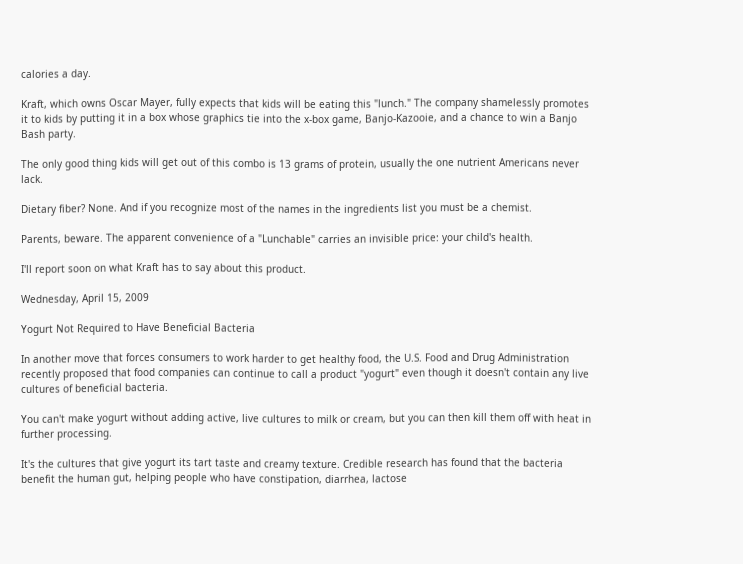calories a day.

Kraft, which owns Oscar Mayer, fully expects that kids will be eating this "lunch." The company shamelessly promotes it to kids by putting it in a box whose graphics tie into the x-box game, Banjo-Kazooie, and a chance to win a Banjo Bash party.

The only good thing kids will get out of this combo is 13 grams of protein, usually the one nutrient Americans never lack.

Dietary fiber? None. And if you recognize most of the names in the ingredients list you must be a chemist.

Parents, beware. The apparent convenience of a "Lunchable" carries an invisible price: your child's health.

I'll report soon on what Kraft has to say about this product.

Wednesday, April 15, 2009

Yogurt Not Required to Have Beneficial Bacteria

In another move that forces consumers to work harder to get healthy food, the U.S. Food and Drug Administration recently proposed that food companies can continue to call a product "yogurt" even though it doesn't contain any live cultures of beneficial bacteria.

You can't make yogurt without adding active, live cultures to milk or cream, but you can then kill them off with heat in further processing.

It's the cultures that give yogurt its tart taste and creamy texture. Credible research has found that the bacteria benefit the human gut, helping people who have constipation, diarrhea, lactose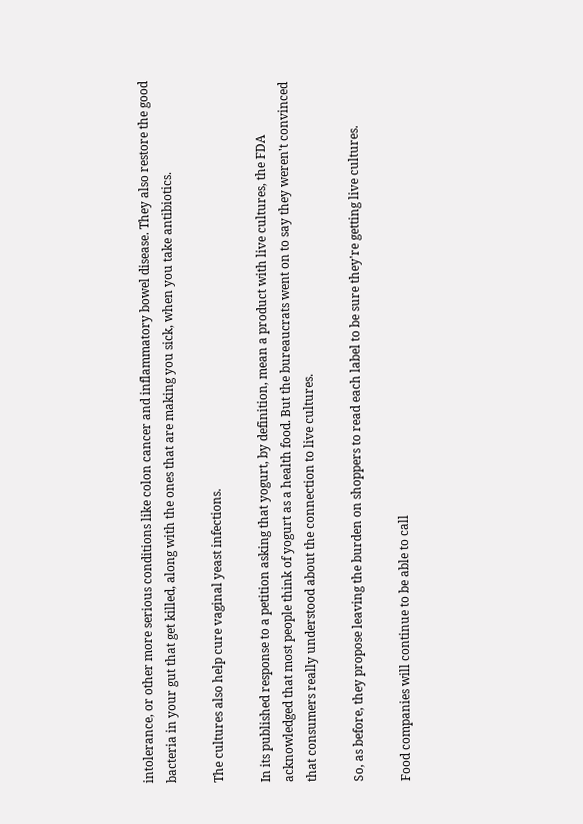intolerance, or other more serious conditions like colon cancer and inflammatory bowel disease. They also restore the good bacteria in your gut that get killed, along with the ones that are making you sick, when you take antibiotics.

The cultures also help cure vaginal yeast infections.

In its published response to a petition asking that yogurt, by definition, mean a product with live cultures, the FDA acknowledged that most people think of yogurt as a health food. But the bureaucrats went on to say they weren't convinced that consumers really understood about the connection to live cultures.

So, as before, they propose leaving the burden on shoppers to read each label to be sure they're getting live cultures.

Food companies will continue to be able to call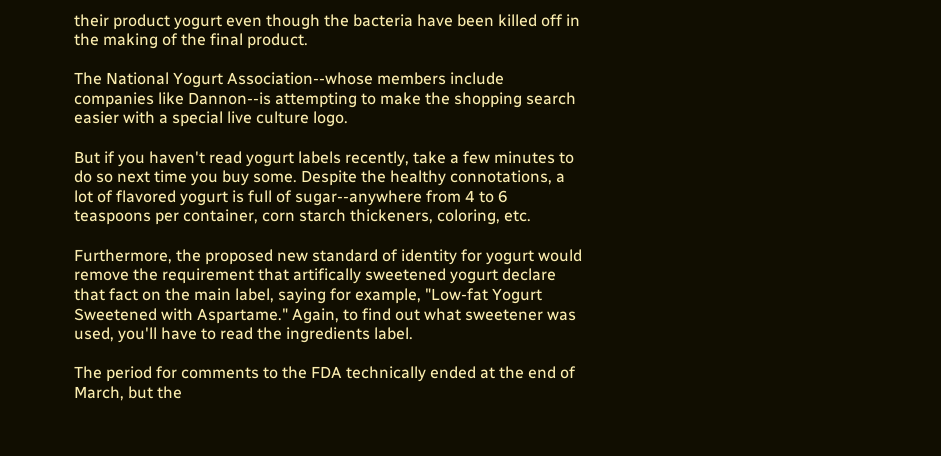their product yogurt even though the bacteria have been killed off in the making of the final product.

The National Yogurt Association--whose members include companies like Dannon--is attempting to make the shopping search easier with a special live culture logo.

But if you haven't read yogurt labels recently, take a few minutes to do so next time you buy some. Despite the healthy connotations, a lot of flavored yogurt is full of sugar--anywhere from 4 to 6 teaspoons per container, corn starch thickeners, coloring, etc.

Furthermore, the proposed new standard of identity for yogurt would remove the requirement that artifically sweetened yogurt declare that fact on the main label, saying for example, "Low-fat Yogurt Sweetened with Aspartame." Again, to find out what sweetener was used, you'll have to read the ingredients label.

The period for comments to the FDA technically ended at the end of March, but the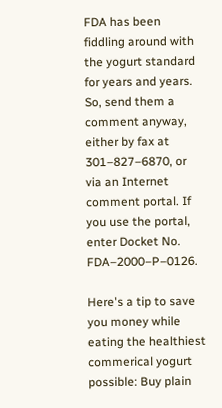FDA has been fiddling around with the yogurt standard for years and years. So, send them a comment anyway, either by fax at 301–827–6870, or via an Internet comment portal. If you use the portal, enter Docket No. FDA–2000–P–0126.

Here's a tip to save you money while eating the healthiest commerical yogurt possible: Buy plain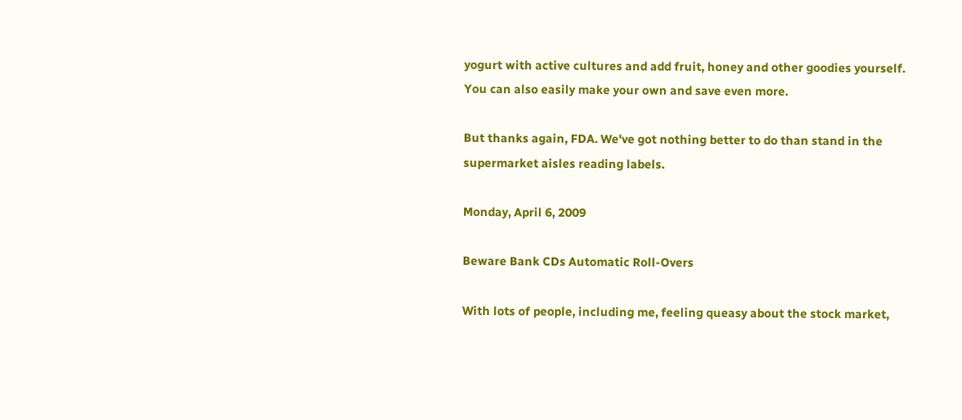yogurt with active cultures and add fruit, honey and other goodies yourself. You can also easily make your own and save even more.

But thanks again, FDA. We've got nothing better to do than stand in the supermarket aisles reading labels.

Monday, April 6, 2009

Beware Bank CDs Automatic Roll-Overs

With lots of people, including me, feeling queasy about the stock market,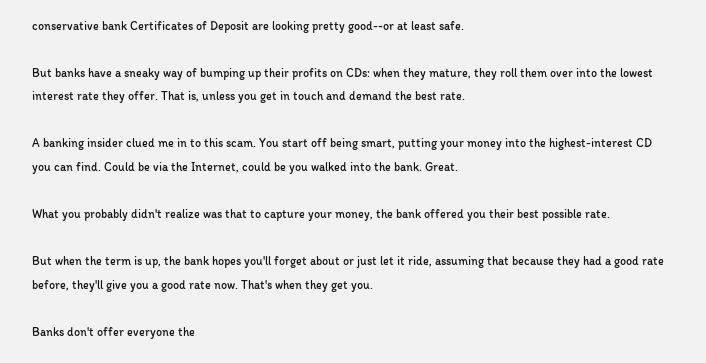conservative bank Certificates of Deposit are looking pretty good--or at least safe.

But banks have a sneaky way of bumping up their profits on CDs: when they mature, they roll them over into the lowest interest rate they offer. That is, unless you get in touch and demand the best rate.

A banking insider clued me in to this scam. You start off being smart, putting your money into the highest-interest CD you can find. Could be via the Internet, could be you walked into the bank. Great.

What you probably didn't realize was that to capture your money, the bank offered you their best possible rate.

But when the term is up, the bank hopes you'll forget about or just let it ride, assuming that because they had a good rate before, they'll give you a good rate now. That's when they get you.

Banks don't offer everyone the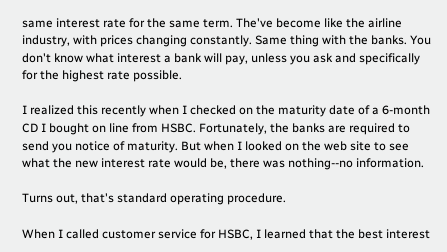same interest rate for the same term. The've become like the airline industry, with prices changing constantly. Same thing with the banks. You don't know what interest a bank will pay, unless you ask and specifically for the highest rate possible.

I realized this recently when I checked on the maturity date of a 6-month CD I bought on line from HSBC. Fortunately, the banks are required to send you notice of maturity. But when I looked on the web site to see what the new interest rate would be, there was nothing--no information.

Turns out, that's standard operating procedure.

When I called customer service for HSBC, I learned that the best interest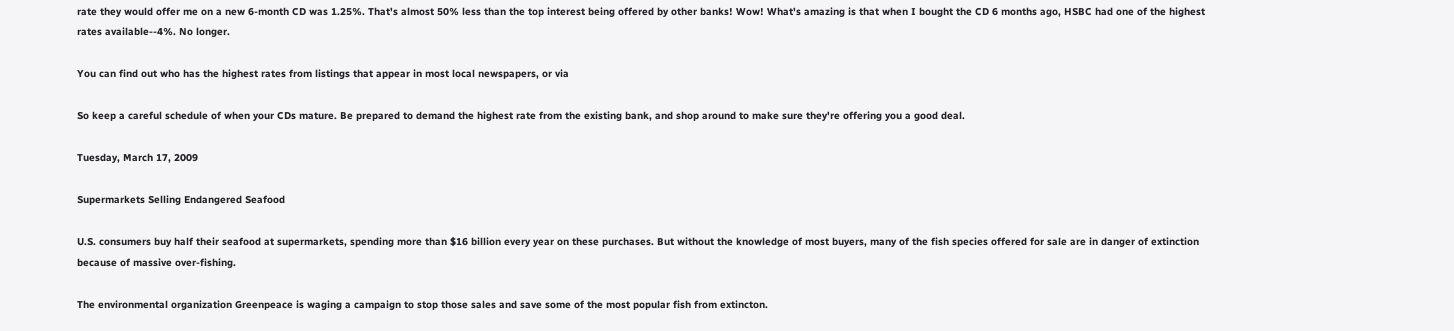rate they would offer me on a new 6-month CD was 1.25%. That's almost 50% less than the top interest being offered by other banks! Wow! What's amazing is that when I bought the CD 6 months ago, HSBC had one of the highest rates available--4%. No longer.

You can find out who has the highest rates from listings that appear in most local newspapers, or via

So keep a careful schedule of when your CDs mature. Be prepared to demand the highest rate from the existing bank, and shop around to make sure they're offering you a good deal.

Tuesday, March 17, 2009

Supermarkets Selling Endangered Seafood

U.S. consumers buy half their seafood at supermarkets, spending more than $16 billion every year on these purchases. But without the knowledge of most buyers, many of the fish species offered for sale are in danger of extinction because of massive over-fishing.

The environmental organization Greenpeace is waging a campaign to stop those sales and save some of the most popular fish from extincton.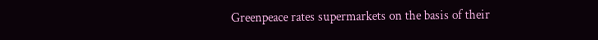Greenpeace rates supermarkets on the basis of their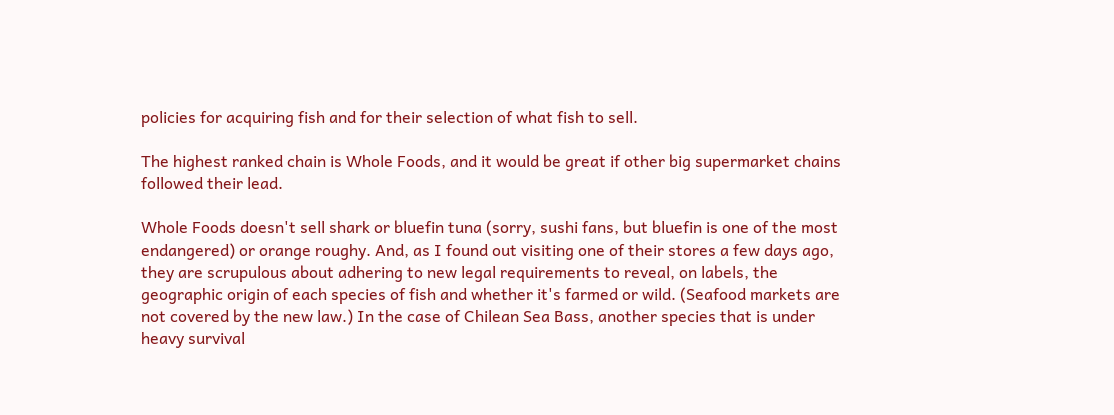policies for acquiring fish and for their selection of what fish to sell.

The highest ranked chain is Whole Foods, and it would be great if other big supermarket chains followed their lead.

Whole Foods doesn't sell shark or bluefin tuna (sorry, sushi fans, but bluefin is one of the most endangered) or orange roughy. And, as I found out visiting one of their stores a few days ago, they are scrupulous about adhering to new legal requirements to reveal, on labels, the geographic origin of each species of fish and whether it's farmed or wild. (Seafood markets are not covered by the new law.) In the case of Chilean Sea Bass, another species that is under heavy survival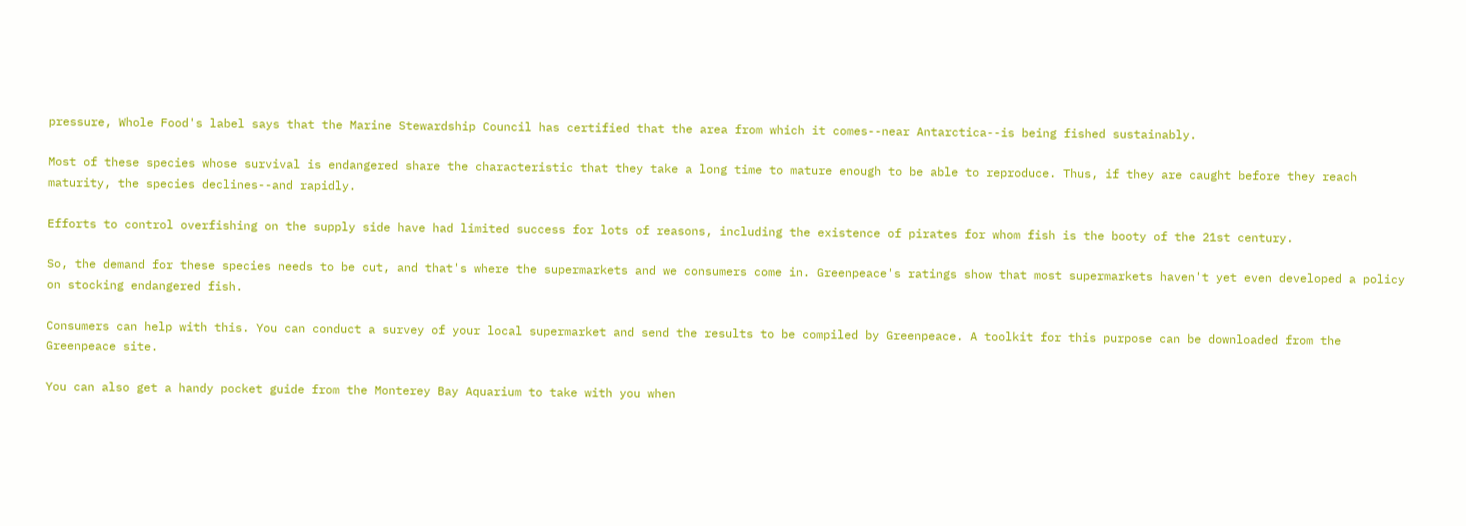pressure, Whole Food's label says that the Marine Stewardship Council has certified that the area from which it comes--near Antarctica--is being fished sustainably.

Most of these species whose survival is endangered share the characteristic that they take a long time to mature enough to be able to reproduce. Thus, if they are caught before they reach maturity, the species declines--and rapidly.

Efforts to control overfishing on the supply side have had limited success for lots of reasons, including the existence of pirates for whom fish is the booty of the 21st century.

So, the demand for these species needs to be cut, and that's where the supermarkets and we consumers come in. Greenpeace's ratings show that most supermarkets haven't yet even developed a policy on stocking endangered fish.

Consumers can help with this. You can conduct a survey of your local supermarket and send the results to be compiled by Greenpeace. A toolkit for this purpose can be downloaded from the Greenpeace site.

You can also get a handy pocket guide from the Monterey Bay Aquarium to take with you when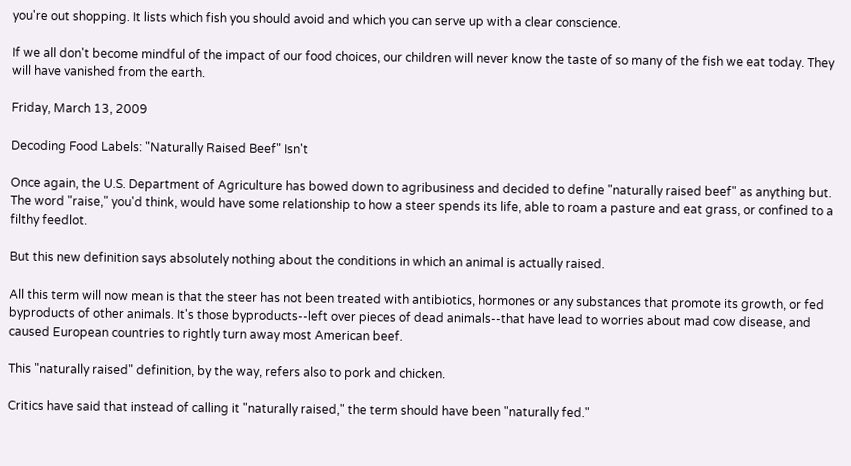you're out shopping. It lists which fish you should avoid and which you can serve up with a clear conscience.

If we all don't become mindful of the impact of our food choices, our children will never know the taste of so many of the fish we eat today. They will have vanished from the earth.

Friday, March 13, 2009

Decoding Food Labels: "Naturally Raised Beef" Isn't

Once again, the U.S. Department of Agriculture has bowed down to agribusiness and decided to define "naturally raised beef" as anything but. The word "raise," you'd think, would have some relationship to how a steer spends its life, able to roam a pasture and eat grass, or confined to a filthy feedlot.

But this new definition says absolutely nothing about the conditions in which an animal is actually raised.

All this term will now mean is that the steer has not been treated with antibiotics, hormones or any substances that promote its growth, or fed byproducts of other animals. It's those byproducts--left over pieces of dead animals--that have lead to worries about mad cow disease, and caused European countries to rightly turn away most American beef.

This "naturally raised" definition, by the way, refers also to pork and chicken.

Critics have said that instead of calling it "naturally raised," the term should have been "naturally fed."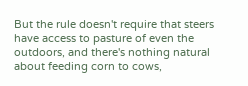But the rule doesn't require that steers have access to pasture of even the outdoors, and there's nothing natural about feeding corn to cows,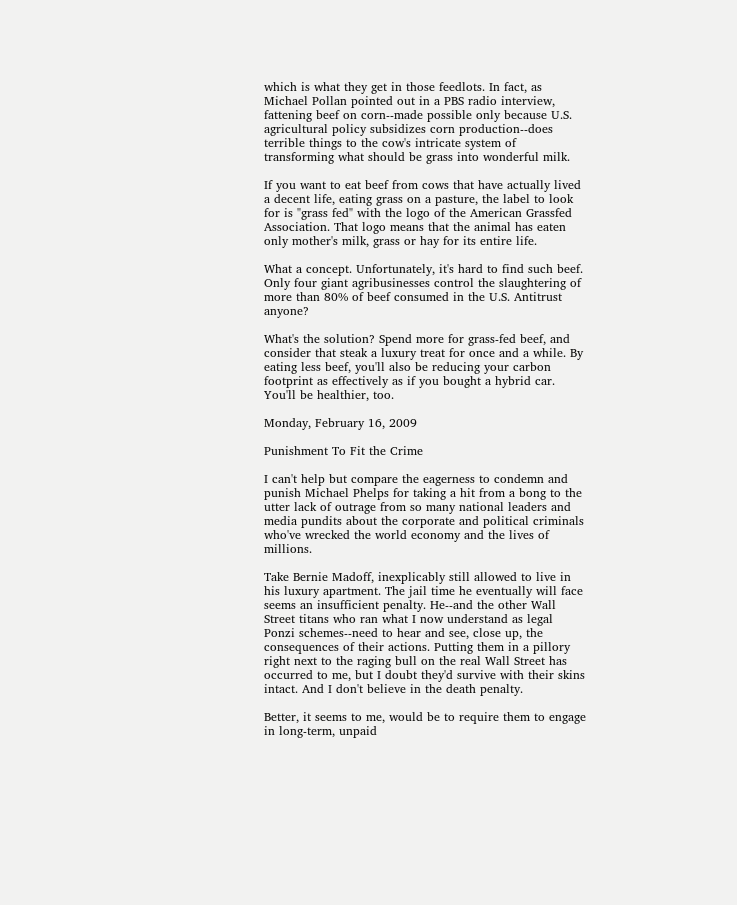which is what they get in those feedlots. In fact, as Michael Pollan pointed out in a PBS radio interview, fattening beef on corn--made possible only because U.S. agricultural policy subsidizes corn production--does terrible things to the cow's intricate system of transforming what should be grass into wonderful milk.

If you want to eat beef from cows that have actually lived a decent life, eating grass on a pasture, the label to look for is "grass fed" with the logo of the American Grassfed Association. That logo means that the animal has eaten only mother's milk, grass or hay for its entire life.

What a concept. Unfortunately, it's hard to find such beef. Only four giant agribusinesses control the slaughtering of more than 80% of beef consumed in the U.S. Antitrust anyone?

What's the solution? Spend more for grass-fed beef, and consider that steak a luxury treat for once and a while. By eating less beef, you'll also be reducing your carbon footprint as effectively as if you bought a hybrid car. You'll be healthier, too.

Monday, February 16, 2009

Punishment To Fit the Crime

I can't help but compare the eagerness to condemn and punish Michael Phelps for taking a hit from a bong to the utter lack of outrage from so many national leaders and media pundits about the corporate and political criminals who've wrecked the world economy and the lives of millions.

Take Bernie Madoff, inexplicably still allowed to live in his luxury apartment. The jail time he eventually will face seems an insufficient penalty. He--and the other Wall Street titans who ran what I now understand as legal Ponzi schemes--need to hear and see, close up, the consequences of their actions. Putting them in a pillory right next to the raging bull on the real Wall Street has occurred to me, but I doubt they'd survive with their skins intact. And I don't believe in the death penalty.

Better, it seems to me, would be to require them to engage in long-term, unpaid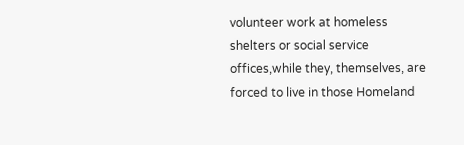volunteer work at homeless shelters or social service offices,while they, themselves, are forced to live in those Homeland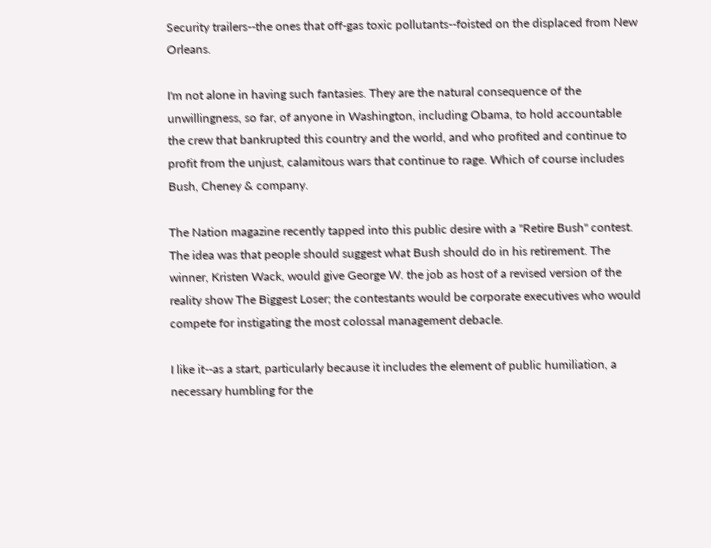Security trailers--the ones that off-gas toxic pollutants--foisted on the displaced from New Orleans.

I'm not alone in having such fantasies. They are the natural consequence of the unwillingness, so far, of anyone in Washington, including Obama, to hold accountable the crew that bankrupted this country and the world, and who profited and continue to profit from the unjust, calamitous wars that continue to rage. Which of course includes Bush, Cheney & company.

The Nation magazine recently tapped into this public desire with a "Retire Bush" contest. The idea was that people should suggest what Bush should do in his retirement. The winner, Kristen Wack, would give George W. the job as host of a revised version of the reality show The Biggest Loser; the contestants would be corporate executives who would compete for instigating the most colossal management debacle.

I like it--as a start, particularly because it includes the element of public humiliation, a necessary humbling for the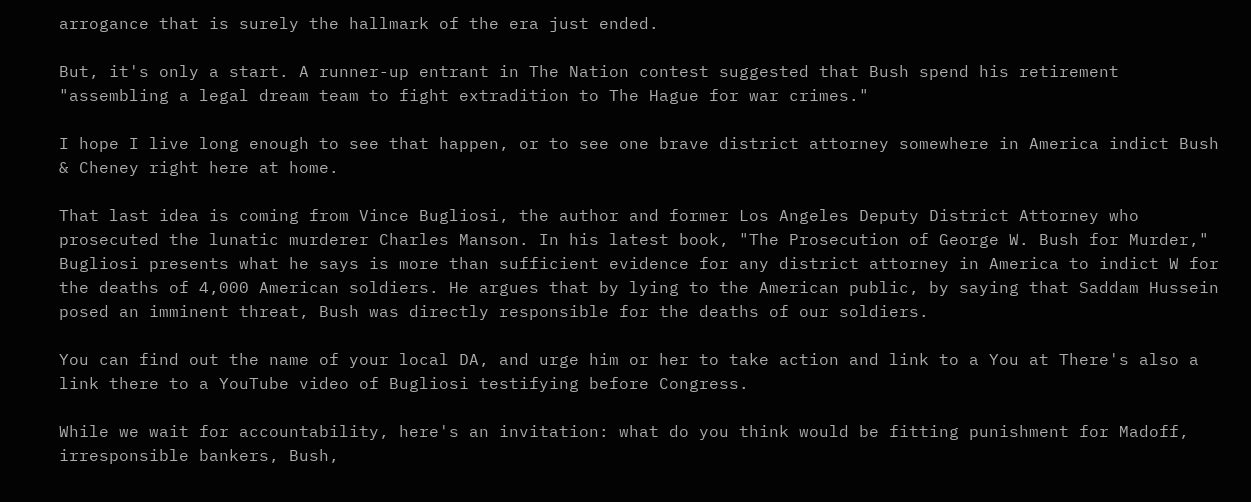arrogance that is surely the hallmark of the era just ended.

But, it's only a start. A runner-up entrant in The Nation contest suggested that Bush spend his retirement "assembling a legal dream team to fight extradition to The Hague for war crimes."

I hope I live long enough to see that happen, or to see one brave district attorney somewhere in America indict Bush & Cheney right here at home.

That last idea is coming from Vince Bugliosi, the author and former Los Angeles Deputy District Attorney who prosecuted the lunatic murderer Charles Manson. In his latest book, "The Prosecution of George W. Bush for Murder," Bugliosi presents what he says is more than sufficient evidence for any district attorney in America to indict W for the deaths of 4,000 American soldiers. He argues that by lying to the American public, by saying that Saddam Hussein posed an imminent threat, Bush was directly responsible for the deaths of our soldiers.

You can find out the name of your local DA, and urge him or her to take action and link to a You at There's also a link there to a YouTube video of Bugliosi testifying before Congress.

While we wait for accountability, here's an invitation: what do you think would be fitting punishment for Madoff, irresponsible bankers, Bush,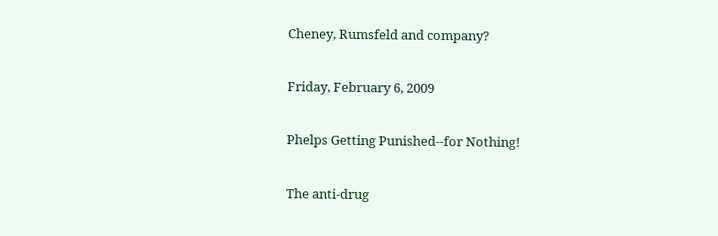Cheney, Rumsfeld and company?

Friday, February 6, 2009

Phelps Getting Punished--for Nothing!

The anti-drug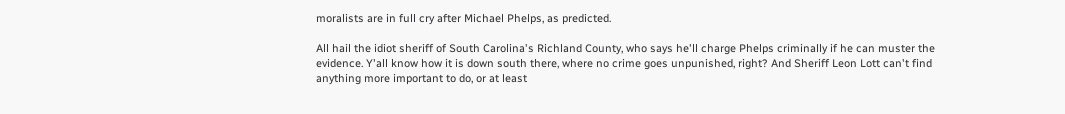moralists are in full cry after Michael Phelps, as predicted.

All hail the idiot sheriff of South Carolina's Richland County, who says he'll charge Phelps criminally if he can muster the evidence. Y'all know how it is down south there, where no crime goes unpunished, right? And Sheriff Leon Lott can't find anything more important to do, or at least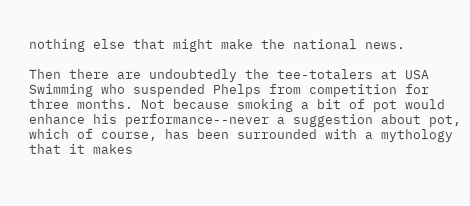nothing else that might make the national news.

Then there are undoubtedly the tee-totalers at USA Swimming who suspended Phelps from competition for three months. Not because smoking a bit of pot would enhance his performance--never a suggestion about pot, which of course, has been surrounded with a mythology that it makes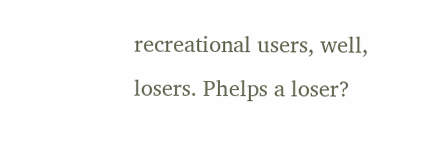recreational users, well, losers. Phelps a loser?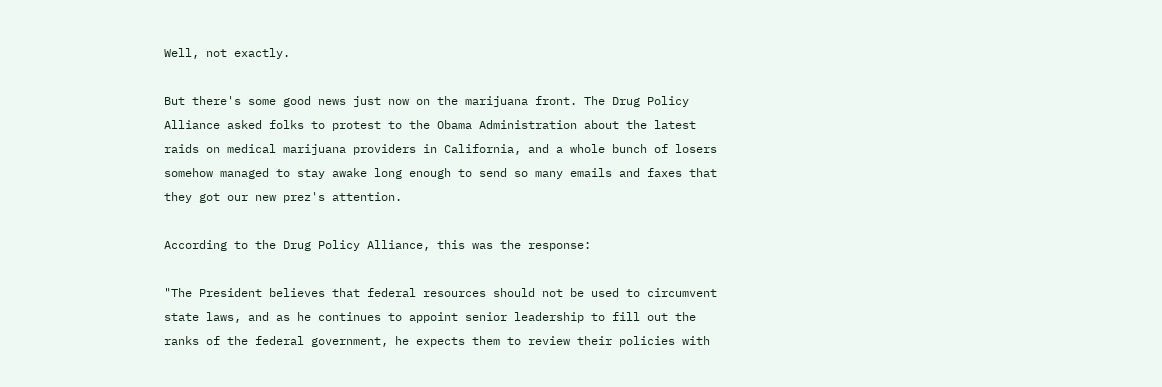Well, not exactly.

But there's some good news just now on the marijuana front. The Drug Policy Alliance asked folks to protest to the Obama Administration about the latest raids on medical marijuana providers in California, and a whole bunch of losers somehow managed to stay awake long enough to send so many emails and faxes that they got our new prez's attention.

According to the Drug Policy Alliance, this was the response:

"The President believes that federal resources should not be used to circumvent state laws, and as he continues to appoint senior leadership to fill out the ranks of the federal government, he expects them to review their policies with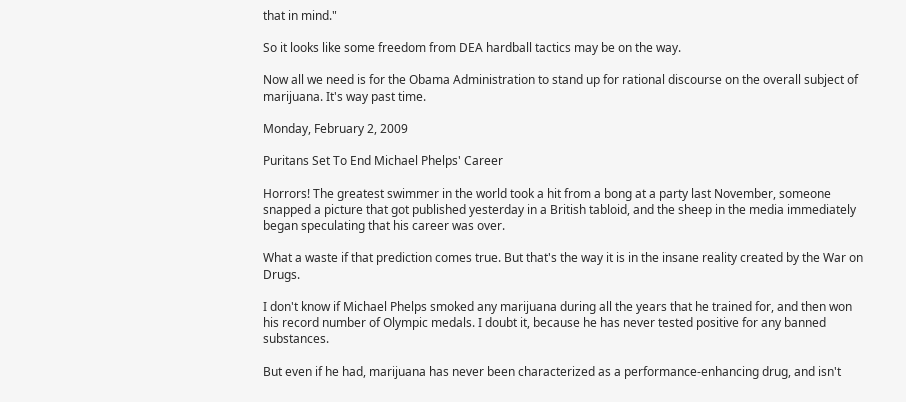that in mind."

So it looks like some freedom from DEA hardball tactics may be on the way.

Now all we need is for the Obama Administration to stand up for rational discourse on the overall subject of marijuana. It's way past time.

Monday, February 2, 2009

Puritans Set To End Michael Phelps' Career

Horrors! The greatest swimmer in the world took a hit from a bong at a party last November, someone snapped a picture that got published yesterday in a British tabloid, and the sheep in the media immediately began speculating that his career was over.

What a waste if that prediction comes true. But that's the way it is in the insane reality created by the War on Drugs.

I don't know if Michael Phelps smoked any marijuana during all the years that he trained for, and then won his record number of Olympic medals. I doubt it, because he has never tested positive for any banned substances.

But even if he had, marijuana has never been characterized as a performance-enhancing drug, and isn't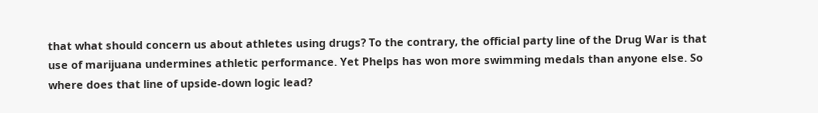that what should concern us about athletes using drugs? To the contrary, the official party line of the Drug War is that use of marijuana undermines athletic performance. Yet Phelps has won more swimming medals than anyone else. So where does that line of upside-down logic lead?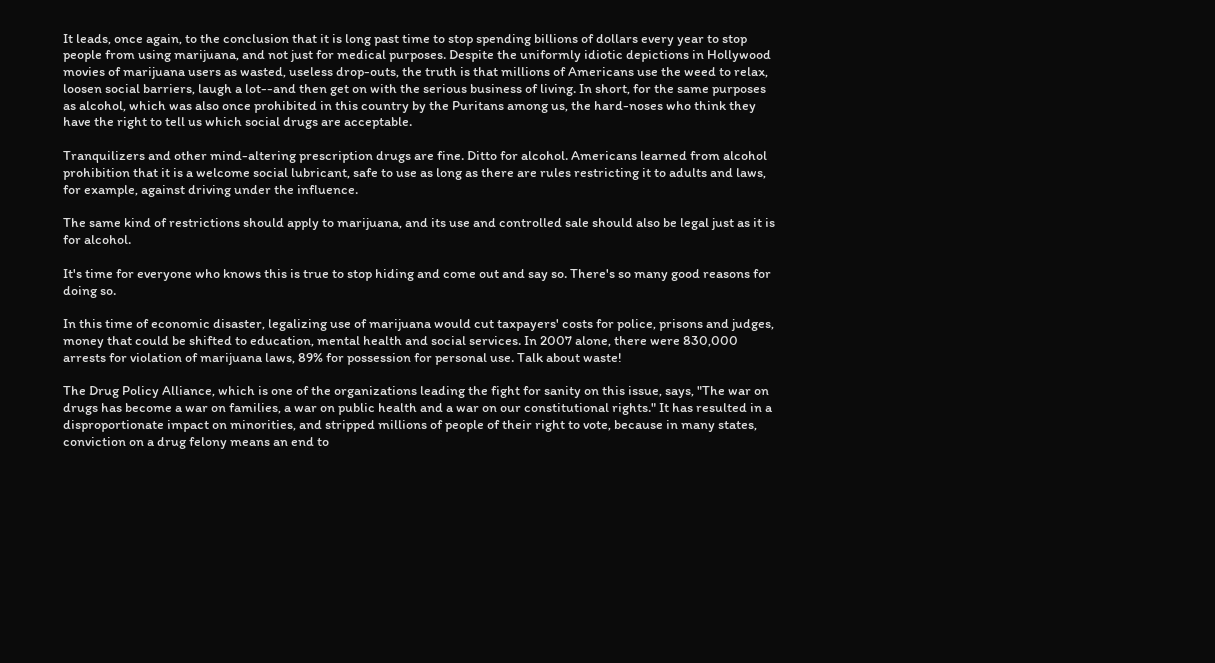It leads, once again, to the conclusion that it is long past time to stop spending billions of dollars every year to stop people from using marijuana, and not just for medical purposes. Despite the uniformly idiotic depictions in Hollywood movies of marijuana users as wasted, useless drop-outs, the truth is that millions of Americans use the weed to relax, loosen social barriers, laugh a lot--and then get on with the serious business of living. In short, for the same purposes as alcohol, which was also once prohibited in this country by the Puritans among us, the hard-noses who think they have the right to tell us which social drugs are acceptable.

Tranquilizers and other mind-altering prescription drugs are fine. Ditto for alcohol. Americans learned from alcohol prohibition that it is a welcome social lubricant, safe to use as long as there are rules restricting it to adults and laws, for example, against driving under the influence.

The same kind of restrictions should apply to marijuana, and its use and controlled sale should also be legal just as it is for alcohol.

It's time for everyone who knows this is true to stop hiding and come out and say so. There's so many good reasons for doing so.

In this time of economic disaster, legalizing use of marijuana would cut taxpayers' costs for police, prisons and judges, money that could be shifted to education, mental health and social services. In 2007 alone, there were 830,000 arrests for violation of marijuana laws, 89% for possession for personal use. Talk about waste!

The Drug Policy Alliance, which is one of the organizations leading the fight for sanity on this issue, says, "The war on drugs has become a war on families, a war on public health and a war on our constitutional rights." It has resulted in a disproportionate impact on minorities, and stripped millions of people of their right to vote, because in many states, conviction on a drug felony means an end to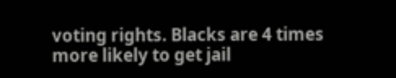voting rights. Blacks are 4 times more likely to get jail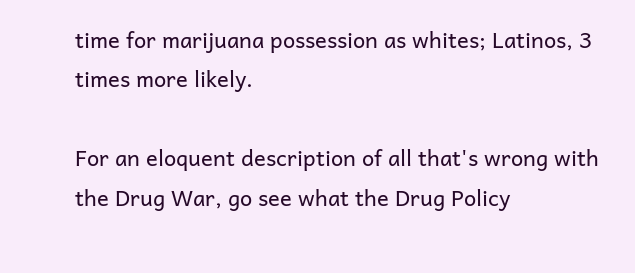time for marijuana possession as whites; Latinos, 3 times more likely.

For an eloquent description of all that's wrong with the Drug War, go see what the Drug Policy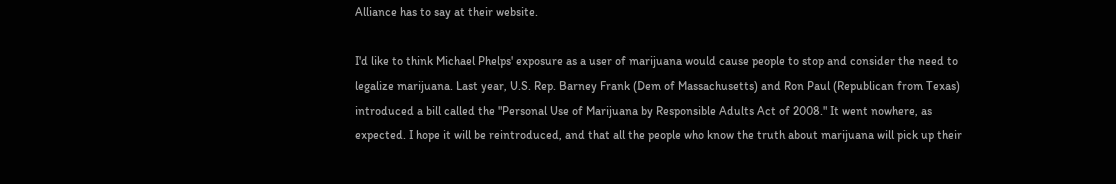Alliance has to say at their website.

I'd like to think Michael Phelps' exposure as a user of marijuana would cause people to stop and consider the need to legalize marijuana. Last year, U.S. Rep. Barney Frank (Dem of Massachusetts) and Ron Paul (Republican from Texas) introduced a bill called the "Personal Use of Marijuana by Responsible Adults Act of 2008." It went nowhere, as expected. I hope it will be reintroduced, and that all the people who know the truth about marijuana will pick up their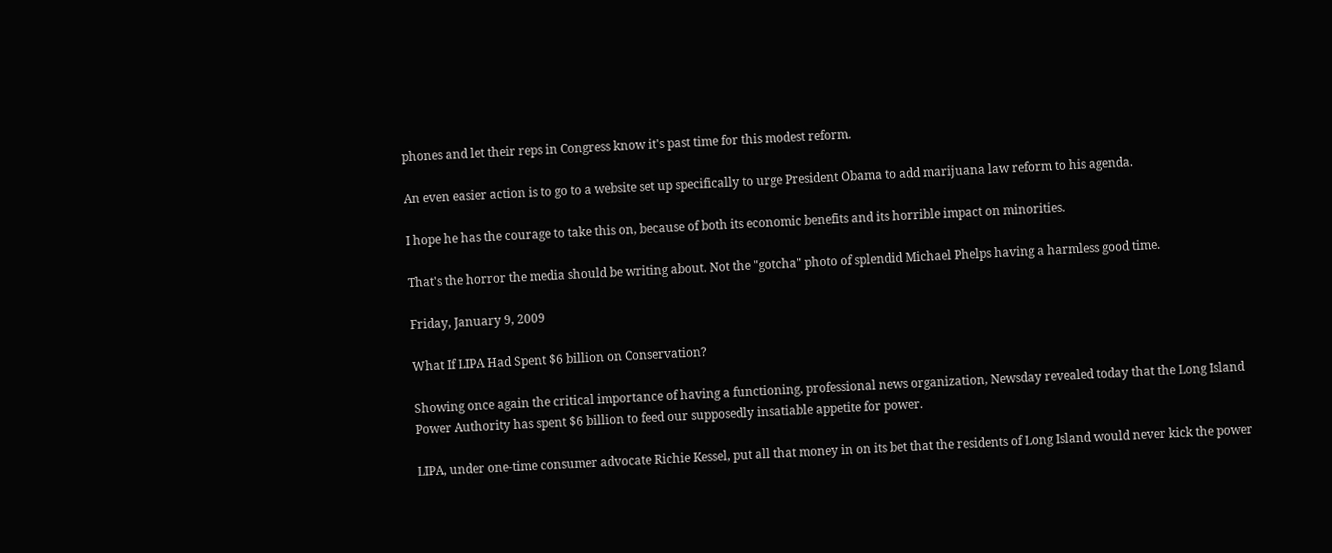phones and let their reps in Congress know it's past time for this modest reform.

An even easier action is to go to a website set up specifically to urge President Obama to add marijuana law reform to his agenda.

I hope he has the courage to take this on, because of both its economic benefits and its horrible impact on minorities.

That's the horror the media should be writing about. Not the "gotcha" photo of splendid Michael Phelps having a harmless good time.

Friday, January 9, 2009

What If LIPA Had Spent $6 billion on Conservation?

Showing once again the critical importance of having a functioning, professional news organization, Newsday revealed today that the Long Island Power Authority has spent $6 billion to feed our supposedly insatiable appetite for power.

LIPA, under one-time consumer advocate Richie Kessel, put all that money in on its bet that the residents of Long Island would never kick the power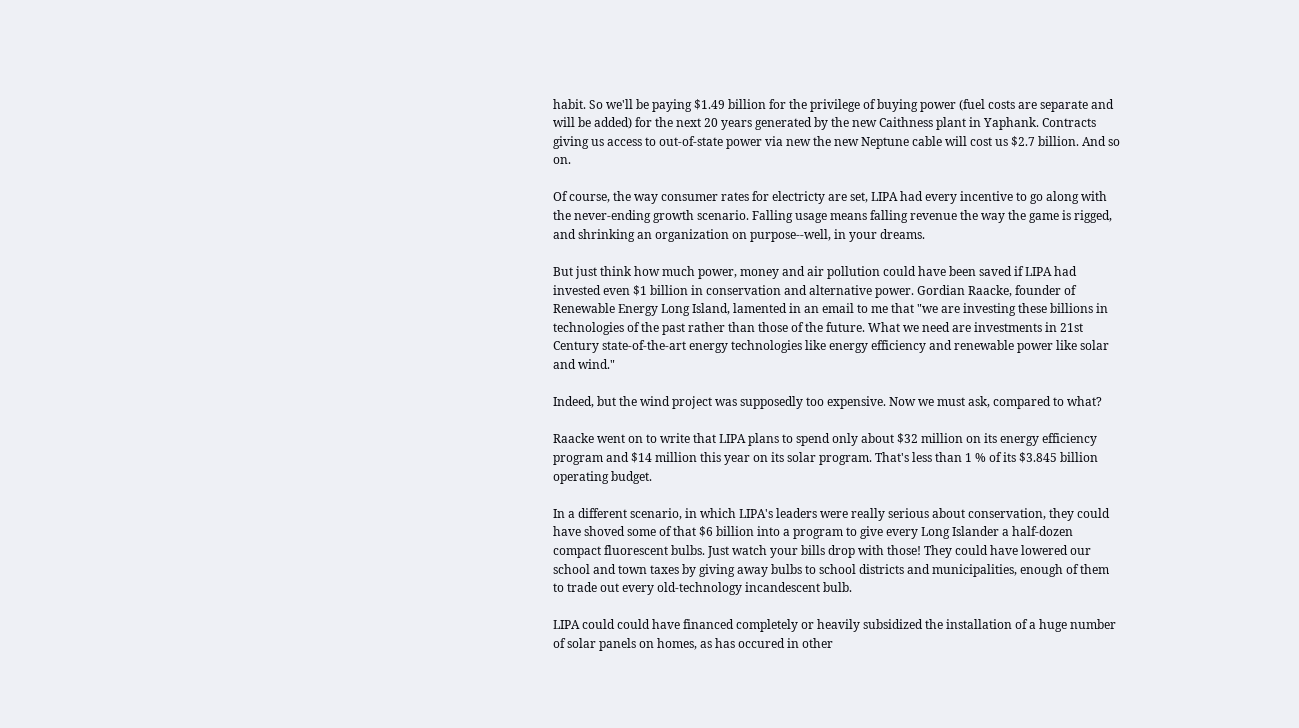habit. So we'll be paying $1.49 billion for the privilege of buying power (fuel costs are separate and will be added) for the next 20 years generated by the new Caithness plant in Yaphank. Contracts giving us access to out-of-state power via new the new Neptune cable will cost us $2.7 billion. And so on.

Of course, the way consumer rates for electricty are set, LIPA had every incentive to go along with the never-ending growth scenario. Falling usage means falling revenue the way the game is rigged, and shrinking an organization on purpose--well, in your dreams.

But just think how much power, money and air pollution could have been saved if LIPA had invested even $1 billion in conservation and alternative power. Gordian Raacke, founder of Renewable Energy Long Island, lamented in an email to me that "we are investing these billions in technologies of the past rather than those of the future. What we need are investments in 21st Century state-of-the-art energy technologies like energy efficiency and renewable power like solar and wind."

Indeed, but the wind project was supposedly too expensive. Now we must ask, compared to what?

Raacke went on to write that LIPA plans to spend only about $32 million on its energy efficiency program and $14 million this year on its solar program. That's less than 1 % of its $3.845 billion operating budget.

In a different scenario, in which LIPA's leaders were really serious about conservation, they could have shoved some of that $6 billion into a program to give every Long Islander a half-dozen compact fluorescent bulbs. Just watch your bills drop with those! They could have lowered our school and town taxes by giving away bulbs to school districts and municipalities, enough of them to trade out every old-technology incandescent bulb.

LIPA could could have financed completely or heavily subsidized the installation of a huge number of solar panels on homes, as has occured in other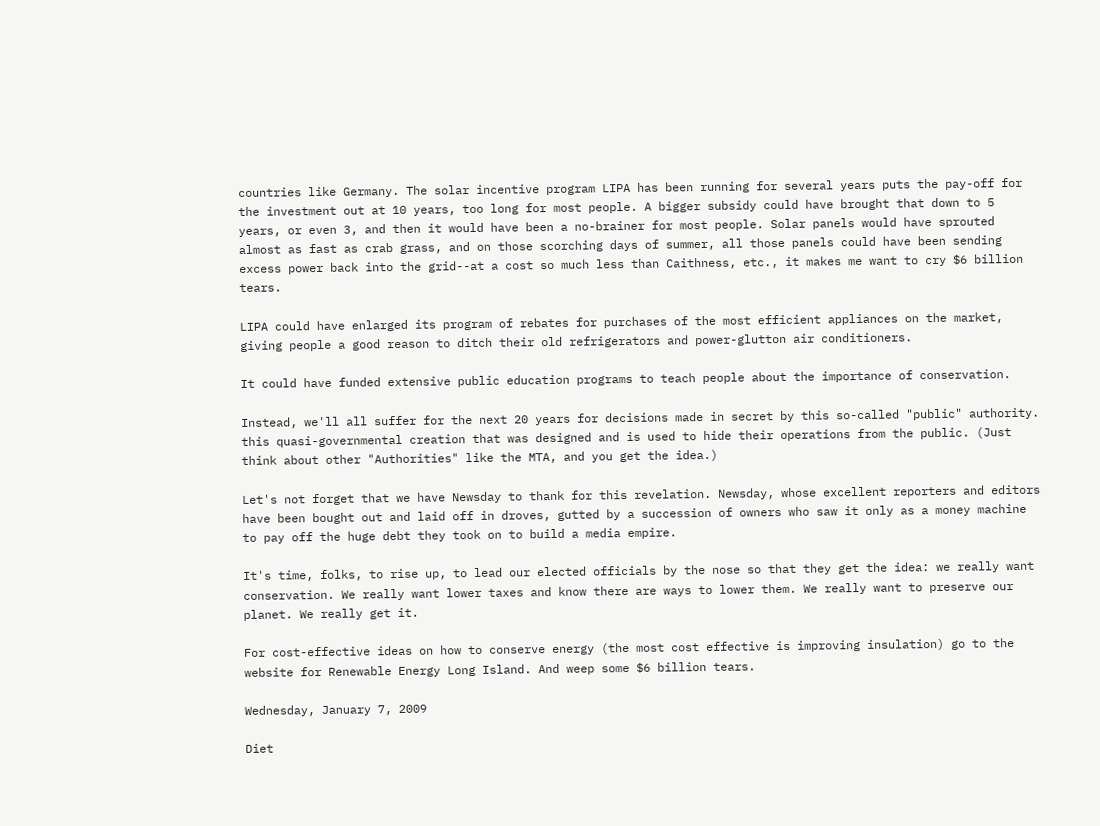countries like Germany. The solar incentive program LIPA has been running for several years puts the pay-off for the investment out at 10 years, too long for most people. A bigger subsidy could have brought that down to 5 years, or even 3, and then it would have been a no-brainer for most people. Solar panels would have sprouted almost as fast as crab grass, and on those scorching days of summer, all those panels could have been sending excess power back into the grid--at a cost so much less than Caithness, etc., it makes me want to cry $6 billion tears.

LIPA could have enlarged its program of rebates for purchases of the most efficient appliances on the market, giving people a good reason to ditch their old refrigerators and power-glutton air conditioners.

It could have funded extensive public education programs to teach people about the importance of conservation.

Instead, we'll all suffer for the next 20 years for decisions made in secret by this so-called "public" authority. this quasi-governmental creation that was designed and is used to hide their operations from the public. (Just think about other "Authorities" like the MTA, and you get the idea.)

Let's not forget that we have Newsday to thank for this revelation. Newsday, whose excellent reporters and editors have been bought out and laid off in droves, gutted by a succession of owners who saw it only as a money machine to pay off the huge debt they took on to build a media empire.

It's time, folks, to rise up, to lead our elected officials by the nose so that they get the idea: we really want conservation. We really want lower taxes and know there are ways to lower them. We really want to preserve our planet. We really get it.

For cost-effective ideas on how to conserve energy (the most cost effective is improving insulation) go to the website for Renewable Energy Long Island. And weep some $6 billion tears.

Wednesday, January 7, 2009

Diet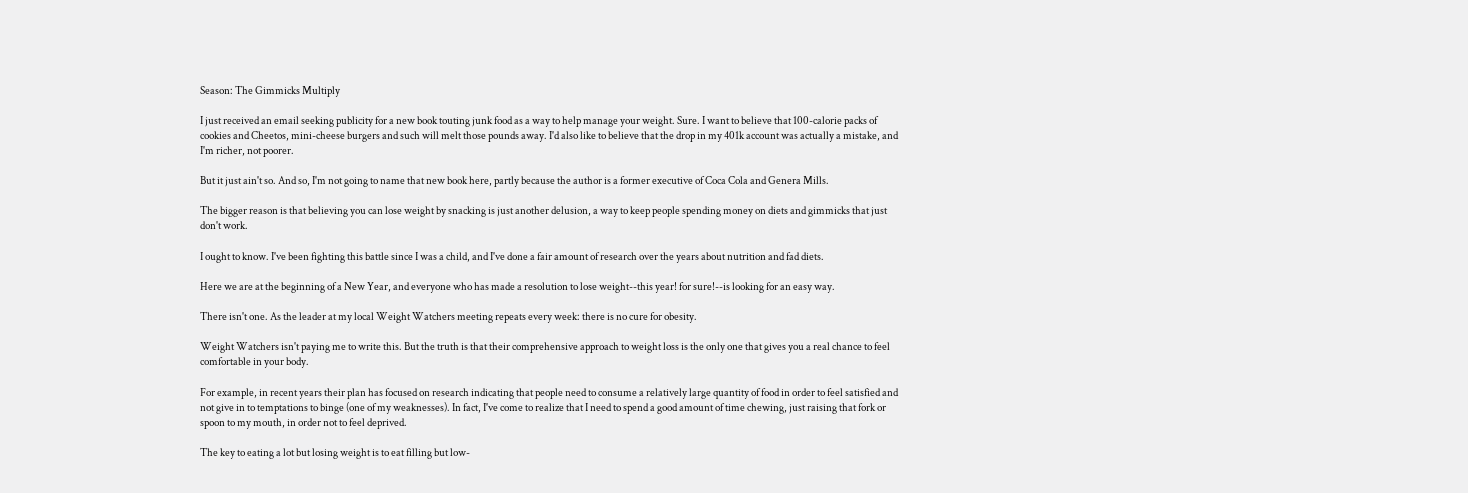Season: The Gimmicks Multiply

I just received an email seeking publicity for a new book touting junk food as a way to help manage your weight. Sure. I want to believe that 100-calorie packs of cookies and Cheetos, mini-cheese burgers and such will melt those pounds away. I'd also like to believe that the drop in my 401k account was actually a mistake, and I'm richer, not poorer.

But it just ain't so. And so, I'm not going to name that new book here, partly because the author is a former executive of Coca Cola and Genera Mills.

The bigger reason is that believing you can lose weight by snacking is just another delusion, a way to keep people spending money on diets and gimmicks that just don't work.

I ought to know. I've been fighting this battle since I was a child, and I've done a fair amount of research over the years about nutrition and fad diets.

Here we are at the beginning of a New Year, and everyone who has made a resolution to lose weight--this year! for sure!--is looking for an easy way.

There isn't one. As the leader at my local Weight Watchers meeting repeats every week: there is no cure for obesity.

Weight Watchers isn't paying me to write this. But the truth is that their comprehensive approach to weight loss is the only one that gives you a real chance to feel comfortable in your body.

For example, in recent years their plan has focused on research indicating that people need to consume a relatively large quantity of food in order to feel satisfied and not give in to temptations to binge (one of my weaknesses). In fact, I've come to realize that I need to spend a good amount of time chewing, just raising that fork or spoon to my mouth, in order not to feel deprived.

The key to eating a lot but losing weight is to eat filling but low-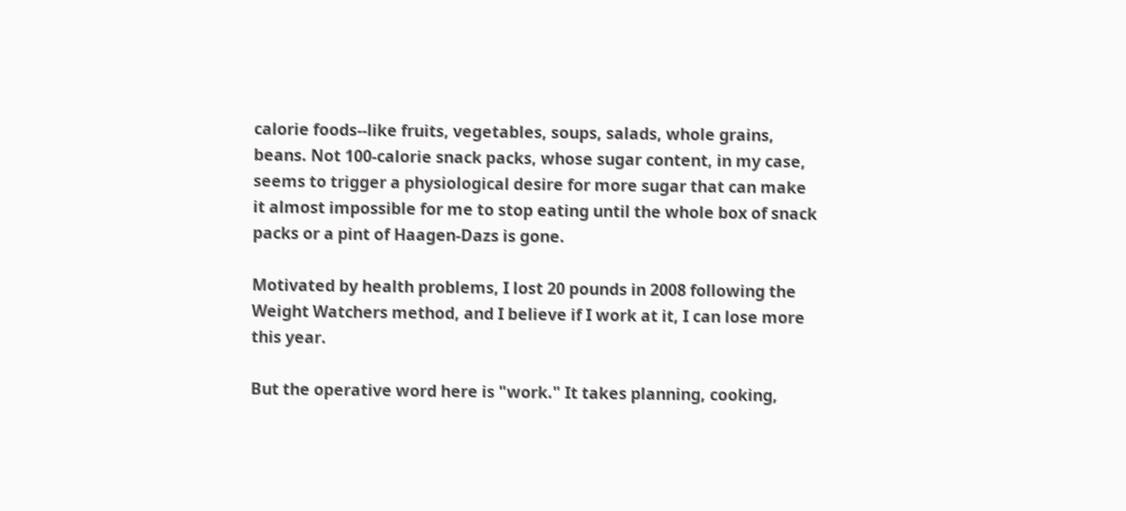calorie foods--like fruits, vegetables, soups, salads, whole grains, beans. Not 100-calorie snack packs, whose sugar content, in my case, seems to trigger a physiological desire for more sugar that can make it almost impossible for me to stop eating until the whole box of snack packs or a pint of Haagen-Dazs is gone.

Motivated by health problems, I lost 20 pounds in 2008 following the Weight Watchers method, and I believe if I work at it, I can lose more this year.

But the operative word here is "work." It takes planning, cooking,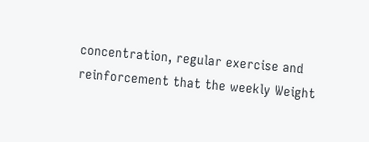concentration, regular exercise and reinforcement that the weekly Weight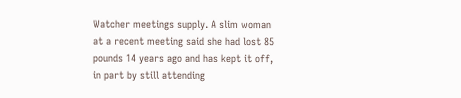Watcher meetings supply. A slim woman at a recent meeting said she had lost 85 pounds 14 years ago and has kept it off, in part by still attending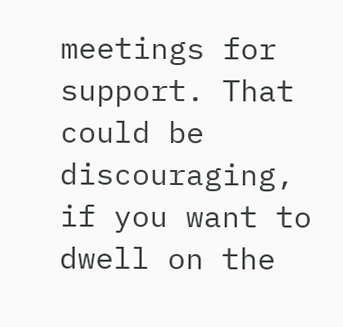meetings for support. That could be discouraging, if you want to dwell on the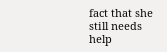fact that she still needs help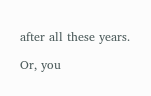after all these years.

Or, you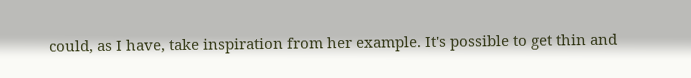could, as I have, take inspiration from her example. It's possible to get thin and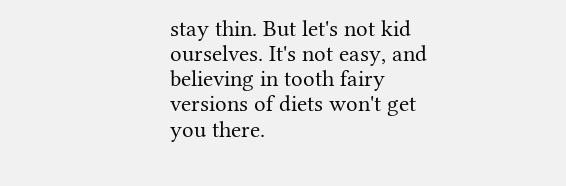stay thin. But let's not kid ourselves. It's not easy, and believing in tooth fairy versions of diets won't get you there.